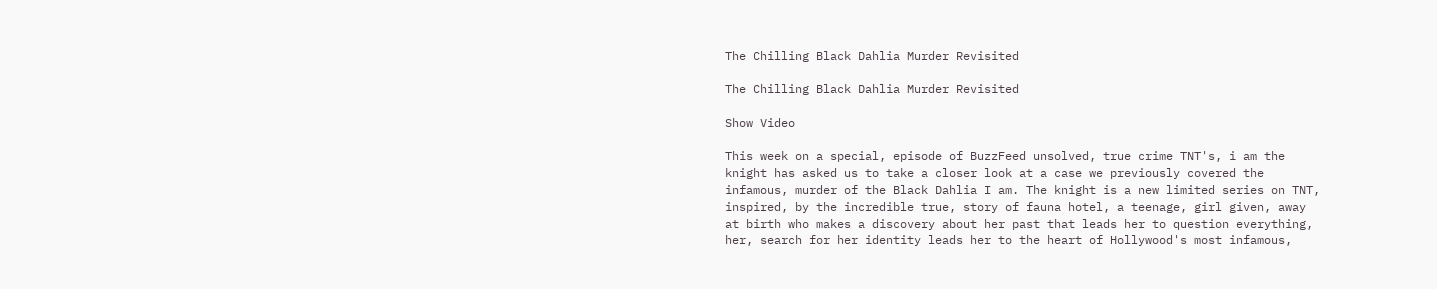The Chilling Black Dahlia Murder Revisited

The Chilling Black Dahlia Murder Revisited

Show Video

This week on a special, episode of BuzzFeed unsolved, true crime TNT's, i am the knight has asked us to take a closer look at a case we previously covered the infamous, murder of the Black Dahlia I am. The knight is a new limited series on TNT, inspired, by the incredible true, story of fauna hotel, a teenage, girl given, away at birth who makes a discovery about her past that leads her to question everything, her, search for her identity leads her to the heart of Hollywood's most infamous,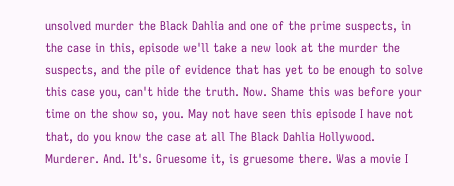unsolved murder the Black Dahlia and one of the prime suspects, in the case in this, episode we'll take a new look at the murder the suspects, and the pile of evidence that has yet to be enough to solve this case you, can't hide the truth. Now. Shame this was before your time on the show so, you. May not have seen this episode I have not that, do you know the case at all The Black Dahlia Hollywood. Murderer. And. It's. Gruesome it, is gruesome there. Was a movie I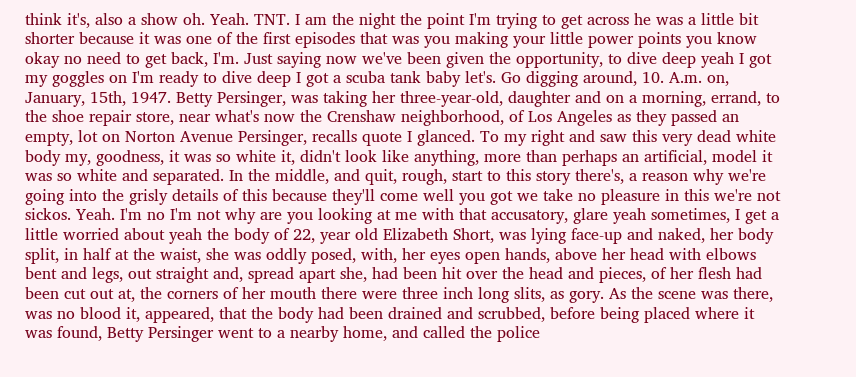think it's, also a show oh. Yeah. TNT. I am the night the point I'm trying to get across he was a little bit shorter because it was one of the first episodes that was you making your little power points you know okay no need to get back, I'm. Just saying now we've been given the opportunity, to dive deep yeah I got my goggles on I'm ready to dive deep I got a scuba tank baby let's. Go digging around, 10. A.m. on, January, 15th, 1947. Betty Persinger, was taking her three-year-old, daughter and on a morning, errand, to the shoe repair store, near what's now the Crenshaw neighborhood, of Los Angeles as they passed an empty, lot on Norton Avenue Persinger, recalls quote I glanced. To my right and saw this very dead white body my, goodness, it was so white it, didn't look like anything, more than perhaps an artificial, model it was so white and separated. In the middle, and quit, rough, start to this story there's, a reason why we're going into the grisly details of this because they'll come well you got we take no pleasure in this we're not sickos. Yeah. I'm no I'm not why are you looking at me with that accusatory, glare yeah sometimes, I get a little worried about yeah the body of 22, year old Elizabeth Short, was lying face-up and naked, her body split, in half at the waist, she was oddly posed, with, her eyes open hands, above her head with elbows bent and legs, out straight and, spread apart she, had been hit over the head and pieces, of her flesh had been cut out at, the corners of her mouth there were three inch long slits, as gory. As the scene was there, was no blood it, appeared, that the body had been drained and scrubbed, before being placed where it was found, Betty Persinger went to a nearby home, and called the police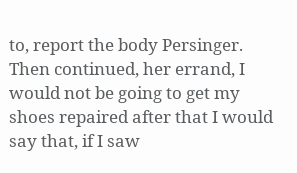to, report the body Persinger. Then continued, her errand, I would not be going to get my shoes repaired after that I would say that, if I saw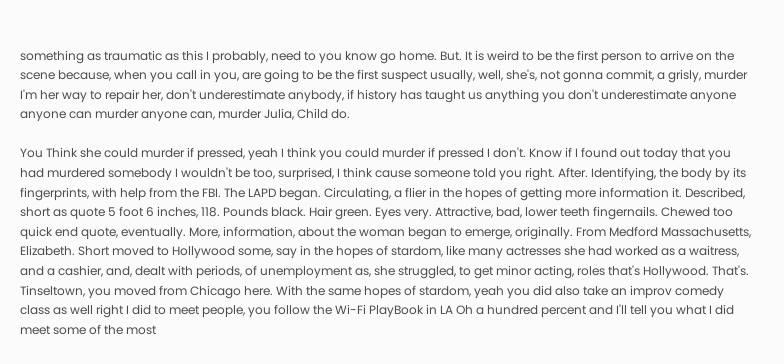something as traumatic as this I probably, need to you know go home. But. It is weird to be the first person to arrive on the scene because, when you call in you, are going to be the first suspect usually, well, she's, not gonna commit, a grisly, murder I'm her way to repair her, don't underestimate anybody, if history has taught us anything you don't underestimate anyone anyone can murder anyone can, murder Julia, Child do.

You Think she could murder if pressed, yeah I think you could murder if pressed I don't. Know if I found out today that you had murdered somebody I wouldn't be too, surprised, I think cause someone told you right. After. Identifying, the body by its fingerprints, with help from the FBI. The LAPD began. Circulating, a flier in the hopes of getting more information it. Described, short as quote 5 foot 6 inches, 118. Pounds black. Hair green. Eyes very. Attractive, bad, lower teeth fingernails. Chewed too quick end quote, eventually. More, information, about the woman began to emerge, originally. From Medford Massachusetts, Elizabeth. Short moved to Hollywood some, say in the hopes of stardom, like many actresses she had worked as a waitress, and a cashier, and, dealt with periods, of unemployment as, she struggled, to get minor acting, roles that's Hollywood. That's. Tinseltown, you moved from Chicago here. With the same hopes of stardom, yeah you did also take an improv comedy class as well right I did to meet people, you follow the Wi-Fi PlayBook in LA Oh a hundred percent and I'll tell you what I did meet some of the most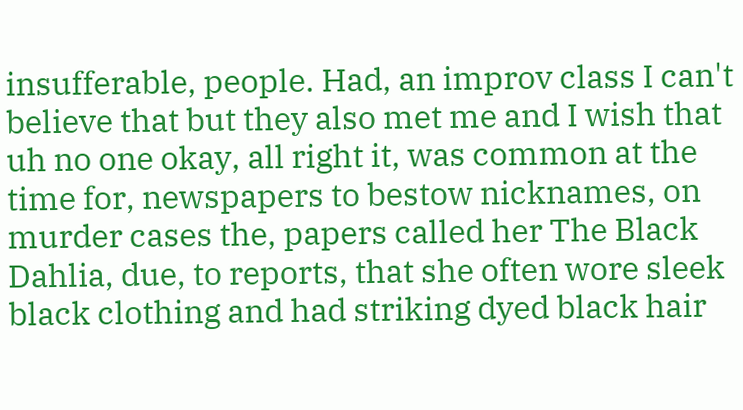insufferable, people. Had, an improv class I can't believe that but they also met me and I wish that uh no one okay, all right it, was common at the time for, newspapers to bestow nicknames, on murder cases the, papers called her The Black Dahlia, due, to reports, that she often wore sleek black clothing and had striking dyed black hair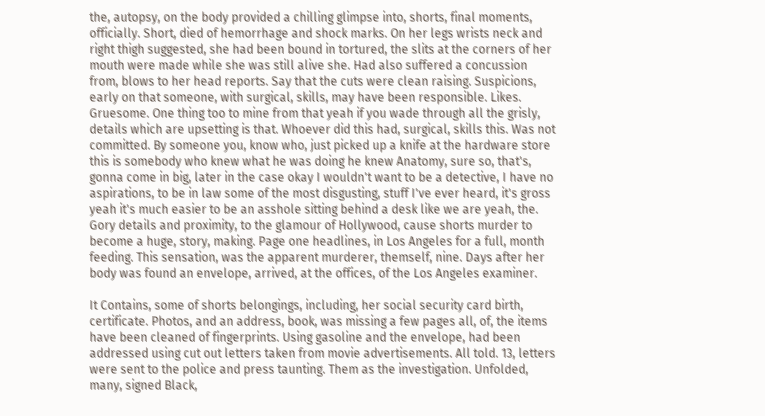the, autopsy, on the body provided a chilling glimpse into, shorts, final moments, officially. Short, died of hemorrhage and shock marks. On her legs wrists neck and right thigh suggested, she had been bound in tortured, the slits at the corners of her mouth were made while she was still alive she. Had also suffered a concussion from, blows to her head reports. Say that the cuts were clean raising. Suspicions, early on that someone, with surgical, skills, may have been responsible. Likes. Gruesome. One thing too to mine from that yeah if you wade through all the grisly, details which are upsetting is that. Whoever did this had, surgical, skills this. Was not committed. By someone you, know who, just picked up a knife at the hardware store this is somebody who knew what he was doing he knew Anatomy, sure so, that's, gonna come in big, later in the case okay I wouldn't want to be a detective, I have no aspirations, to be in law some of the most disgusting, stuff I've ever heard, it's gross yeah it's much easier to be an asshole sitting behind a desk like we are yeah, the. Gory details and proximity, to the glamour of Hollywood, cause shorts murder to become a huge, story, making. Page one headlines, in Los Angeles for a full, month feeding. This sensation, was the apparent murderer, themself, nine. Days after her body was found an envelope, arrived, at the offices, of the Los Angeles examiner.

It Contains, some of shorts belongings, including, her social security card birth, certificate. Photos, and an address, book, was missing a few pages all, of, the items have been cleaned of fingerprints. Using gasoline and the envelope, had been addressed using cut out letters taken from movie advertisements. All told. 13, letters were sent to the police and press taunting. Them as the investigation. Unfolded, many, signed Black,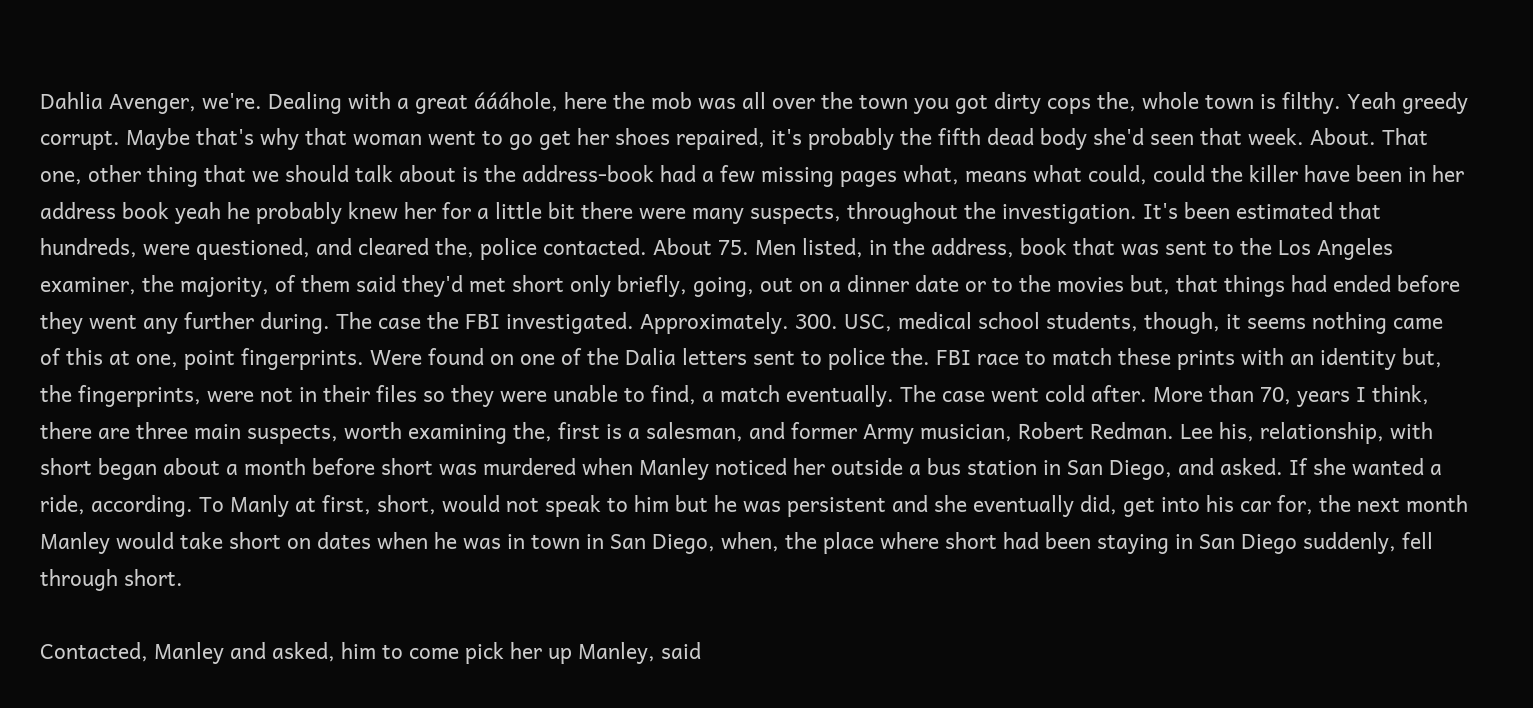Dahlia Avenger, we're. Dealing with a great áááhole, here the mob was all over the town you got dirty cops the, whole town is filthy. Yeah greedy corrupt. Maybe that's why that woman went to go get her shoes repaired, it's probably the fifth dead body she'd seen that week. About. That one, other thing that we should talk about is the address-book had a few missing pages what, means what could, could the killer have been in her address book yeah he probably knew her for a little bit there were many suspects, throughout the investigation. It's been estimated that hundreds, were questioned, and cleared the, police contacted. About 75. Men listed, in the address, book that was sent to the Los Angeles examiner, the majority, of them said they'd met short only briefly, going, out on a dinner date or to the movies but, that things had ended before they went any further during. The case the FBI investigated. Approximately. 300. USC, medical school students, though, it seems nothing came of this at one, point fingerprints. Were found on one of the Dalia letters sent to police the. FBI race to match these prints with an identity but, the fingerprints, were not in their files so they were unable to find, a match eventually. The case went cold after. More than 70, years I think, there are three main suspects, worth examining the, first is a salesman, and former Army musician, Robert Redman. Lee his, relationship, with short began about a month before short was murdered when Manley noticed her outside a bus station in San Diego, and asked. If she wanted a ride, according. To Manly at first, short, would not speak to him but he was persistent and she eventually did, get into his car for, the next month Manley would take short on dates when he was in town in San Diego, when, the place where short had been staying in San Diego suddenly, fell through short.

Contacted, Manley and asked, him to come pick her up Manley, said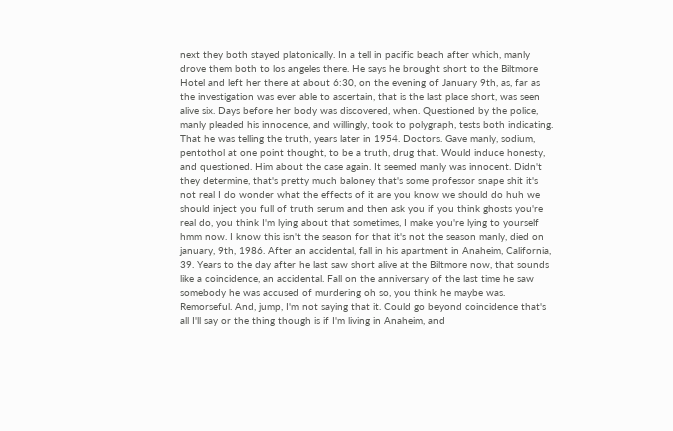next they both stayed platonically. In a tell in pacific beach after which, manly drove them both to los angeles there. He says he brought short to the Biltmore Hotel and left her there at about 6:30, on the evening of January 9th, as, far as the investigation was ever able to ascertain, that is the last place short, was seen alive six. Days before her body was discovered, when. Questioned by the police, manly pleaded his innocence, and willingly, took to polygraph, tests both indicating. That he was telling the truth, years later in 1954. Doctors. Gave manly, sodium, pentothol at one point thought, to be a truth, drug that. Would induce honesty, and questioned. Him about the case again. It seemed manly was innocent. Didn't they determine, that's pretty much baloney that's some professor snape shit it's not real I do wonder what the effects of it are you know we should do huh we should inject you full of truth serum and then ask you if you think ghosts you're real do, you think I'm lying about that sometimes, I make you're lying to yourself hmm now. I know this isn't the season for that it's not the season manly, died on january, 9th, 1986. After an accidental, fall in his apartment in Anaheim, California, 39. Years to the day after he last saw short alive at the Biltmore now, that sounds like a coincidence, an accidental. Fall on the anniversary of the last time he saw somebody he was accused of murdering oh so, you think he maybe was. Remorseful. And, jump, I'm not saying that it. Could go beyond coincidence that's all I'll say or the thing though is if I'm living in Anaheim, and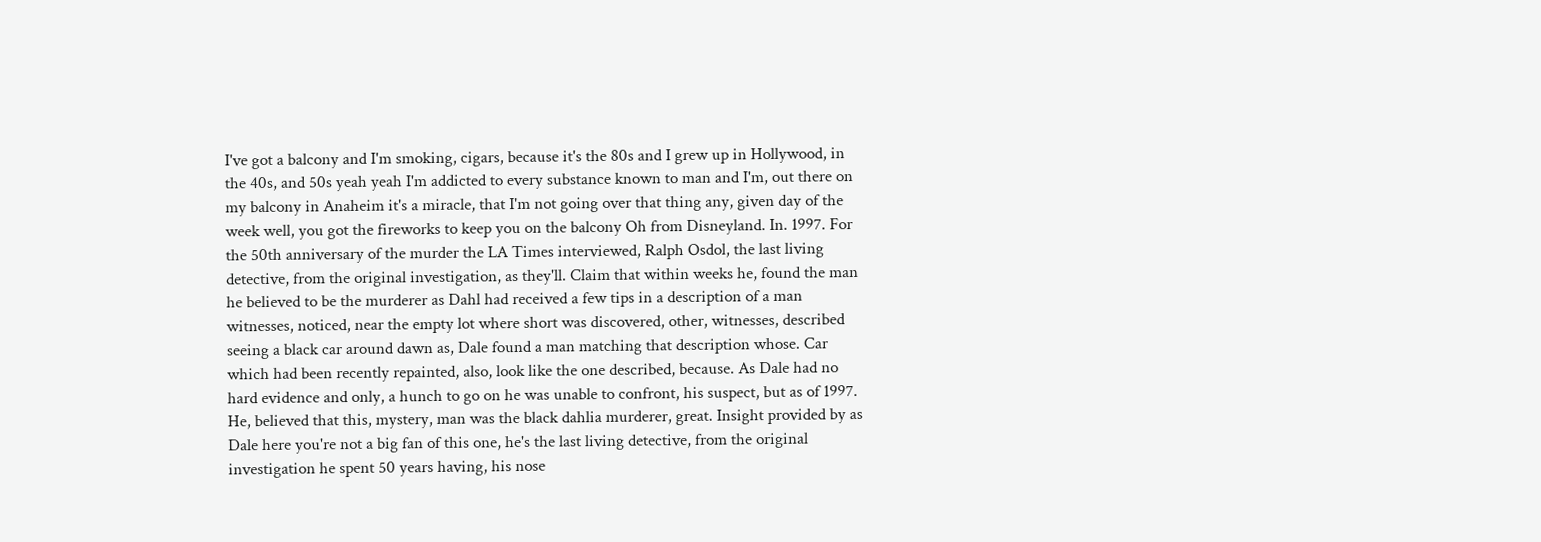I've got a balcony and I'm smoking, cigars, because it's the 80s and I grew up in Hollywood, in the 40s, and 50s yeah yeah I'm addicted to every substance known to man and I'm, out there on my balcony in Anaheim it's a miracle, that I'm not going over that thing any, given day of the week well, you got the fireworks to keep you on the balcony Oh from Disneyland. In. 1997. For the 50th anniversary of the murder the LA Times interviewed, Ralph Osdol, the last living detective, from the original investigation, as they'll. Claim that within weeks he, found the man he believed to be the murderer as Dahl had received a few tips in a description of a man witnesses, noticed, near the empty lot where short was discovered, other, witnesses, described seeing a black car around dawn as, Dale found a man matching that description whose. Car which had been recently repainted, also, look like the one described, because. As Dale had no hard evidence and only, a hunch to go on he was unable to confront, his suspect, but as of 1997. He, believed that this, mystery, man was the black dahlia murderer, great. Insight provided by as Dale here you're not a big fan of this one, he's the last living detective, from the original investigation he spent 50 years having, his nose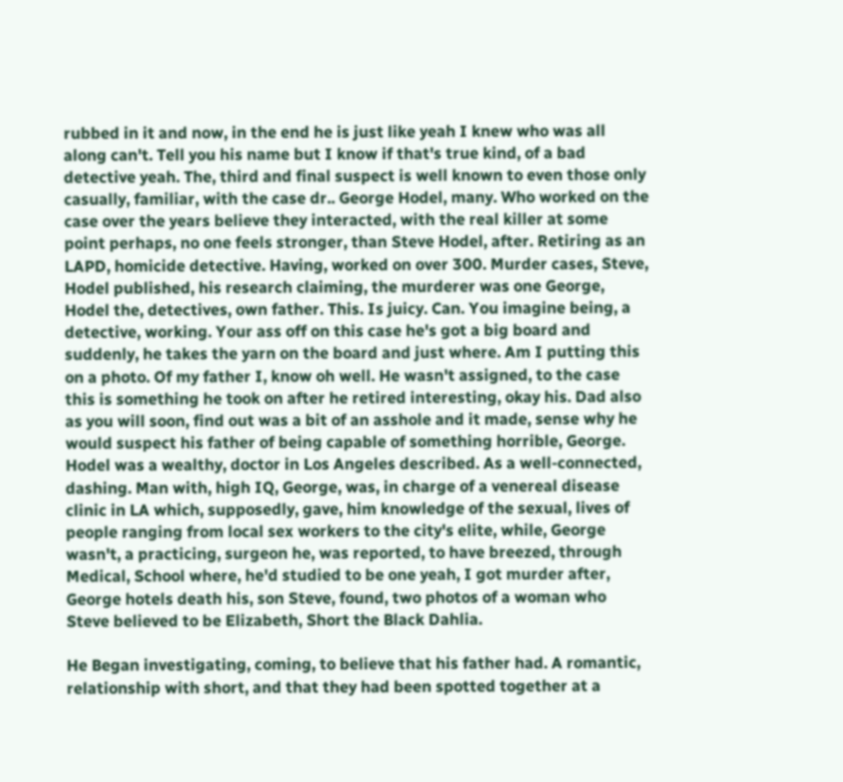rubbed in it and now, in the end he is just like yeah I knew who was all along can't. Tell you his name but I know if that's true kind, of a bad detective yeah. The, third and final suspect is well known to even those only casually, familiar, with the case dr.. George Hodel, many. Who worked on the case over the years believe they interacted, with the real killer at some point perhaps, no one feels stronger, than Steve Hodel, after. Retiring as an LAPD, homicide detective. Having, worked on over 300. Murder cases, Steve, Hodel published, his research claiming, the murderer was one George, Hodel the, detectives, own father. This. Is juicy. Can. You imagine being, a detective, working. Your ass off on this case he's got a big board and suddenly, he takes the yarn on the board and just where. Am I putting this on a photo. Of my father I, know oh well. He wasn't assigned, to the case this is something he took on after he retired interesting, okay his. Dad also as you will soon, find out was a bit of an asshole and it made, sense why he would suspect his father of being capable of something horrible, George. Hodel was a wealthy, doctor in Los Angeles described. As a well-connected, dashing. Man with, high IQ, George, was, in charge of a venereal disease clinic in LA which, supposedly, gave, him knowledge of the sexual, lives of people ranging from local sex workers to the city's elite, while, George wasn't, a practicing, surgeon he, was reported, to have breezed, through Medical, School where, he'd studied to be one yeah, I got murder after, George hotels death his, son Steve, found, two photos of a woman who Steve believed to be Elizabeth, Short the Black Dahlia.

He Began investigating, coming, to believe that his father had. A romantic, relationship with short, and that they had been spotted together at a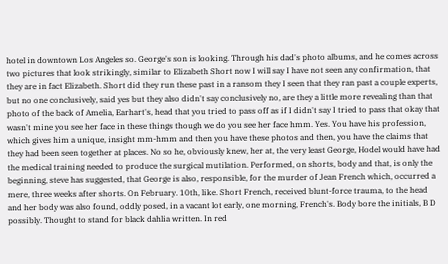hotel in downtown Los Angeles so. George's son is looking. Through his dad's photo albums, and he comes across two pictures that look strikingly, similar to Elizabeth Short now I will say I have not seen any confirmation, that they are in fact Elizabeth. Short did they run these past in a ransom they I seen that they ran past a couple experts, but no one conclusively, said yes but they also didn't say conclusively no, are they a little more revealing than that photo of the back of Amelia, Earhart's, head that you tried to pass off as if I didn't say I tried to pass that okay that wasn't mine you see her face in these things though we do you see her face hmm. Yes. You have his profession, which gives him a unique, insight mm-hmm and then you have these photos and then, you have the claims that they had been seen together at places. No so he, obviously knew, her at, the very least George, Hodel would have had the medical training needed to produce the surgical mutilation. Performed, on shorts, body and that, is only the beginning, steve has suggested, that George is also, responsible, for the murder of Jean French which, occurred a mere, three weeks after shorts. On February. 10th, like. Short French, received blunt-force trauma, to the head and her body was also found, oddly posed, in a vacant lot early, one morning, French's. Body bore the initials, B D possibly. Thought to stand for black dahlia written. In red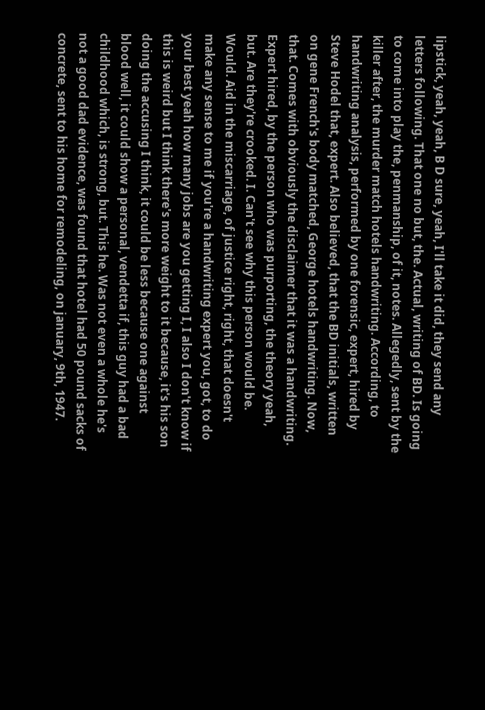lipstick, yeah, yeah, B D sure, yeah, I'll take it did, they send any letters following. That one no but, the. Actual, writing of BD. Is going to come into play the, penmanship, of it, notes. Allegedly, sent by the killer after, the murder match hotels handwriting. According, to handwriting analysis, performed by one forensic, expert, hired by Steve Hodel that, expert. Also believed, that the BD initials, written on gene French's body matched, George hotels handwriting. Now, that. Comes with obviously the disclaimer that it was a handwriting. Expert hired, by the person who was purporting, the theory yeah, but. Are they're crooked. I. Can't see why this person would be. Would. Aid in the miscarriage, of justice right, right, that doesn't make any sense to me if you're a handwriting expert you, got, to do your best yeah how many jobs are you getting I, I also I don't know if this is weird but I think there's more weight to it because, it's his son doing the accusing I think, it could be less because one against blood well, it could show a personal, vendetta if, this guy had a bad childhood which, is strong, but. This he. Was not even a whole he's not a good dad evidence, was found that hotel had 50 pound sacks of concrete, sent to his home for remodeling, on january, 9th, 1947.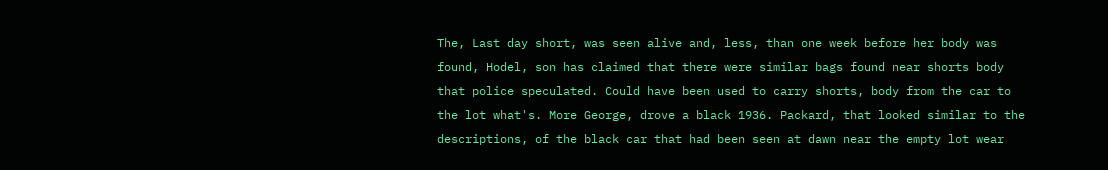The, Last day short, was seen alive and, less, than one week before her body was found, Hodel, son has claimed that there were similar bags found near shorts body that police speculated. Could have been used to carry shorts, body from the car to the lot what's. More George, drove a black 1936. Packard, that looked similar to the descriptions, of the black car that had been seen at dawn near the empty lot wear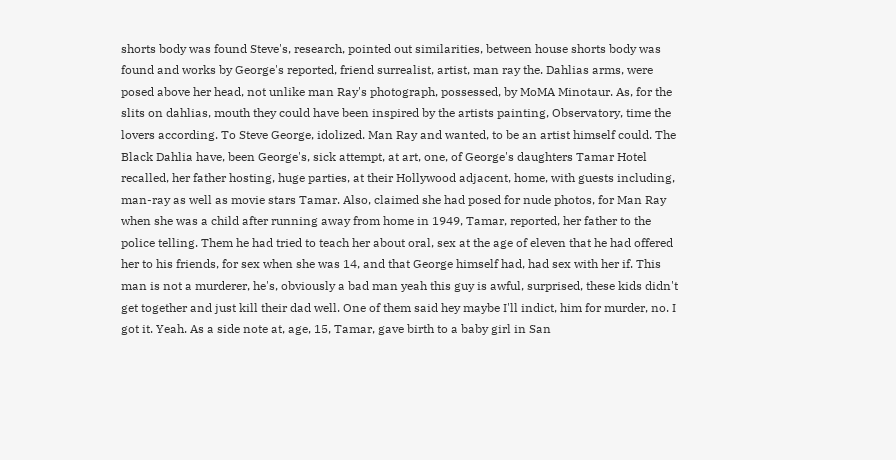shorts body was found Steve's, research, pointed out similarities, between house shorts body was found and works by George's reported, friend surrealist, artist, man ray the. Dahlias arms, were posed above her head, not unlike man Ray's photograph, possessed, by MoMA Minotaur. As, for the slits on dahlias, mouth they could have been inspired by the artists painting, Observatory, time the lovers according. To Steve George, idolized. Man Ray and wanted, to be an artist himself could. The Black Dahlia have, been George's, sick attempt, at art, one, of George's daughters Tamar Hotel recalled, her father hosting, huge parties, at their Hollywood adjacent, home, with guests including, man-ray as well as movie stars Tamar. Also, claimed she had posed for nude photos, for Man Ray when she was a child after running away from home in 1949, Tamar, reported, her father to the police telling. Them he had tried to teach her about oral, sex at the age of eleven that he had offered her to his friends, for sex when she was 14, and that George himself had, had sex with her if. This man is not a murderer, he's, obviously a bad man yeah this guy is awful, surprised, these kids didn't get together and just kill their dad well. One of them said hey maybe I'll indict, him for murder, no. I got it. Yeah. As a side note at, age, 15, Tamar, gave birth to a baby girl in San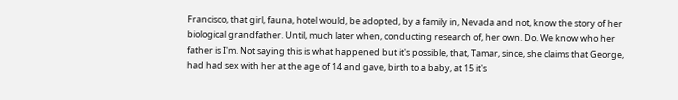Francisco, that girl, fauna, hotel would, be adopted, by a family in, Nevada and not, know the story of her biological grandfather. Until, much later when, conducting research of, her own. Do. We know who her father is I'm. Not saying this is what happened but it's possible, that, Tamar, since, she claims that George, had had sex with her at the age of 14 and gave, birth to a baby, at 15 it's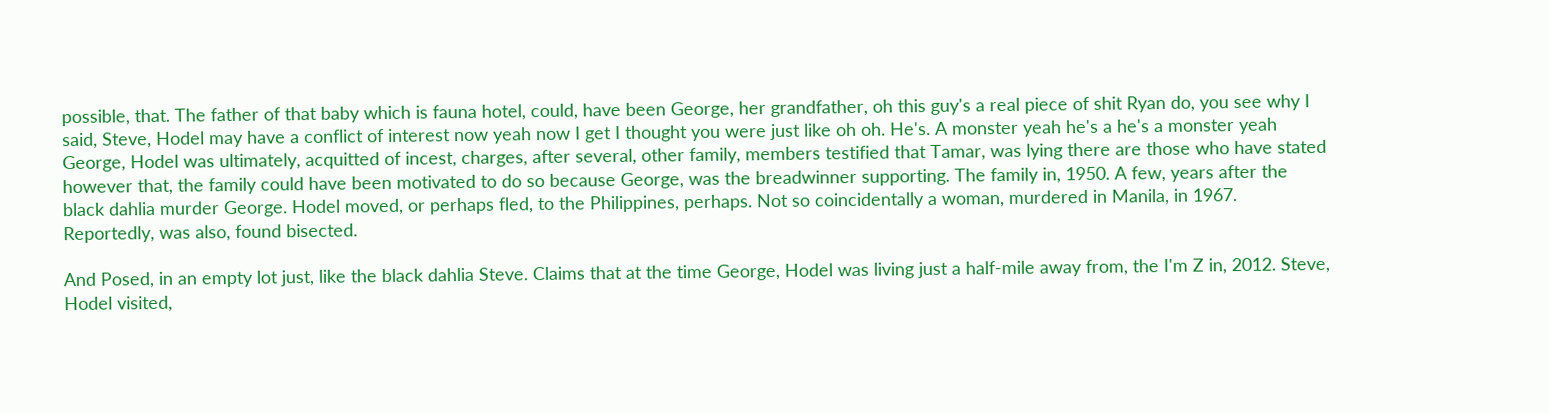possible, that. The father of that baby which is fauna hotel, could, have been George, her grandfather, oh this guy's a real piece of shit Ryan do, you see why I said, Steve, Hodel may have a conflict of interest now yeah now I get I thought you were just like oh oh. He's. A monster yeah he's a he's a monster yeah George, Hodel was ultimately, acquitted of incest, charges, after several, other family, members testified that Tamar, was lying there are those who have stated however that, the family could have been motivated to do so because George, was the breadwinner supporting. The family in, 1950. A few, years after the black dahlia murder George. Hodel moved, or perhaps fled, to the Philippines, perhaps. Not so coincidentally a woman, murdered in Manila, in 1967. Reportedly, was also, found bisected.

And Posed, in an empty lot just, like the black dahlia Steve. Claims that at the time George, Hodel was living just a half-mile away from, the I'm Z in, 2012. Steve, Hodel visited,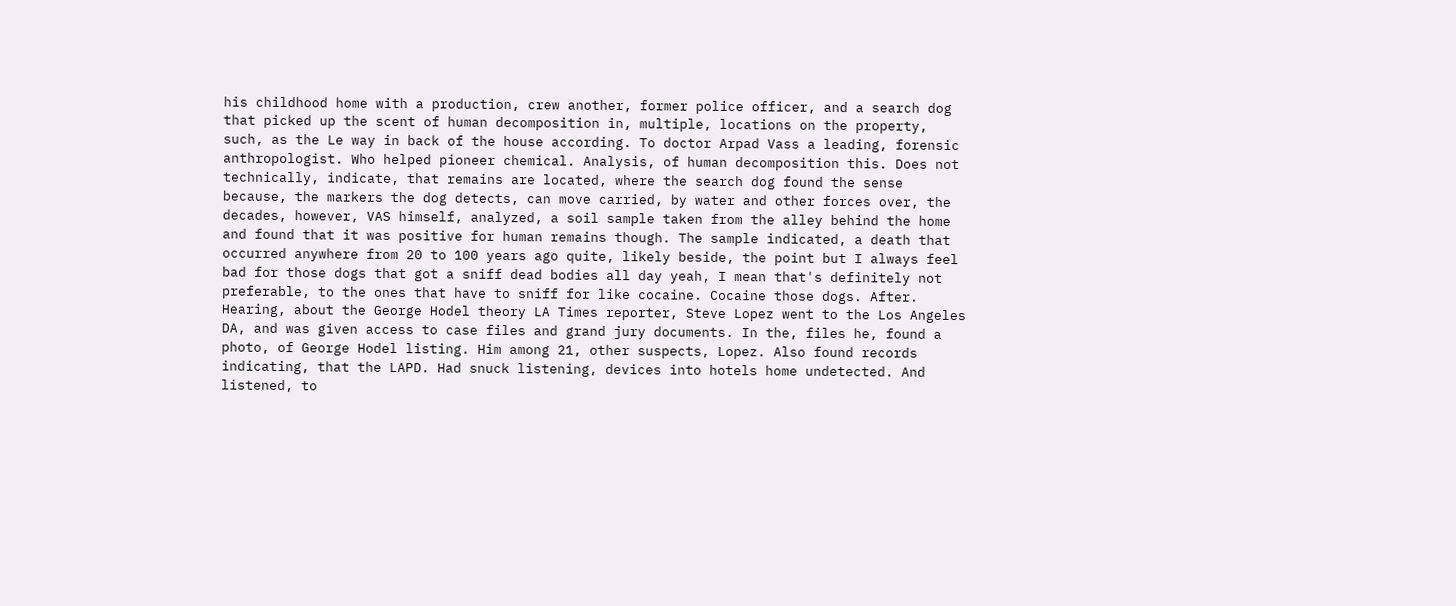his childhood home with a production, crew another, former police officer, and a search dog that picked up the scent of human decomposition in, multiple, locations on the property, such, as the Le way in back of the house according. To doctor Arpad Vass a leading, forensic anthropologist. Who helped pioneer chemical. Analysis, of human decomposition this. Does not technically, indicate, that remains are located, where the search dog found the sense because, the markers the dog detects, can move carried, by water and other forces over, the decades, however, VAS himself, analyzed, a soil sample taken from the alley behind the home and found that it was positive for human remains though. The sample indicated, a death that occurred anywhere from 20 to 100 years ago quite, likely beside, the point but I always feel bad for those dogs that got a sniff dead bodies all day yeah, I mean that's definitely not preferable, to the ones that have to sniff for like cocaine. Cocaine those dogs. After. Hearing, about the George Hodel theory LA Times reporter, Steve Lopez went to the Los Angeles DA, and was given access to case files and grand jury documents. In the, files he, found a photo, of George Hodel listing. Him among 21, other suspects, Lopez. Also found records indicating, that the LAPD. Had snuck listening, devices into hotels home undetected. And listened, to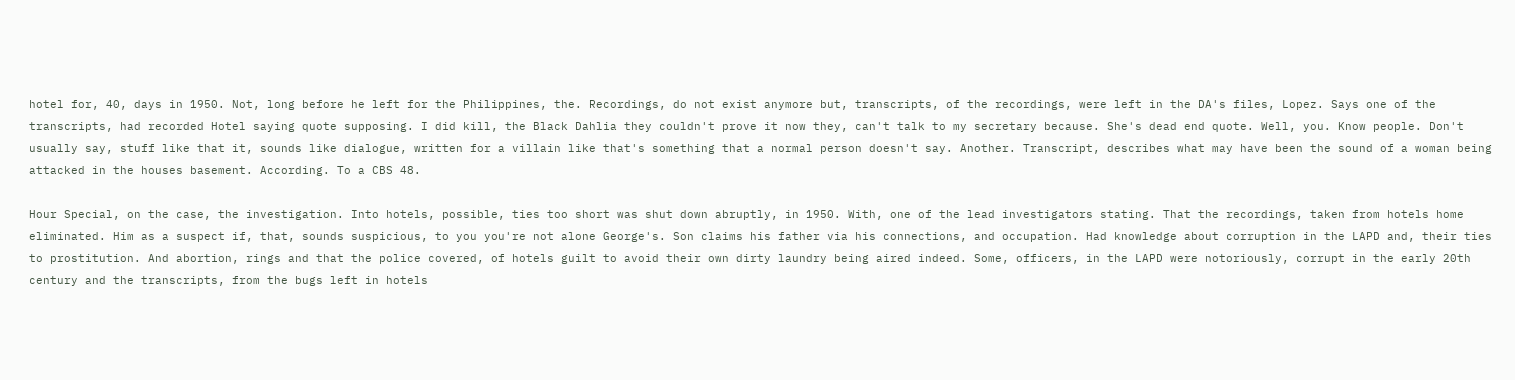hotel for, 40, days in 1950. Not, long before he left for the Philippines, the. Recordings, do not exist anymore but, transcripts, of the recordings, were left in the DA's files, Lopez. Says one of the transcripts, had recorded Hotel saying quote supposing. I did kill, the Black Dahlia they couldn't prove it now they, can't talk to my secretary because. She's dead end quote. Well, you. Know people. Don't usually say, stuff like that it, sounds like dialogue, written for a villain like that's something that a normal person doesn't say. Another. Transcript, describes what may have been the sound of a woman being attacked in the houses basement. According. To a CBS 48.

Hour Special, on the case, the investigation. Into hotels, possible, ties too short was shut down abruptly, in 1950. With, one of the lead investigators stating. That the recordings, taken from hotels home eliminated. Him as a suspect if, that, sounds suspicious, to you you're not alone George's. Son claims his father via his connections, and occupation. Had knowledge about corruption in the LAPD and, their ties to prostitution. And abortion, rings and that the police covered, of hotels guilt to avoid their own dirty laundry being aired indeed. Some, officers, in the LAPD were notoriously, corrupt in the early 20th century and the transcripts, from the bugs left in hotels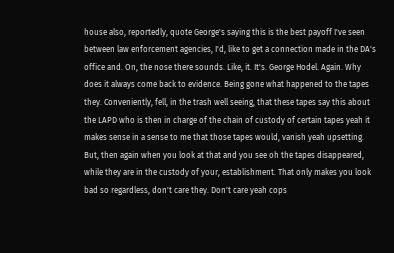house also, reportedly, quote George's saying this is the best payoff I've seen between law enforcement agencies, I'd, like to get a connection made in the DA's office and. On, the nose there sounds. Like, it. It's. George Hodel. Again. Why does it always come back to evidence. Being gone what happened to the tapes they. Conveniently, fell, in the trash well seeing, that these tapes say this about the LAPD who is then in charge of the chain of custody of certain tapes yeah it makes sense in a sense to me that those tapes would, vanish yeah upsetting. But, then again when you look at that and you see oh the tapes disappeared, while they are in the custody of your, establishment. That only makes you look bad so regardless, don't care they. Don't care yeah cops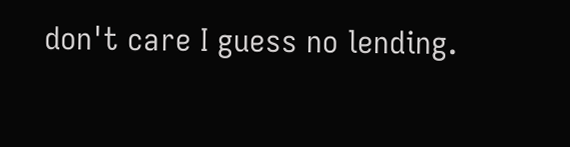don't care I guess no lending.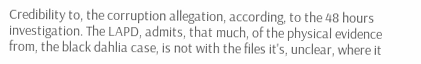Credibility to, the corruption allegation, according, to the 48 hours investigation. The LAPD, admits, that much, of the physical evidence from, the black dahlia case, is not with the files it's, unclear, where it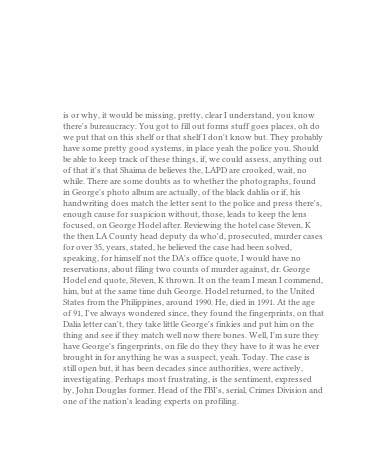is or why, it would be missing, pretty, clear I understand, you know there's bureaucracy. You got to fill out forms stuff goes places, oh do we put that on this shelf or that shelf I don't know but. They probably have some pretty good systems, in place yeah the police you. Should be able to keep track of these things, if, we could assess, anything out of that it's that Shaima de believes the, LAPD are crooked, wait, no while. There are some doubts as to whether the photographs, found in George's photo album are actually, of the black dahlia or if, his handwriting does match the letter sent to the police and press there's, enough cause for suspicion without, those, leads to keep the lens focused, on George Hodel after. Reviewing the hotel case Steven, K the then LA County head deputy da who'd, prosecuted, murder cases for over 35, years, stated, he believed the case had been solved, speaking, for himself not the DA's office quote, I would have no reservations, about filing two counts of murder against, dr. George Hodel end quote, Steven, K thrown. It on the team I mean I commend, him, but at the same time duh George. Hodel returned, to the United States from the Philippines, around 1990. He, died in 1991. At the age of 91, I've always wondered since, they found the fingerprints, on that Dalia letter can't, they take little George's finkies and put him on the thing and see if they match well now there bones. Well, I'm sure they have George's fingerprints, on file do they they have to it was he ever brought in for anything he was a suspect, yeah. Today. The case is still open but, it has been decades since authorities, were actively, investigating. Perhaps most frustrating, is the sentiment, expressed by, John Douglas former. Head of the FBI's, serial, Crimes Division and one of the nation's leading experts on profiling.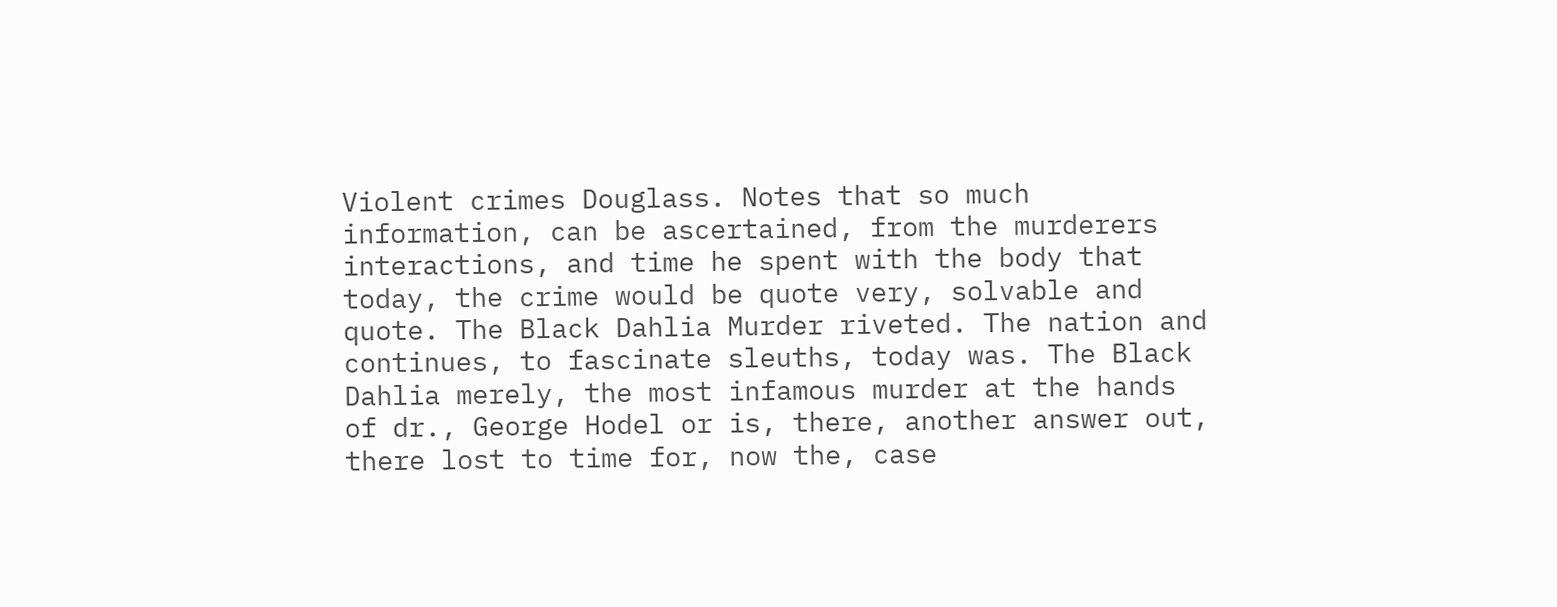Violent crimes Douglass. Notes that so much information, can be ascertained, from the murderers interactions, and time he spent with the body that today, the crime would be quote very, solvable and quote. The Black Dahlia Murder riveted. The nation and continues, to fascinate sleuths, today was. The Black Dahlia merely, the most infamous murder at the hands of dr., George Hodel or is, there, another answer out, there lost to time for, now the, case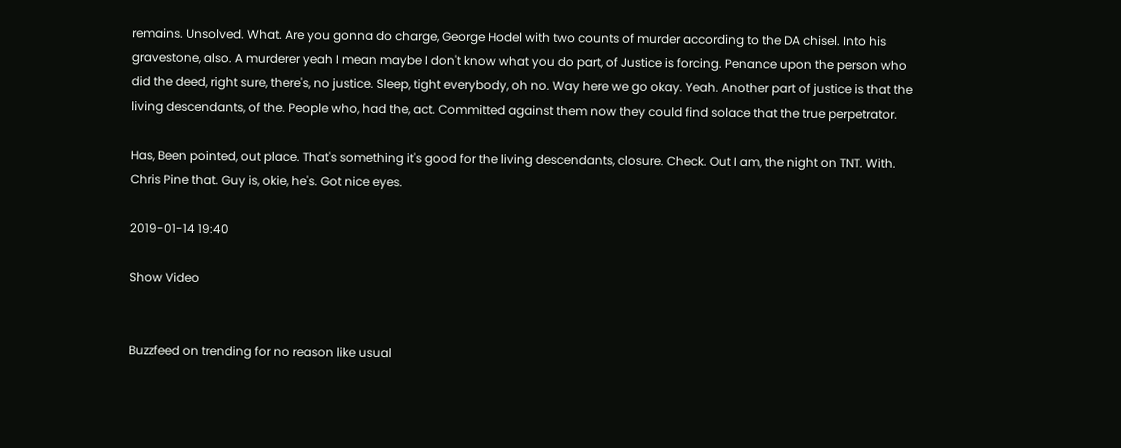remains. Unsolved. What. Are you gonna do charge, George Hodel with two counts of murder according to the DA chisel. Into his gravestone, also. A murderer yeah I mean maybe I don't know what you do part, of Justice is forcing. Penance upon the person who did the deed, right sure, there's, no justice. Sleep, tight everybody, oh no. Way here we go okay. Yeah. Another part of justice is that the living descendants, of the. People who, had the, act. Committed against them now they could find solace that the true perpetrator.

Has, Been pointed, out place. That's something it's good for the living descendants, closure. Check. Out I am, the night on TNT. With. Chris Pine that. Guy is, okie, he's. Got nice eyes.

2019-01-14 19:40

Show Video


Buzzfeed on trending for no reason like usual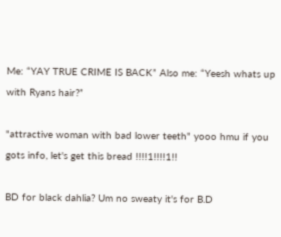Me: “YAY TRUE CRIME IS BACK” Also me: “Yeesh whats up with Ryans hair?”

"attractive woman with bad lower teeth" yooo hmu if you gots info, let's get this bread !!!!1!!!!1!!

BD for black dahlia? Um no sweaty it's for B.D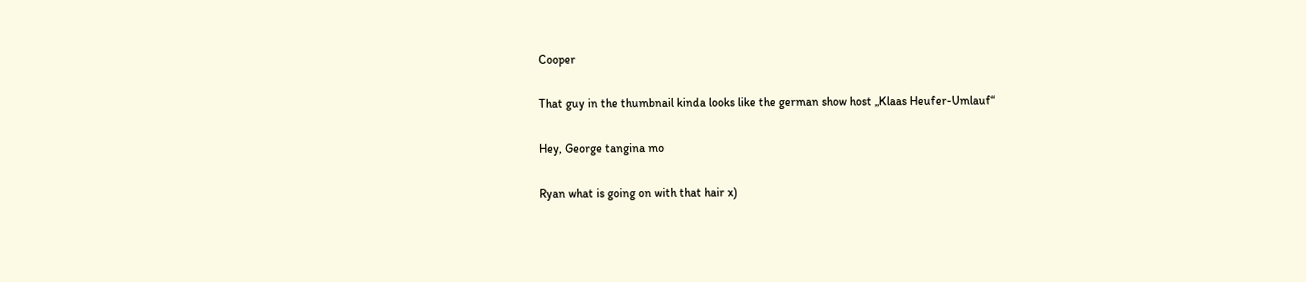Cooper

That guy in the thumbnail kinda looks like the german show host „Klaas Heufer-Umlauf“

Hey, George tangina mo

Ryan what is going on with that hair x)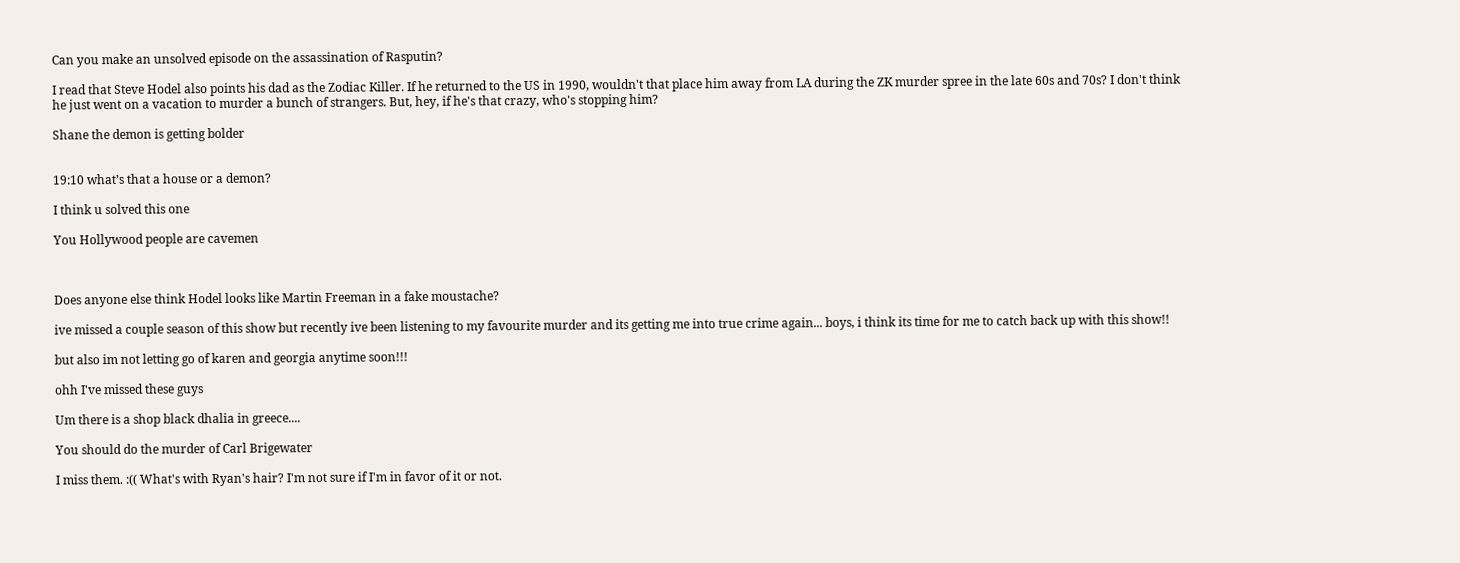Can you make an unsolved episode on the assassination of Rasputin?

I read that Steve Hodel also points his dad as the Zodiac Killer. If he returned to the US in 1990, wouldn't that place him away from LA during the ZK murder spree in the late 60s and 70s? I don't think he just went on a vacation to murder a bunch of strangers. But, hey, if he's that crazy, who's stopping him?

Shane the demon is getting bolder


19:10 what’s that a house or a demon?

I think u solved this one

You Hollywood people are cavemen



Does anyone else think Hodel looks like Martin Freeman in a fake moustache?

ive missed a couple season of this show but recently ive been listening to my favourite murder and its getting me into true crime again... boys, i think its time for me to catch back up with this show!!

but also im not letting go of karen and georgia anytime soon!!!

ohh I've missed these guys

Um there is a shop black dhalia in greece....

You should do the murder of Carl Brigewater

I miss them. :(( What's with Ryan's hair? I'm not sure if I'm in favor of it or not.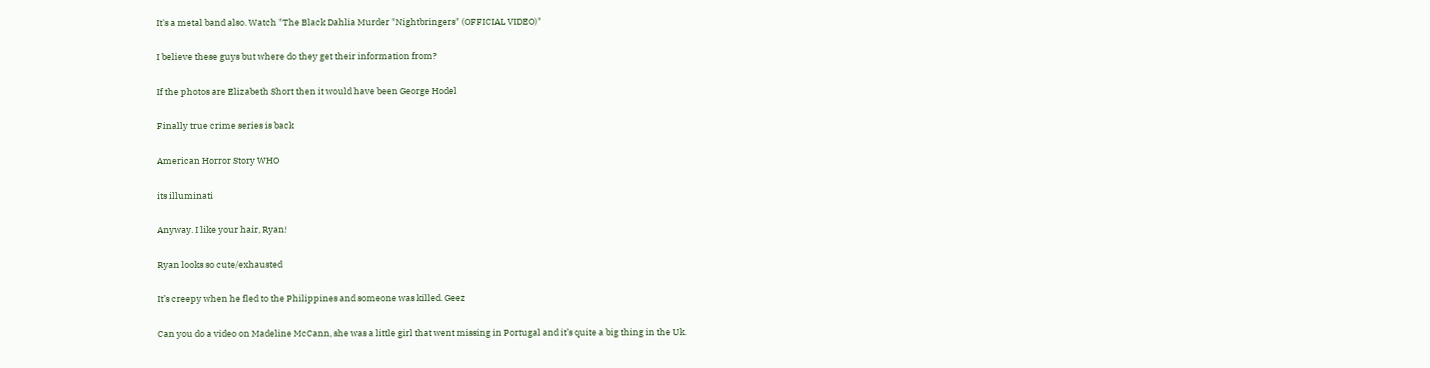It's a metal band also. Watch "The Black Dahlia Murder "Nightbringers" (OFFICIAL VIDEO)"

I believe these guys but where do they get their information from?

If the photos are Elizabeth Short then it would have been George Hodel

Finally true crime series is back

American Horror Story WHO

its illuminati

Anyway. I like your hair, Ryan!

Ryan looks so cute/exhausted

It’s creepy when he fled to the Philippines and someone was killed. Geez

Can you do a video on Madeline McCann, she was a little girl that went missing in Portugal and it’s quite a big thing in the Uk.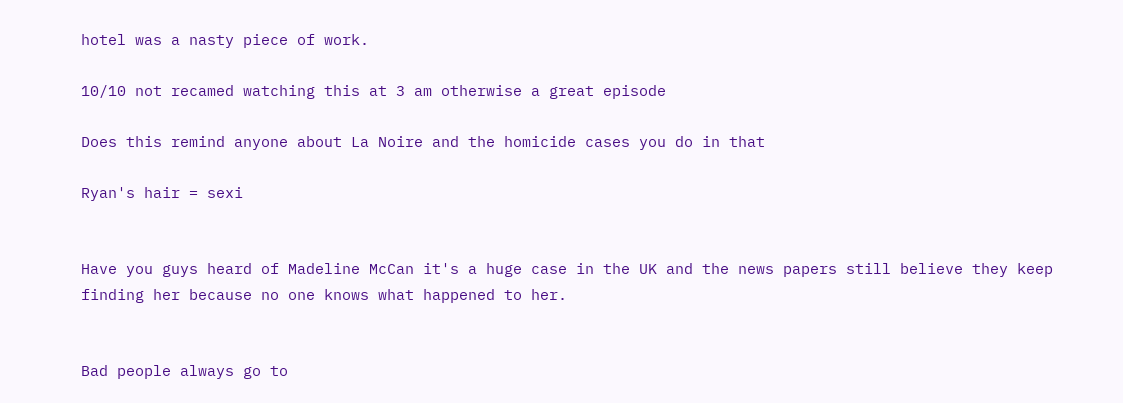hotel was a nasty piece of work.

10/10 not recamed watching this at 3 am otherwise a great episode

Does this remind anyone about La Noire and the homicide cases you do in that

Ryan's hair = sexi


Have you guys heard of Madeline McCan it's a huge case in the UK and the news papers still believe they keep finding her because no one knows what happened to her.


Bad people always go to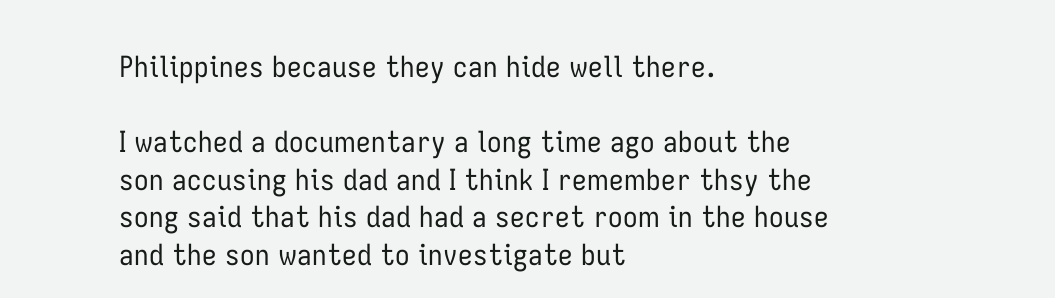Philippines because they can hide well there.

I watched a documentary a long time ago about the son accusing his dad and I think I remember thsy the song said that his dad had a secret room in the house and the son wanted to investigate but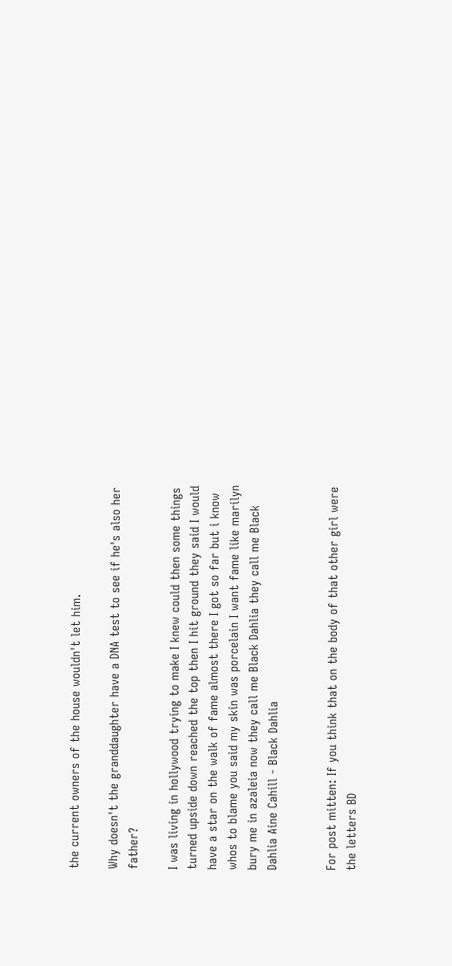the current owners of the house wouldn't let him.

Why doesn't the granddaughter have a DNA test to see if he's also her father?

I was living in hollywood trying to make I knew could then some things turned upside down reached the top then I hit ground they said I would have a star on the walk of fame almost there I got so far but i know whos to blame you said my skin was porcelain I want fame like marilyn bury me in azaleia now they call me Black Dahlia they call me Black Dahlia Aine Cahill - Black Dahlia


For post mitten: If you think that on the body of that other girl were the letters BD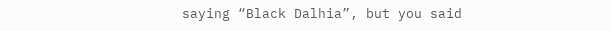saying “Black Dalhia”, but you said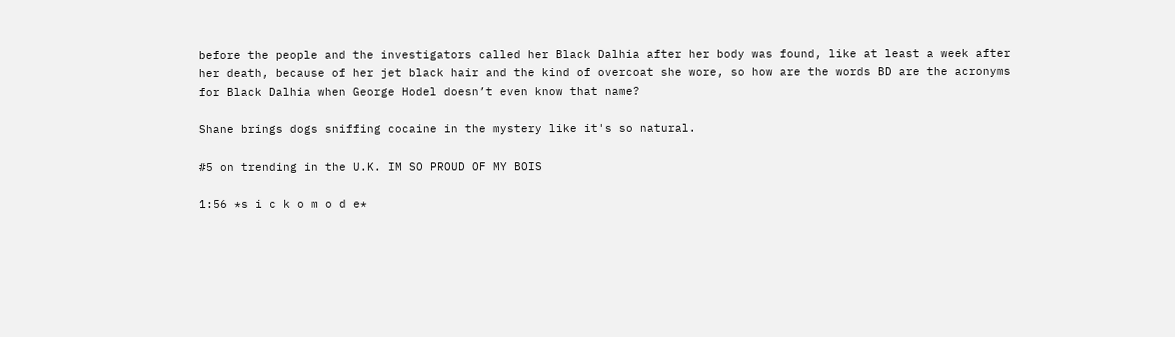before the people and the investigators called her Black Dalhia after her body was found, like at least a week after her death, because of her jet black hair and the kind of overcoat she wore, so how are the words BD are the acronyms for Black Dalhia when George Hodel doesn’t even know that name?

Shane brings dogs sniffing cocaine in the mystery like it's so natural.

#5 on trending in the U.K. IM SO PROUD OF MY BOIS

1:56 *s i c k o m o d e*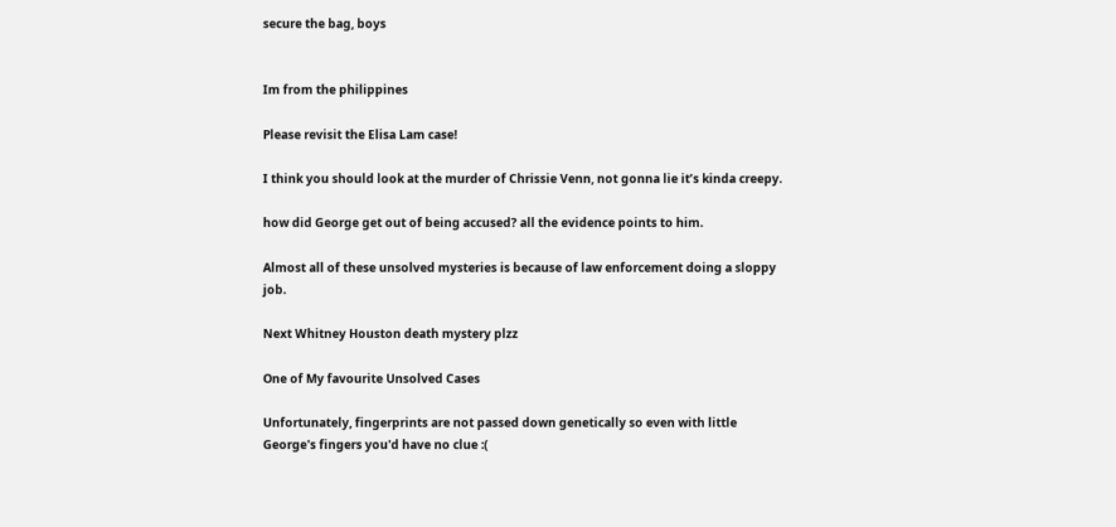secure the bag, boys


Im from the philippines

Please revisit the Elisa Lam case!

I think you should look at the murder of Chrissie Venn, not gonna lie it’s kinda creepy.

how did George get out of being accused? all the evidence points to him.

Almost all of these unsolved mysteries is because of law enforcement doing a sloppy job.

Next Whitney Houston death mystery plzz

One of My favourite Unsolved Cases

Unfortunately, fingerprints are not passed down genetically so even with little George's fingers you'd have no clue :(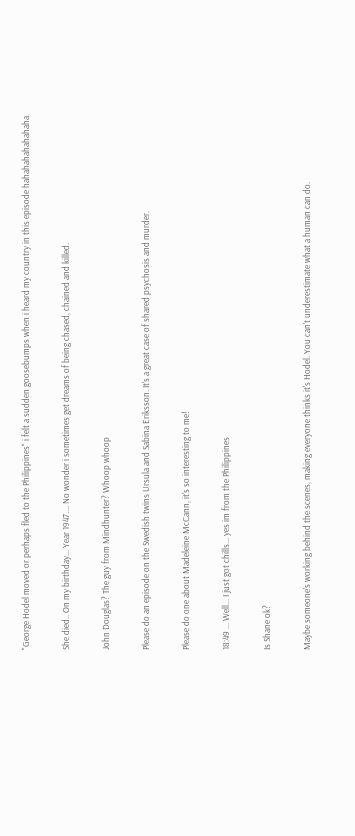"George Hodel moved or perhaps fled to the Philippines" i felt a sudden goosebumps when i heard my country in this episode hahahahahahahaha

She died.. On my birthday... Year 1947.... No wonder i sometimes get dreams of being chased, chained and killed.

John Douglas? The guy from Mindhunter? Whoop whoop

Please do an episode on the Swedish twins Ursula and Sabina Eriksson. It's a great case of shared psychosis and murder.

Please do one about Madeleine McCann, it's so interesting to me!

18:49 ... Well... I just got chills... yes im from the Philippines

Is Shane ok?

Maybe someone's working behind the scenes, making everyone thinks it's Hodel. You can't underestimate what a human can do.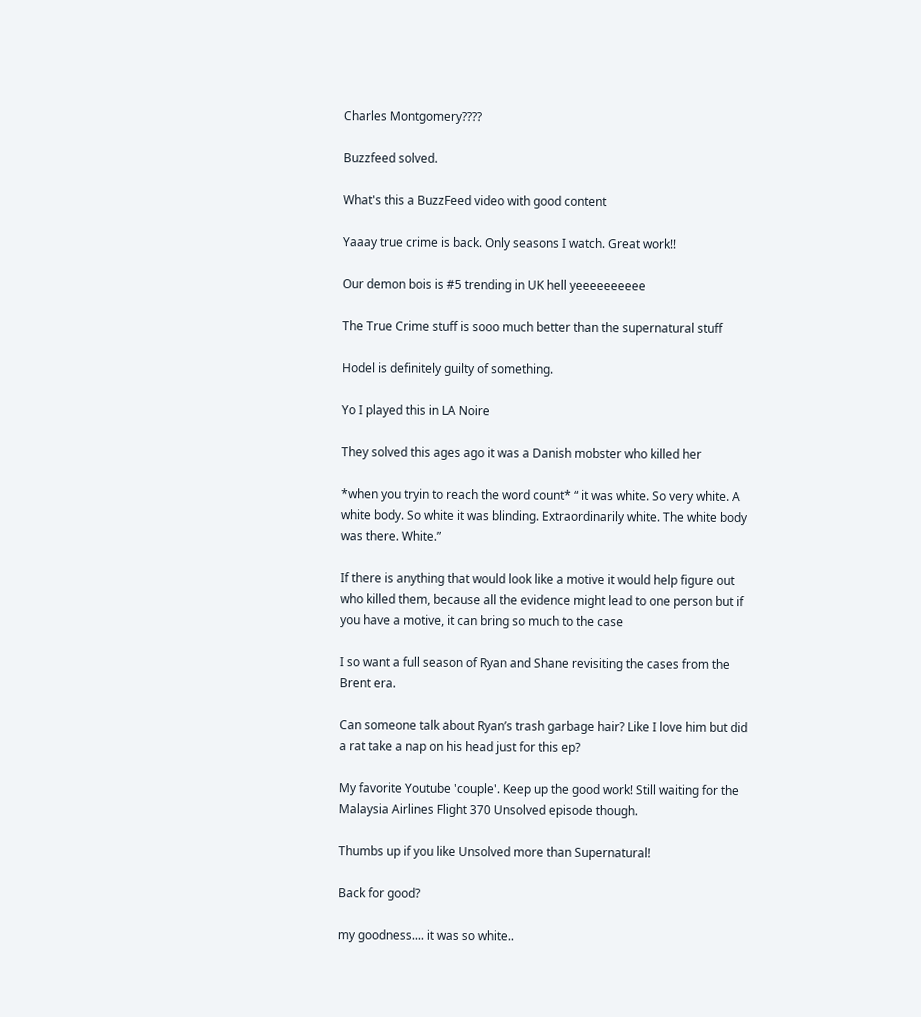Charles Montgomery????

Buzzfeed solved.

What's this a BuzzFeed video with good content

Yaaay true crime is back. Only seasons I watch. Great work!!

Our demon bois is #5 trending in UK hell yeeeeeeeeee

The True Crime stuff is sooo much better than the supernatural stuff

Hodel is definitely guilty of something.

Yo I played this in LA Noire

They solved this ages ago it was a Danish mobster who killed her

*when you tryin to reach the word count* “ it was white. So very white. A white body. So white it was blinding. Extraordinarily white. The white body was there. White.”

If there is anything that would look like a motive it would help figure out who killed them, because all the evidence might lead to one person but if you have a motive, it can bring so much to the case

I so want a full season of Ryan and Shane revisiting the cases from the Brent era.

Can someone talk about Ryan’s trash garbage hair? Like I love him but did a rat take a nap on his head just for this ep?

My favorite Youtube 'couple'. Keep up the good work! Still waiting for the Malaysia Airlines Flight 370 Unsolved episode though.

Thumbs up if you like Unsolved more than Supernatural!

Back for good?

my goodness.... it was so white..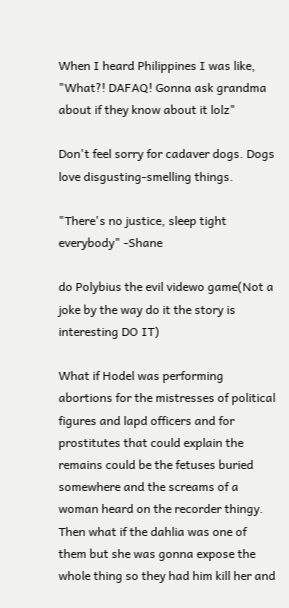When I heard Philippines I was like, "What?! DAFAQ! Gonna ask grandma about if they know about it lolz"

Don't feel sorry for cadaver dogs. Dogs love disgusting-smelling things.

"There's no justice, sleep tight everybody" -Shane

do Polybius the evil videwo game(Not a joke by the way do it the story is interesting DO IT)

What if Hodel was performing abortions for the mistresses of political figures and lapd officers and for prostitutes that could explain the remains could be the fetuses buried somewhere and the screams of a woman heard on the recorder thingy. Then what if the dahlia was one of them but she was gonna expose the whole thing so they had him kill her and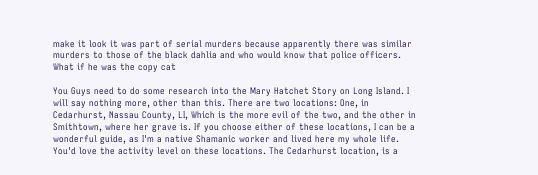make it look it was part of serial murders because apparently there was similar murders to those of the black dahlia and who would know that police officers. What if he was the copy cat

You Guys need to do some research into the Mary Hatchet Story on Long Island. I will say nothing more, other than this. There are two locations: One, in Cedarhurst, Nassau County, LI, Which is the more evil of the two, and the other in Smithtown, where her grave is. If you choose either of these locations, I can be a wonderful guide, as I'm a native Shamanic worker and lived here my whole life. You'd love the activity level on these locations. The Cedarhurst location, is a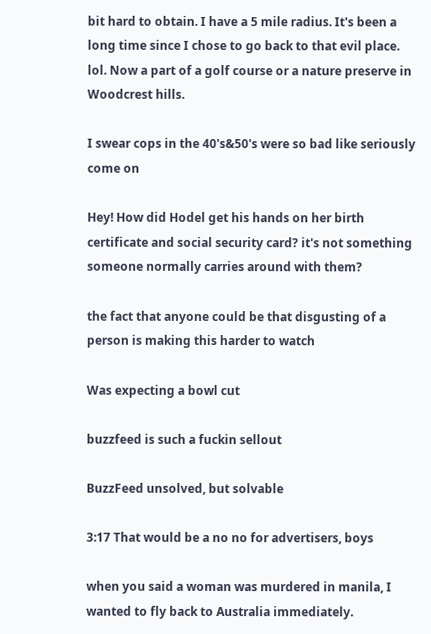bit hard to obtain. I have a 5 mile radius. It's been a long time since I chose to go back to that evil place. lol. Now a part of a golf course or a nature preserve in Woodcrest hills.

I swear cops in the 40's&50's were so bad like seriously come on

Hey! How did Hodel get his hands on her birth certificate and social security card? it's not something someone normally carries around with them?

the fact that anyone could be that disgusting of a person is making this harder to watch

Was expecting a bowl cut

buzzfeed is such a fuckin sellout

BuzzFeed unsolved, but solvable

3:17 That would be a no no for advertisers, boys

when you said a woman was murdered in manila, I wanted to fly back to Australia immediately.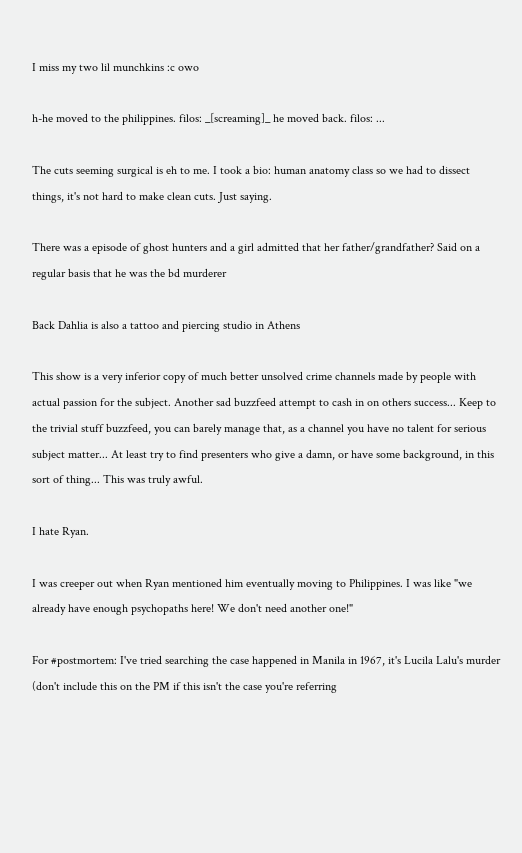I miss my two lil munchkins :c owo

h-he moved to the philippines. filos: _[screaming]_ he moved back. filos: ...

The cuts seeming surgical is eh to me. I took a bio: human anatomy class so we had to dissect things, it's not hard to make clean cuts. Just saying.

There was a episode of ghost hunters and a girl admitted that her father/grandfather? Said on a regular basis that he was the bd murderer

Back Dahlia is also a tattoo and piercing studio in Athens

This show is a very inferior copy of much better unsolved crime channels made by people with actual passion for the subject. Another sad buzzfeed attempt to cash in on others success... Keep to the trivial stuff buzzfeed, you can barely manage that, as a channel you have no talent for serious subject matter... At least try to find presenters who give a damn, or have some background, in this sort of thing... This was truly awful.

I hate Ryan.

I was creeper out when Ryan mentioned him eventually moving to Philippines. I was like "we already have enough psychopaths here! We don't need another one!"

For #postmortem: I've tried searching the case happened in Manila in 1967, it's Lucila Lalu's murder (don't include this on the PM if this isn't the case you're referring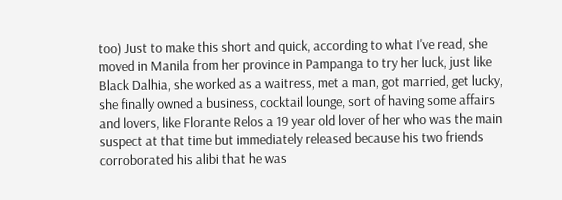too) Just to make this short and quick, according to what I've read, she moved in Manila from her province in Pampanga to try her luck, just like Black Dalhia, she worked as a waitress, met a man, got married, get lucky, she finally owned a business, cocktail lounge, sort of having some affairs and lovers, like Florante Relos a 19 year old lover of her who was the main suspect at that time but immediately released because his two friends corroborated his alibi that he was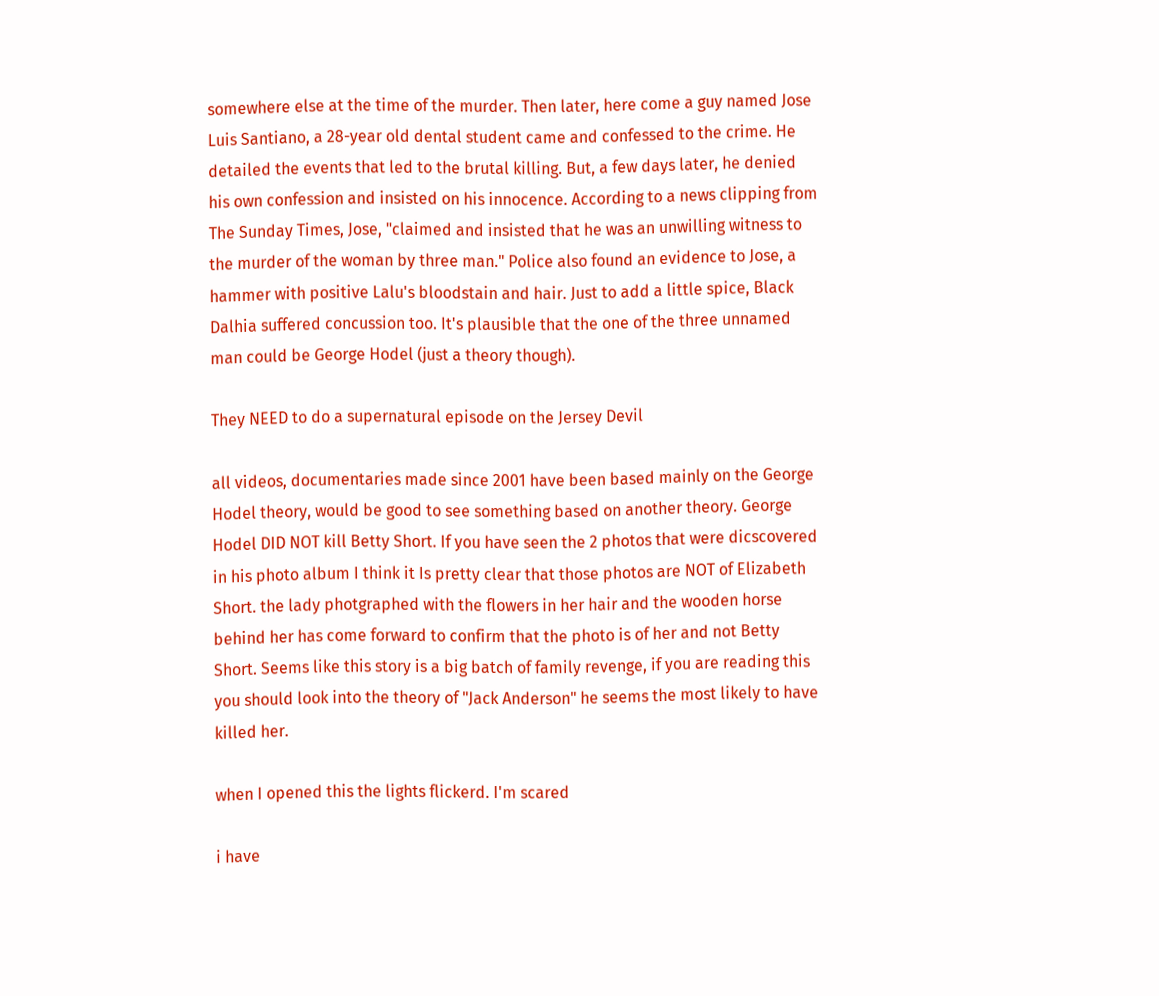somewhere else at the time of the murder. Then later, here come a guy named Jose Luis Santiano, a 28-year old dental student came and confessed to the crime. He detailed the events that led to the brutal killing. But, a few days later, he denied his own confession and insisted on his innocence. According to a news clipping from The Sunday Times, Jose, "claimed and insisted that he was an unwilling witness to the murder of the woman by three man." Police also found an evidence to Jose, a hammer with positive Lalu's bloodstain and hair. Just to add a little spice, Black Dalhia suffered concussion too. It's plausible that the one of the three unnamed man could be George Hodel (just a theory though).

They NEED to do a supernatural episode on the Jersey Devil

all videos, documentaries made since 2001 have been based mainly on the George Hodel theory, would be good to see something based on another theory. George Hodel DID NOT kill Betty Short. If you have seen the 2 photos that were dicscovered in his photo album I think it Is pretty clear that those photos are NOT of Elizabeth Short. the lady photgraphed with the flowers in her hair and the wooden horse behind her has come forward to confirm that the photo is of her and not Betty Short. Seems like this story is a big batch of family revenge, if you are reading this you should look into the theory of "Jack Anderson" he seems the most likely to have killed her.

when I opened this the lights flickerd. I'm scared

i have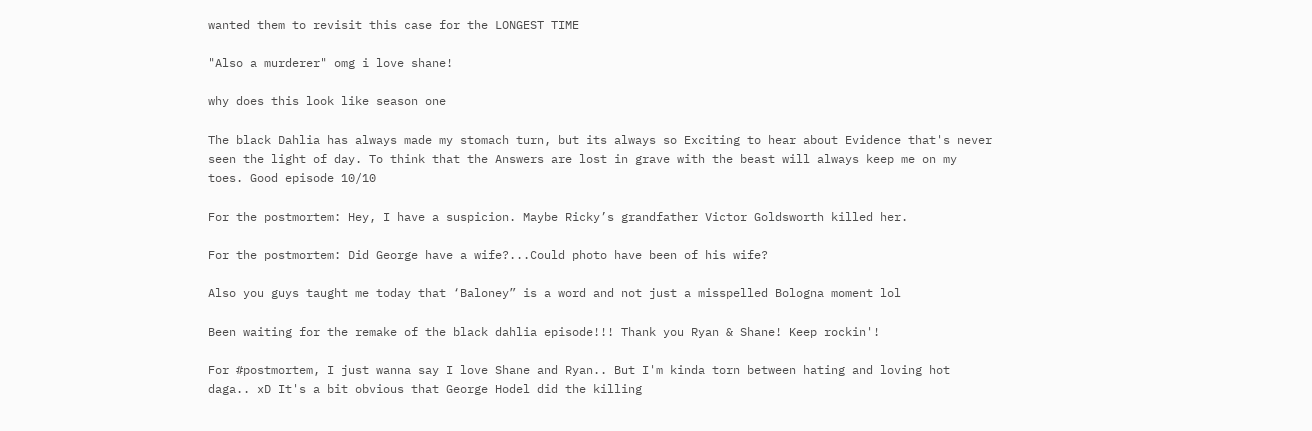wanted them to revisit this case for the LONGEST TIME

"Also a murderer" omg i love shane!

why does this look like season one

The black Dahlia has always made my stomach turn, but its always so Exciting to hear about Evidence that's never seen the light of day. To think that the Answers are lost in grave with the beast will always keep me on my toes. Good episode 10/10

For the postmortem: Hey, I have a suspicion. Maybe Ricky’s grandfather Victor Goldsworth killed her.

For the postmortem: Did George have a wife?...Could photo have been of his wife?

Also you guys taught me today that ‘Baloney” is a word and not just a misspelled Bologna moment lol

Been waiting for the remake of the black dahlia episode!!! Thank you Ryan & Shane! Keep rockin'!

For #postmortem, I just wanna say I love Shane and Ryan.. But I'm kinda torn between hating and loving hot daga.. xD It's a bit obvious that George Hodel did the killing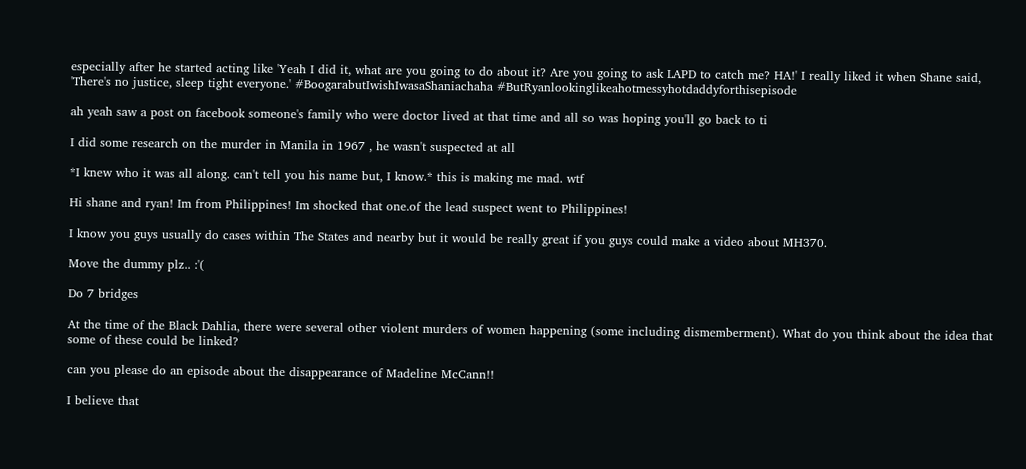especially after he started acting like 'Yeah I did it, what are you going to do about it? Are you going to ask LAPD to catch me? HA!' I really liked it when Shane said, 'There's no justice, sleep tight everyone.' #BoogarabutIwishIwasaShaniachaha #ButRyanlookinglikeahotmessyhotdaddyforthisepisode

ah yeah saw a post on facebook someone's family who were doctor lived at that time and all so was hoping you'll go back to ti

I did some research on the murder in Manila in 1967 , he wasn't suspected at all

*I knew who it was all along. can't tell you his name but, I know.* this is making me mad. wtf

Hi shane and ryan! Im from Philippines! Im shocked that one.of the lead suspect went to Philippines!

I know you guys usually do cases within The States and nearby but it would be really great if you guys could make a video about MH370.

Move the dummy plz.. :'(

Do 7 bridges

At the time of the Black Dahlia, there were several other violent murders of women happening (some including dismemberment). What do you think about the idea that some of these could be linked?

can you please do an episode about the disappearance of Madeline McCann!!

I believe that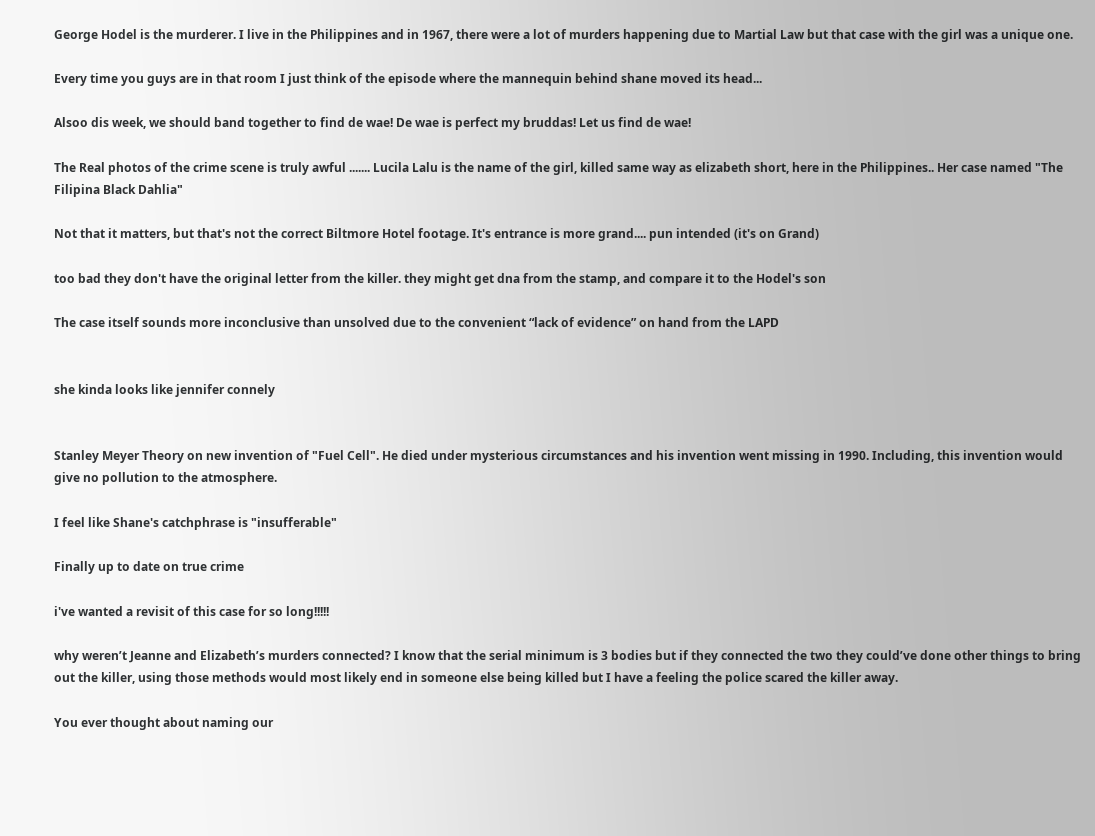George Hodel is the murderer. I live in the Philippines and in 1967, there were a lot of murders happening due to Martial Law but that case with the girl was a unique one.

Every time you guys are in that room I just think of the episode where the mannequin behind shane moved its head...

Alsoo dis week, we should band together to find de wae! De wae is perfect my bruddas! Let us find de wae!

The Real photos of the crime scene is truly awful ....... Lucila Lalu is the name of the girl, killed same way as elizabeth short, here in the Philippines.. Her case named "The Filipina Black Dahlia"

Not that it matters, but that's not the correct Biltmore Hotel footage. It's entrance is more grand.... pun intended (it's on Grand)

too bad they don't have the original letter from the killer. they might get dna from the stamp, and compare it to the Hodel's son

The case itself sounds more inconclusive than unsolved due to the convenient “lack of evidence” on hand from the LAPD


she kinda looks like jennifer connely


Stanley Meyer Theory on new invention of "Fuel Cell". He died under mysterious circumstances and his invention went missing in 1990. Including, this invention would give no pollution to the atmosphere.

I feel like Shane's catchphrase is "insufferable"

Finally up to date on true crime

i've wanted a revisit of this case for so long!!!!!

why weren’t Jeanne and Elizabeth’s murders connected? I know that the serial minimum is 3 bodies but if they connected the two they could’ve done other things to bring out the killer, using those methods would most likely end in someone else being killed but I have a feeling the police scared the killer away.

You ever thought about naming our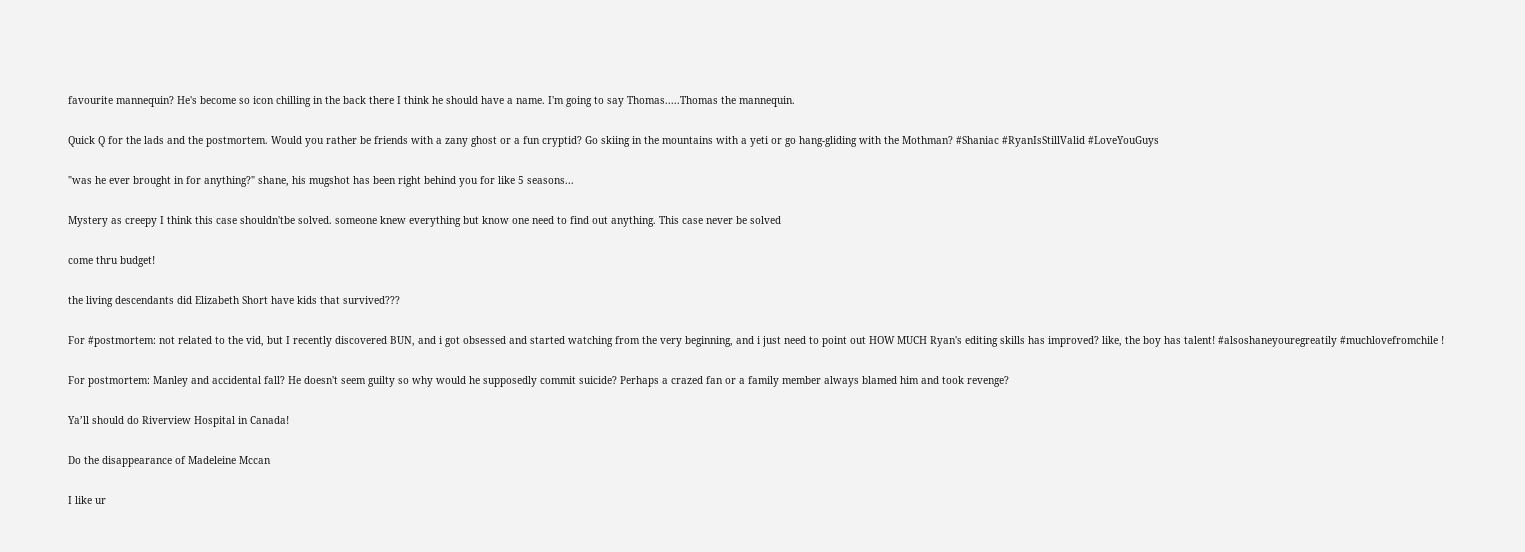favourite mannequin? He's become so icon chilling in the back there I think he should have a name. I'm going to say Thomas.....Thomas the mannequin.

Quick Q for the lads and the postmortem. Would you rather be friends with a zany ghost or a fun cryptid? Go skiing in the mountains with a yeti or go hang-gliding with the Mothman? #Shaniac #RyanIsStillValid #LoveYouGuys

"was he ever brought in for anything?" shane, his mugshot has been right behind you for like 5 seasons...

Mystery as creepy I think this case shouldn'tbe solved. someone knew everything but know one need to find out anything. This case never be solved

come thru budget!

the living descendants did Elizabeth Short have kids that survived???

For #postmortem: not related to the vid, but I recently discovered BUN, and i got obsessed and started watching from the very beginning, and i just need to point out HOW MUCH Ryan's editing skills has improved? like, the boy has talent! #alsoshaneyouregreatily #muchlovefromchile !

For postmortem: Manley and accidental fall? He doesn't seem guilty so why would he supposedly commit suicide? Perhaps a crazed fan or a family member always blamed him and took revenge?

Ya’ll should do Riverview Hospital in Canada!

Do the disappearance of Madeleine Mccan

I like ur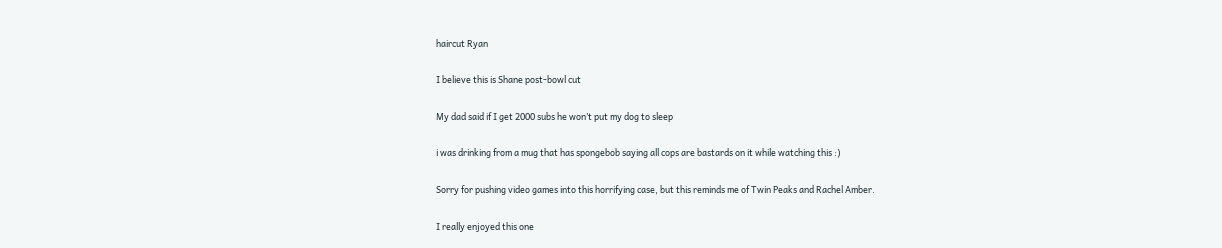haircut Ryan

I believe this is Shane post-bowl cut

My dad said if I get 2000 subs he won’t put my dog to sleep

i was drinking from a mug that has spongebob saying all cops are bastards on it while watching this :)

Sorry for pushing video games into this horrifying case, but this reminds me of Twin Peaks and Rachel Amber.

I really enjoyed this one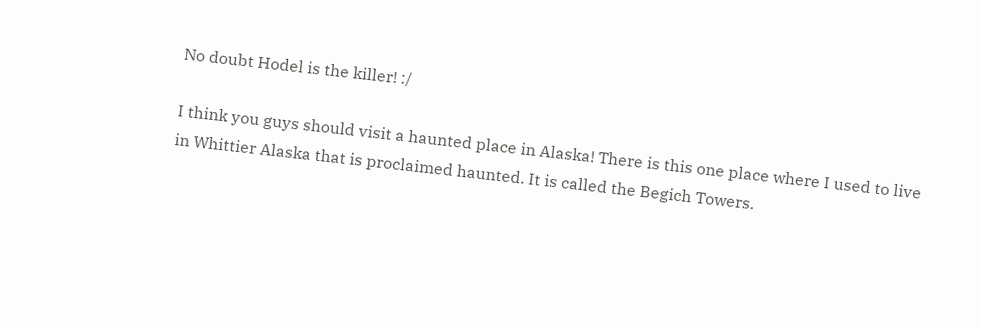No doubt Hodel is the killer! :/

I think you guys should visit a haunted place in Alaska! There is this one place where I used to live in Whittier Alaska that is proclaimed haunted. It is called the Begich Towers.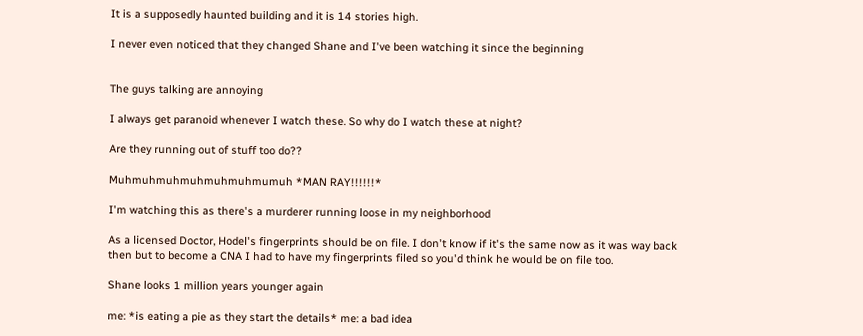It is a supposedly haunted building and it is 14 stories high.

I never even noticed that they changed Shane and I've been watching it since the beginning


The guys talking are annoying

I always get paranoid whenever I watch these. So why do I watch these at night?

Are they running out of stuff too do??

Muhmuhmuhmuhmuhmuhmumuh *MAN RAY!!!!!!*

I'm watching this as there's a murderer running loose in my neighborhood

As a licensed Doctor, Hodel's fingerprints should be on file. I don't know if it's the same now as it was way back then but to become a CNA I had to have my fingerprints filed so you'd think he would be on file too.

Shane looks 1 million years younger again

me: *is eating a pie as they start the details* me: a bad idea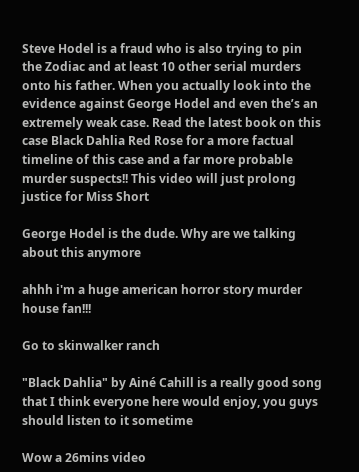Steve Hodel is a fraud who is also trying to pin the Zodiac and at least 10 other serial murders onto his father. When you actually look into the evidence against George Hodel and even the’s an extremely weak case. Read the latest book on this case Black Dahlia Red Rose for a more factual timeline of this case and a far more probable murder suspects!! This video will just prolong justice for Miss Short

George Hodel is the dude. Why are we talking about this anymore

ahhh i'm a huge american horror story murder house fan!!!

Go to skinwalker ranch

"Black Dahlia" by Ainé Cahill is a really good song that I think everyone here would enjoy, you guys should listen to it sometime

Wow a 26mins video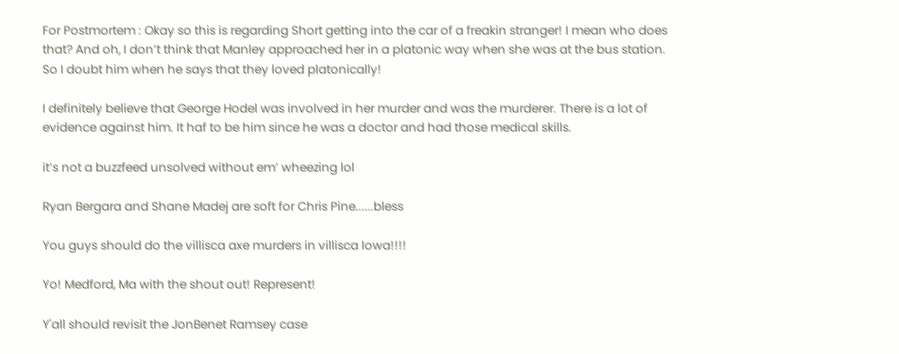For Postmortem : Okay so this is regarding Short getting into the car of a freakin stranger! I mean who does that? And oh, I don’t think that Manley approached her in a platonic way when she was at the bus station. So I doubt him when he says that they loved platonically!

I definitely believe that George Hodel was involved in her murder and was the murderer. There is a lot of evidence against him. It haf to be him since he was a doctor and had those medical skills.

it’s not a buzzfeed unsolved without em’ wheezing lol

Ryan Bergara and Shane Madej are soft for Chris Pine......bless

You guys should do the villisca axe murders in villisca Iowa!!!!

Yo! Medford, Ma with the shout out! Represent!

Y'all should revisit the JonBenet Ramsey case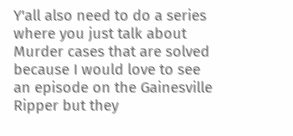Y'all also need to do a series where you just talk about Murder cases that are solved because I would love to see an episode on the Gainesville Ripper but they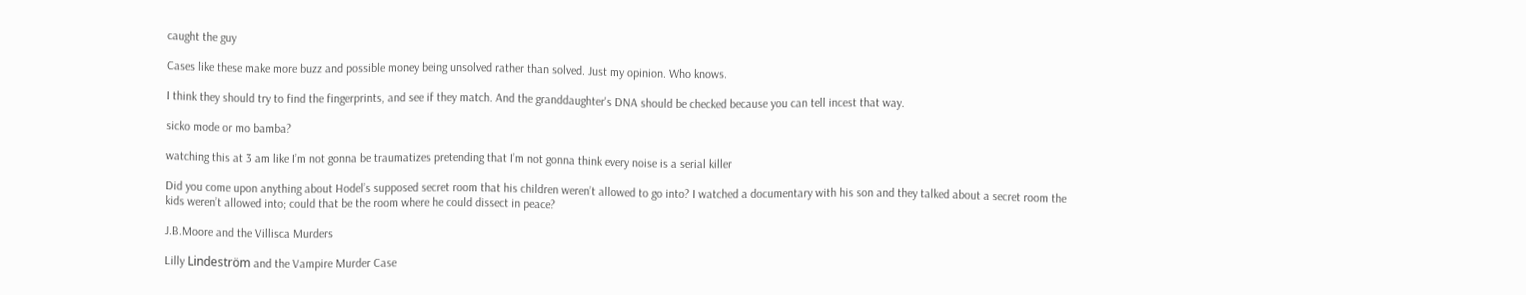caught the guy

Cases like these make more buzz and possible money being unsolved rather than solved. Just my opinion. Who knows.

I think they should try to find the fingerprints, and see if they match. And the granddaughter's DNA should be checked because you can tell incest that way.

sicko mode or mo bamba?

watching this at 3 am like I’m not gonna be traumatizes pretending that I’m not gonna think every noise is a serial killer

Did you come upon anything about Hodel’s supposed secret room that his children weren’t allowed to go into? I watched a documentary with his son and they talked about a secret room the kids weren’t allowed into; could that be the room where he could dissect in peace?

J.B.Moore and the Villisca Murders

Lilly Lindeström and the Vampire Murder Case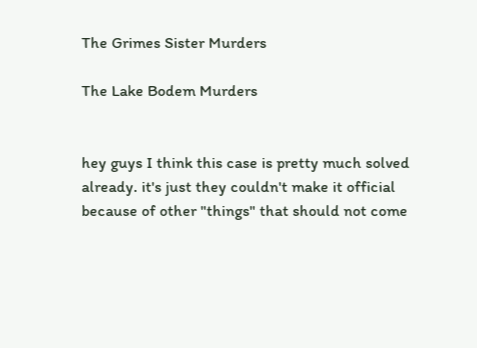The Grimes Sister Murders

The Lake Bodem Murders


hey guys I think this case is pretty much solved already. it's just they couldn't make it official because of other "things" that should not come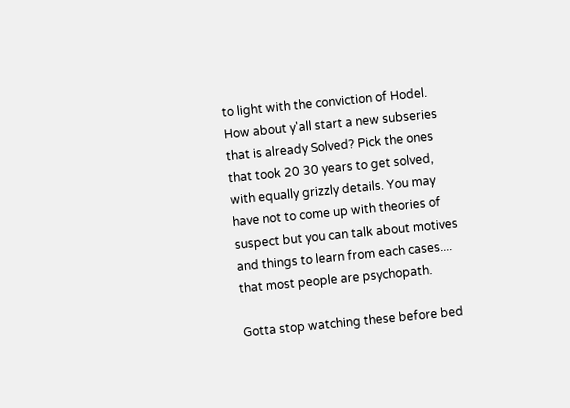to light with the conviction of Hodel. How about y'all start a new subseries that is already Solved? Pick the ones that took 20 30 years to get solved, with equally grizzly details. You may have not to come up with theories of suspect but you can talk about motives and things to learn from each cases.... that most people are psychopath.

Gotta stop watching these before bed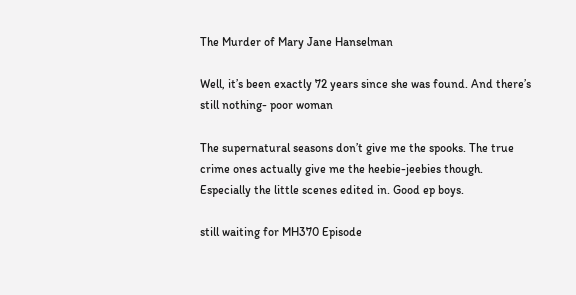The Murder of Mary Jane Hanselman

Well, it’s been exactly 72 years since she was found. And there’s still nothing- poor woman

The supernatural seasons don’t give me the spooks. The true crime ones actually give me the heebie-jeebies though. Especially the little scenes edited in. Good ep boys.

still waiting for MH370 Episode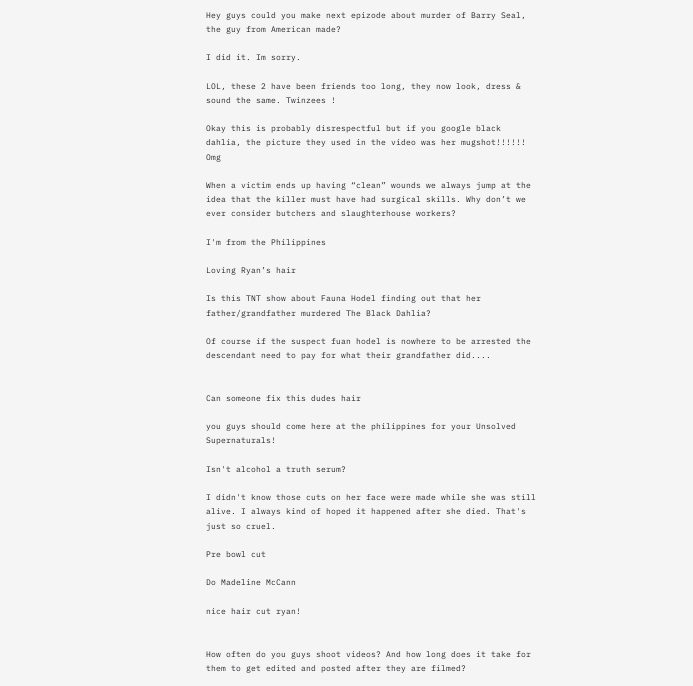Hey guys could you make next epizode about murder of Barry Seal, the guy from American made?

I did it. Im sorry.

LOL, these 2 have been friends too long, they now look, dress & sound the same. Twinzees !

Okay this is probably disrespectful but if you google black dahlia, the picture they used in the video was her mugshot!!!!!! Omg

When a victim ends up having “clean” wounds we always jump at the idea that the killer must have had surgical skills. Why don’t we ever consider butchers and slaughterhouse workers?

I'm from the Philippines

Loving Ryan’s hair

Is this TNT show about Fauna Hodel finding out that her father/grandfather murdered The Black Dahlia?

Of course if the suspect fuan hodel is nowhere to be arrested the descendant need to pay for what their grandfather did....


Can someone fix this dudes hair

you guys should come here at the philippines for your Unsolved Supernaturals!

Isn't alcohol a truth serum?

I didn't know those cuts on her face were made while she was still alive. I always kind of hoped it happened after she died. That's just so cruel.

Pre bowl cut

Do Madeline McCann

nice hair cut ryan!


How often do you guys shoot videos? And how long does it take for them to get edited and posted after they are filmed?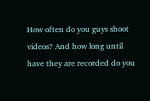How often do you guys shoot videos? And how long until have they are recorded do you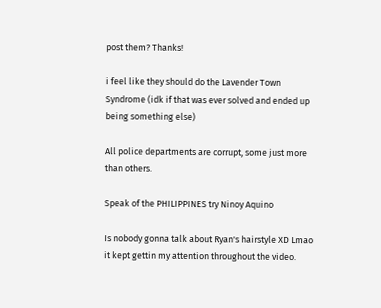post them? Thanks!

i feel like they should do the Lavender Town Syndrome (idk if that was ever solved and ended up being something else)

All police departments are corrupt, some just more than others.

Speak of the PHILIPPINES try Ninoy Aquino

Is nobody gonna talk about Ryan's hairstyle XD Lmao it kept gettin my attention throughout the video.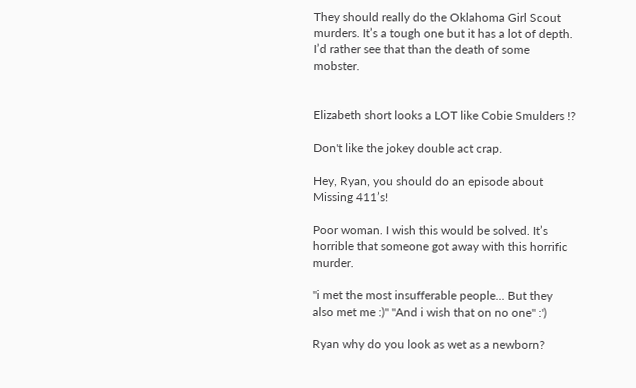They should really do the Oklahoma Girl Scout murders. It’s a tough one but it has a lot of depth. I’d rather see that than the death of some mobster.


Elizabeth short looks a LOT like Cobie Smulders !?

Don't like the jokey double act crap.

Hey, Ryan, you should do an episode about Missing 411’s!

Poor woman. I wish this would be solved. It’s horrible that someone got away with this horrific murder.

"i met the most insufferable people... But they also met me :)" "And i wish that on no one" :')

Ryan why do you look as wet as a newborn?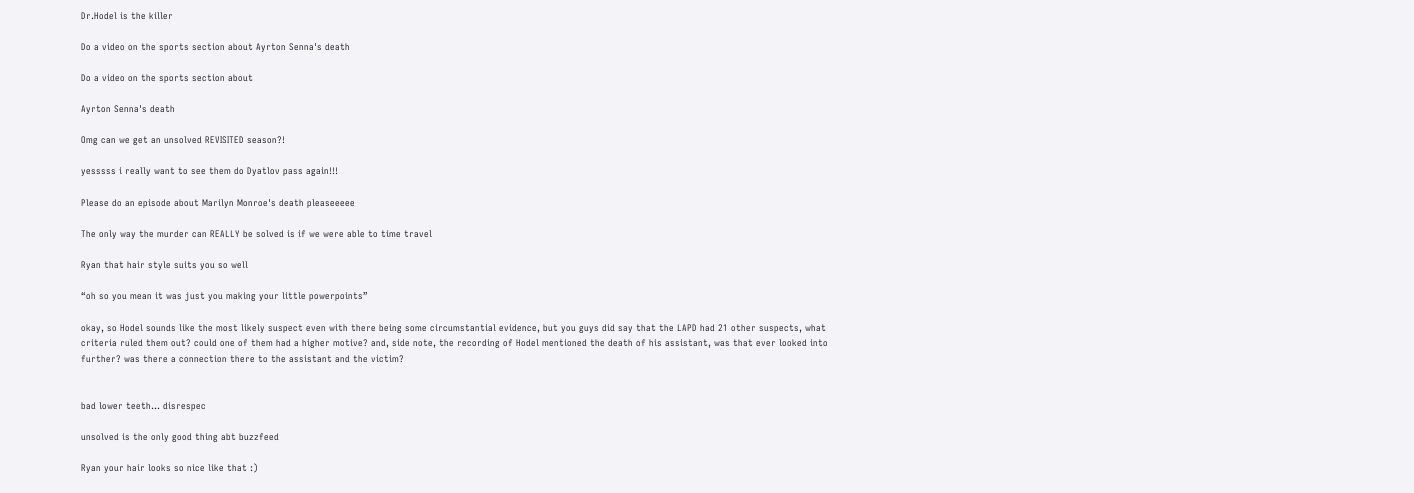Dr.Hodel is the killer

Do a video on the sports section about Ayrton Senna's death

Do a video on the sports section about

Ayrton Senna's death

Omg can we get an unsolved REVISITED season?!

yesssss i really want to see them do Dyatlov pass again!!!

Please do an episode about Marilyn Monroe's death pleaseeeee

The only way the murder can REALLY be solved is if we were able to time travel

Ryan that hair style suits you so well

“oh so you mean it was just you making your little powerpoints”

okay, so Hodel sounds like the most likely suspect even with there being some circumstantial evidence, but you guys did say that the LAPD had 21 other suspects, what criteria ruled them out? could one of them had a higher motive? and, side note, the recording of Hodel mentioned the death of his assistant, was that ever looked into further? was there a connection there to the assistant and the victim?


bad lower teeth... disrespec

unsolved is the only good thing abt buzzfeed

Ryan your hair looks so nice like that :)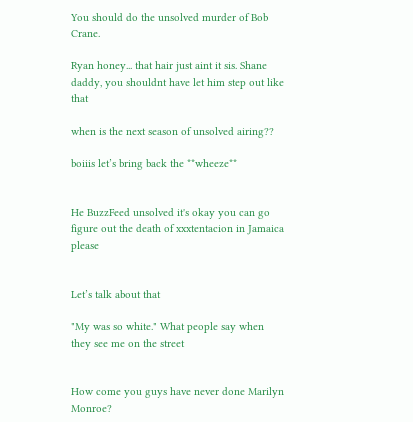You should do the unsolved murder of Bob Crane.

Ryan honey... that hair just aint it sis. Shane daddy, you shouldnt have let him step out like that

when is the next season of unsolved airing??

boiiis let’s bring back the **wheeze**


He BuzzFeed unsolved it's okay you can go figure out the death of xxxtentacion in Jamaica please


Let’s talk about that

"My was so white." What people say when they see me on the street


How come you guys have never done Marilyn Monroe?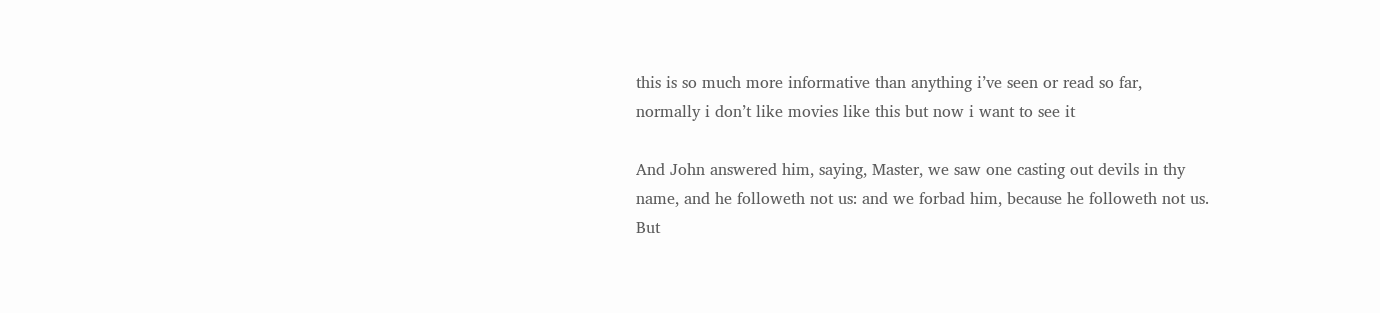this is so much more informative than anything i’ve seen or read so far, normally i don’t like movies like this but now i want to see it

And John answered him, saying, Master, we saw one casting out devils in thy name, and he followeth not us: and we forbad him, because he followeth not us. But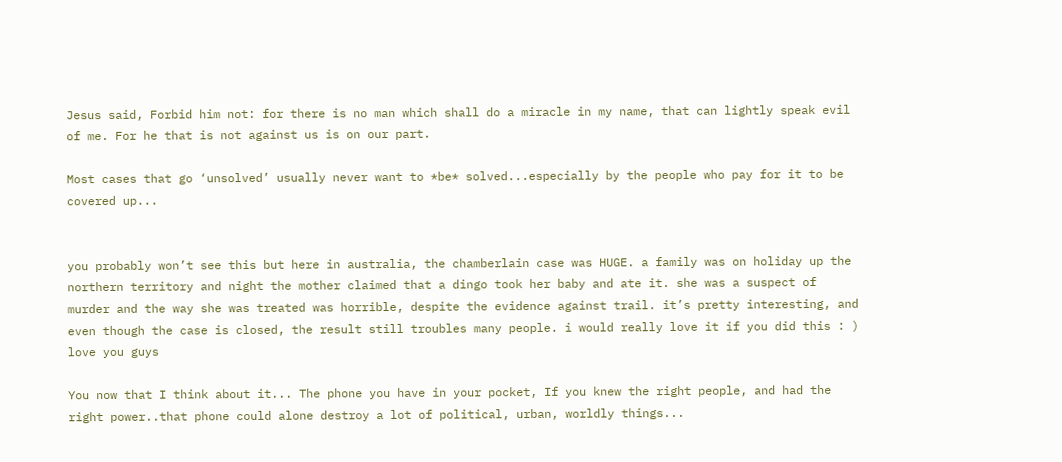Jesus said, Forbid him not: for there is no man which shall do a miracle in my name, that can lightly speak evil of me. For he that is not against us is on our part.

Most cases that go ‘unsolved’ usually never want to *be* solved...especially by the people who pay for it to be covered up...


you probably won’t see this but here in australia, the chamberlain case was HUGE. a family was on holiday up the northern territory and night the mother claimed that a dingo took her baby and ate it. she was a suspect of murder and the way she was treated was horrible, despite the evidence against trail. it’s pretty interesting, and even though the case is closed, the result still troubles many people. i would really love it if you did this : ) love you guys

You now that I think about it... The phone you have in your pocket, If you knew the right people, and had the right power..that phone could alone destroy a lot of political, urban, worldly things...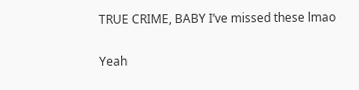TRUE CRIME, BABY I’ve missed these lmao

Yeah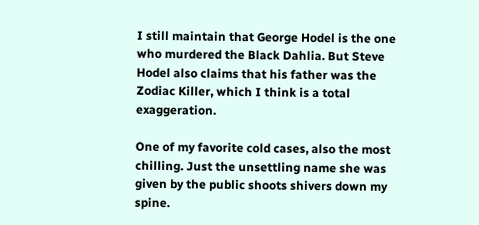I still maintain that George Hodel is the one who murdered the Black Dahlia. But Steve Hodel also claims that his father was the Zodiac Killer, which I think is a total exaggeration.

One of my favorite cold cases, also the most chilling. Just the unsettling name she was given by the public shoots shivers down my spine.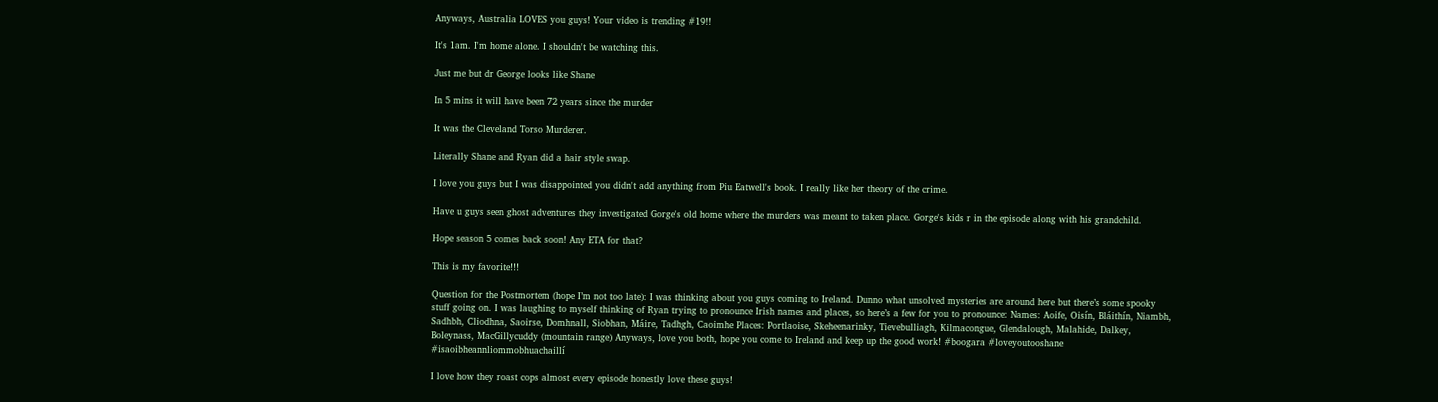Anyways, Australia LOVES you guys! Your video is trending #19!!

It's 1am. I'm home alone. I shouldn't be watching this.

Just me but dr George looks like Shane

In 5 mins it will have been 72 years since the murder

It was the Cleveland Torso Murderer.

Literally Shane and Ryan did a hair style swap.

I love you guys but I was disappointed you didn't add anything from Piu Eatwell's book. I really like her theory of the crime.

Have u guys seen ghost adventures they investigated Gorge's old home where the murders was meant to taken place. Gorge's kids r in the episode along with his grandchild.

Hope season 5 comes back soon! Any ETA for that?

This is my favorite!!!

Question for the Postmortem (hope I’m not too late): I was thinking about you guys coming to Ireland. Dunno what unsolved mysteries are around here but there’s some spooky stuff going on. I was laughing to myself thinking of Ryan trying to pronounce Irish names and places, so here’s a few for you to pronounce: Names: Aoife, Oisín, Bláithín, Niambh, Sadhbh, Cliodhna, Saoirse, Domhnall, Siobhan, Máire, Tadhgh, Caoimhe Places: Portlaoise, Skeheenarinky, Tievebulliagh, Kilmacongue, Glendalough, Malahide, Dalkey, Boleynass, MacGillycuddy (mountain range) Anyways, love you both, hope you come to Ireland and keep up the good work! #boogara #loveyoutooshane #isaoibheannliommobhuachaillí

I love how they roast cops almost every episode honestly love these guys!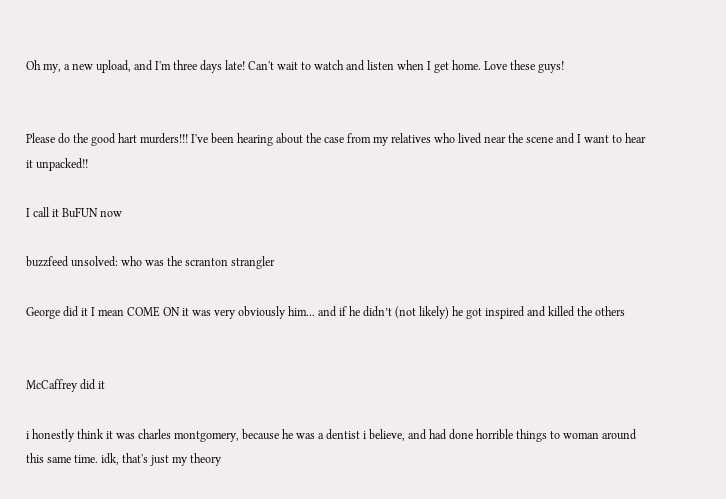Oh my, a new upload, and I'm three days late! Can't wait to watch and listen when I get home. Love these guys!


Please do the good hart murders!!! I've been hearing about the case from my relatives who lived near the scene and I want to hear it unpacked!!

I call it BuFUN now

buzzfeed unsolved: who was the scranton strangler

George did it I mean COME ON it was very obviously him... and if he didn’t (not likely) he got inspired and killed the others


McCaffrey did it

i honestly think it was charles montgomery, because he was a dentist i believe, and had done horrible things to woman around this same time. idk, that's just my theory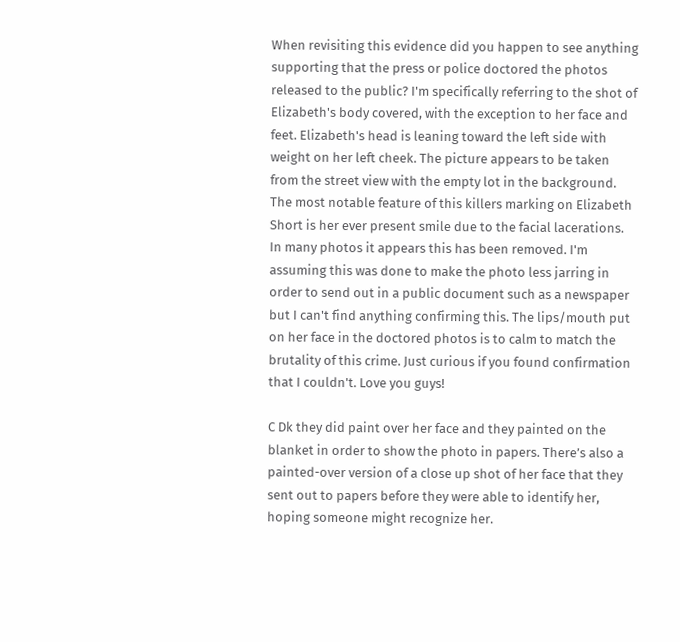When revisiting this evidence did you happen to see anything supporting that the press or police doctored the photos released to the public? I'm specifically referring to the shot of Elizabeth's body covered, with the exception to her face and feet. Elizabeth's head is leaning toward the left side with weight on her left cheek. The picture appears to be taken from the street view with the empty lot in the background. The most notable feature of this killers marking on Elizabeth Short is her ever present smile due to the facial lacerations. In many photos it appears this has been removed. I'm assuming this was done to make the photo less jarring in order to send out in a public document such as a newspaper but I can't find anything confirming this. The lips/mouth put on her face in the doctored photos is to calm to match the brutality of this crime. Just curious if you found confirmation that I couldn't. Love you guys!

C Dk they did paint over her face and they painted on the blanket in order to show the photo in papers. There’s also a painted-over version of a close up shot of her face that they sent out to papers before they were able to identify her, hoping someone might recognize her.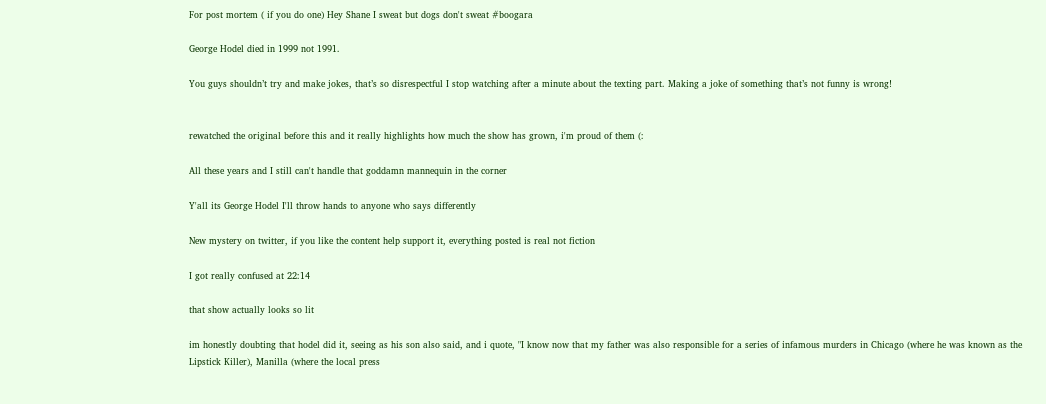For post mortem ( if you do one) Hey Shane I sweat but dogs don't sweat #boogara

George Hodel died in 1999 not 1991.

You guys shouldn’t try and make jokes, that’s so disrespectful I stop watching after a minute about the texting part. Making a joke of something that’s not funny is wrong!


rewatched the original before this and it really highlights how much the show has grown, i'm proud of them (:

All these years and I still can't handle that goddamn mannequin in the corner

Y'all its George Hodel I'll throw hands to anyone who says differently

New mystery on twitter, if you like the content help support it, everything posted is real not fiction

I got really confused at 22:14

that show actually looks so lit

im honestly doubting that hodel did it, seeing as his son also said, and i quote, "I know now that my father was also responsible for a series of infamous murders in Chicago (where he was known as the Lipstick Killer), Manilla (where the local press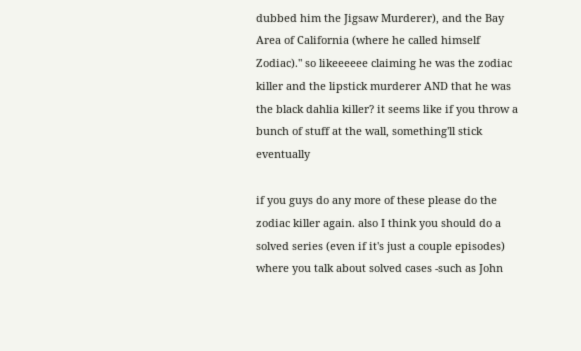dubbed him the Jigsaw Murderer), and the Bay Area of California (where he called himself Zodiac)." so likeeeeee claiming he was the zodiac killer and the lipstick murderer AND that he was the black dahlia killer? it seems like if you throw a bunch of stuff at the wall, something'll stick eventually

if you guys do any more of these please do the zodiac killer again. also I think you should do a solved series (even if it's just a couple episodes) where you talk about solved cases -such as John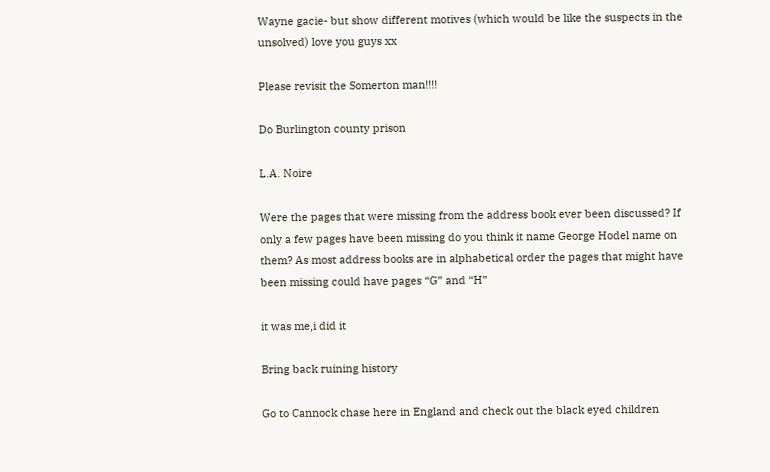Wayne gacie- but show different motives (which would be like the suspects in the unsolved) love you guys xx

Please revisit the Somerton man!!!!

Do Burlington county prison

L.A. Noire

Were the pages that were missing from the address book ever been discussed? If only a few pages have been missing do you think it name George Hodel name on them? As most address books are in alphabetical order the pages that might have been missing could have pages “G” and “H”

it was me,i did it

Bring back ruining history

Go to Cannock chase here in England and check out the black eyed children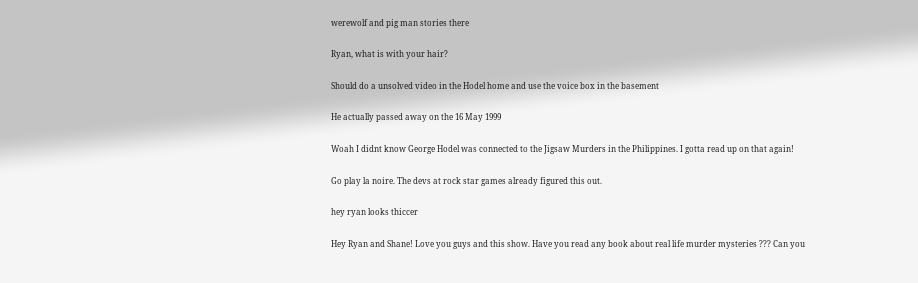werewolf and pig man stories there

Ryan, what is with your hair?

Should do a unsolved video in the Hodel home and use the voice box in the basement

He actually passed away on the 16 May 1999

Woah I didnt know George Hodel was connected to the Jigsaw Murders in the Philippines. I gotta read up on that again!

Go play la noire. The devs at rock star games already figured this out.

hey ryan looks thiccer

Hey Ryan and Shane! Love you guys and this show. Have you read any book about real life murder mysteries ??? Can you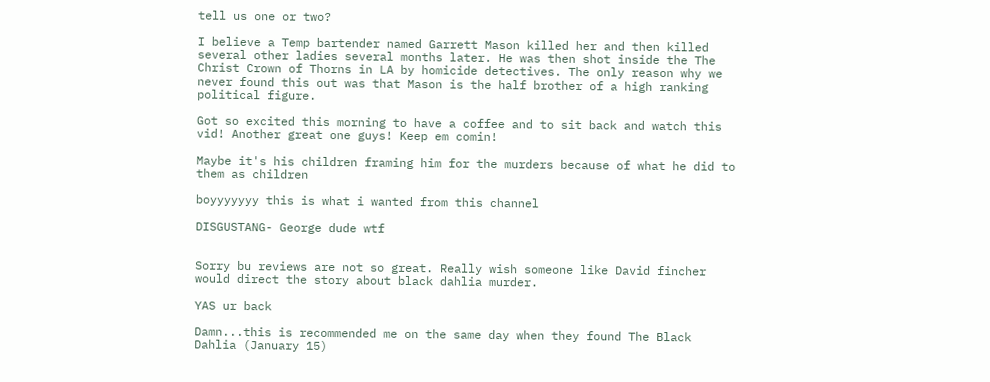tell us one or two?

I believe a Temp bartender named Garrett Mason killed her and then killed several other ladies several months later. He was then shot inside the The Christ Crown of Thorns in LA by homicide detectives. The only reason why we never found this out was that Mason is the half brother of a high ranking political figure.

Got so excited this morning to have a coffee and to sit back and watch this vid! Another great one guys! Keep em comin!

Maybe it's his children framing him for the murders because of what he did to them as children

boyyyyyyy this is what i wanted from this channel

DISGUSTANG- George dude wtf


Sorry bu reviews are not so great. Really wish someone like David fincher would direct the story about black dahlia murder.

YAS ur back

Damn...this is recommended me on the same day when they found The Black Dahlia (January 15)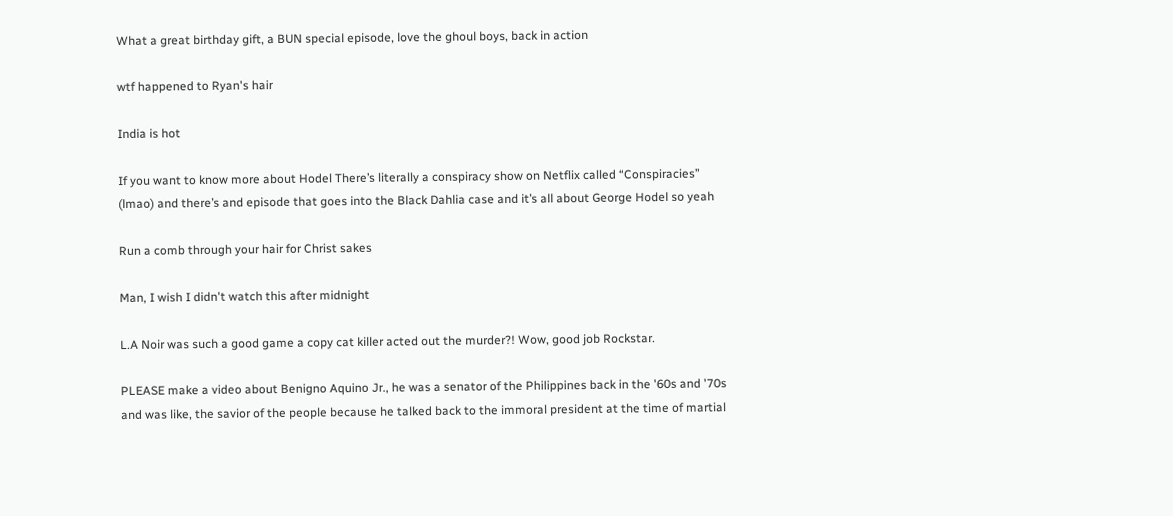What a great birthday gift, a BUN special episode, love the ghoul boys, back in action

wtf happened to Ryan's hair

India is hot

If you want to know more about Hodel There’s literally a conspiracy show on Netflix called “Conspiracies” (lmao) and there’s and episode that goes into the Black Dahlia case and it’s all about George Hodel so yeah

Run a comb through your hair for Christ sakes

Man, I wish I didn't watch this after midnight

L.A Noir was such a good game a copy cat killer acted out the murder?! Wow, good job Rockstar.

PLEASE make a video about Benigno Aquino Jr., he was a senator of the Philippines back in the '60s and '70s and was like, the savior of the people because he talked back to the immoral president at the time of martial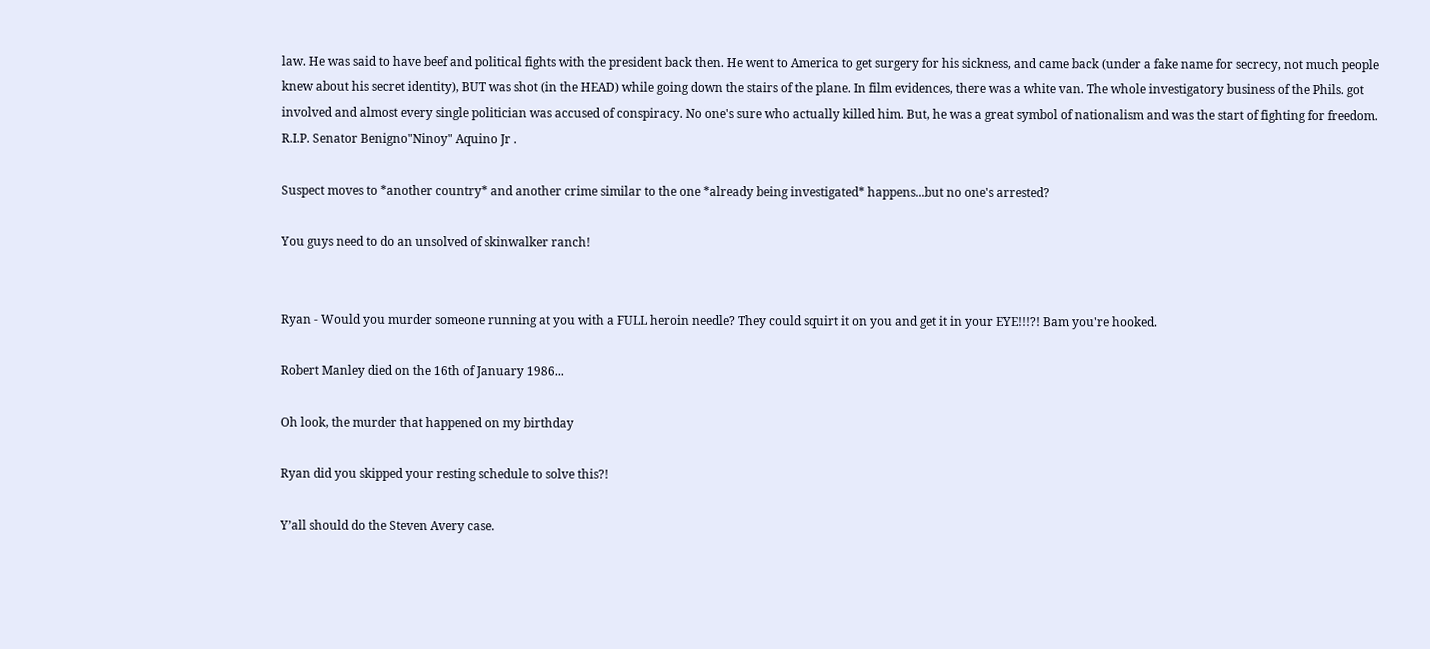law. He was said to have beef and political fights with the president back then. He went to America to get surgery for his sickness, and came back (under a fake name for secrecy, not much people knew about his secret identity), BUT was shot (in the HEAD) while going down the stairs of the plane. In film evidences, there was a white van. The whole investigatory business of the Phils. got involved and almost every single politician was accused of conspiracy. No one's sure who actually killed him. But, he was a great symbol of nationalism and was the start of fighting for freedom. R.I.P. Senator Benigno"Ninoy" Aquino Jr .

Suspect moves to *another country* and another crime similar to the one *already being investigated* happens...but no one's arrested?

You guys need to do an unsolved of skinwalker ranch!


Ryan - Would you murder someone running at you with a FULL heroin needle? They could squirt it on you and get it in your EYE!!!?! Bam you're hooked.

Robert Manley died on the 16th of January 1986...

Oh look, the murder that happened on my birthday

Ryan did you skipped your resting schedule to solve this?!

Y’all should do the Steven Avery case.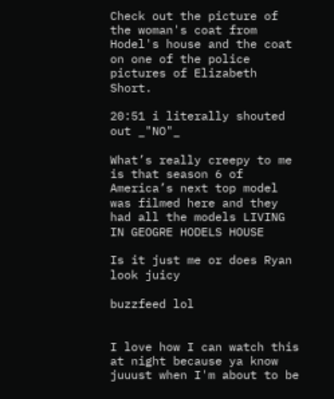Check out the picture of the woman's coat from Hodel's house and the coat on one of the police pictures of Elizabeth Short.

20:51 i literally shouted out _"NO"_

What’s really creepy to me is that season 6 of America’s next top model was filmed here and they had all the models LIVING IN GEOGRE HODELS HOUSE

Is it just me or does Ryan look juicy

buzzfeed lol


I love how I can watch this at night because ya know juuust when I'm about to be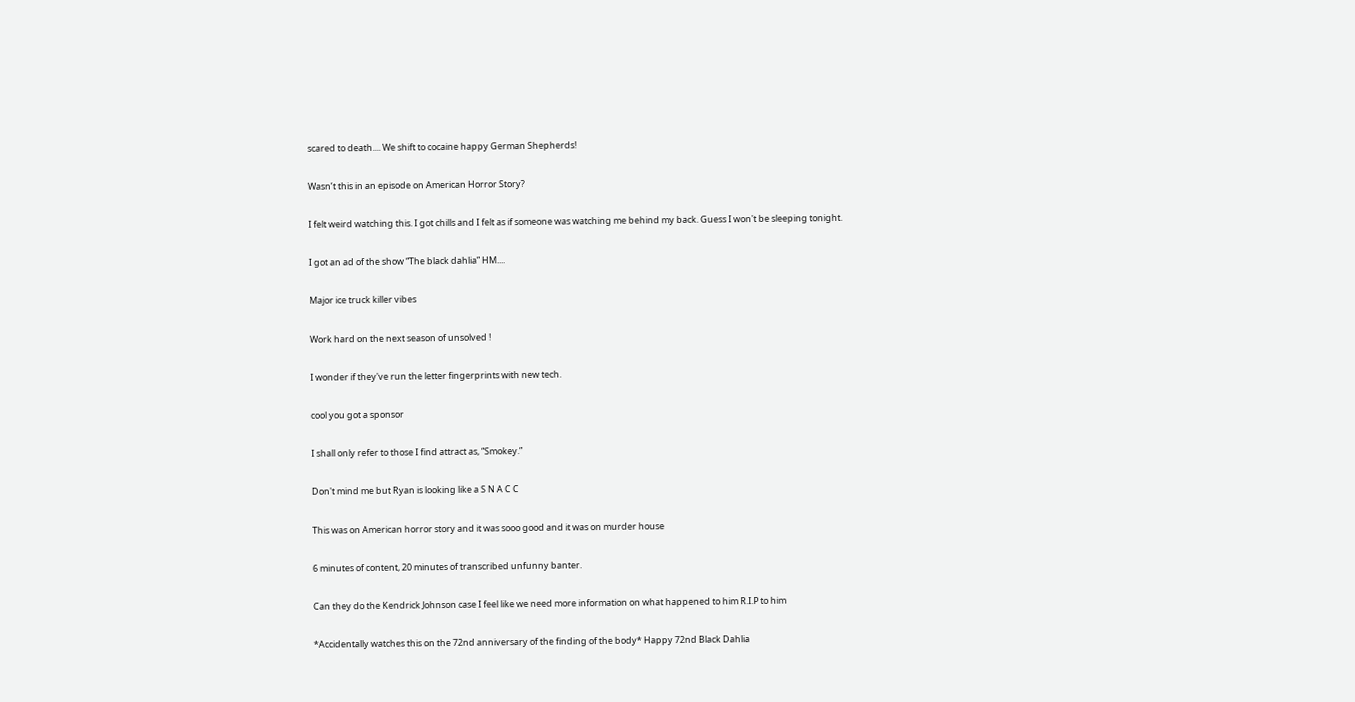scared to death.... We shift to cocaine happy German Shepherds!

Wasn’t this in an episode on American Horror Story?

I felt weird watching this. I got chills and I felt as if someone was watching me behind my back. Guess I won't be sleeping tonight.

I got an ad of the show “The black dahlia” HM....

Major ice truck killer vibes

Work hard on the next season of unsolved !

I wonder if they've run the letter fingerprints with new tech.

cool you got a sponsor

I shall only refer to those I find attract as, “Smokey.”

Don't mind me but Ryan is looking like a S N A C C

This was on American horror story and it was sooo good and it was on murder house

6 minutes of content, 20 minutes of transcribed unfunny banter.

Can they do the Kendrick Johnson case I feel like we need more information on what happened to him R.I.P to him

*Accidentally watches this on the 72nd anniversary of the finding of the body* Happy 72nd Black Dahlia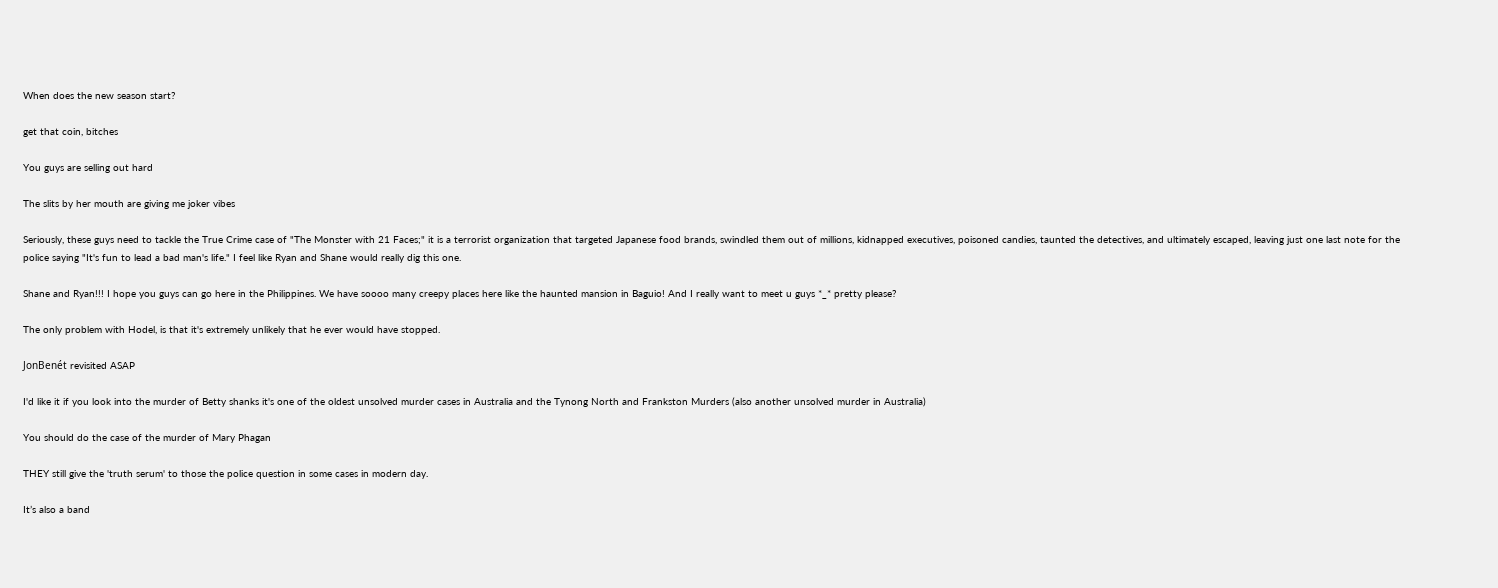When does the new season start?

get that coin, bitches

You guys are selling out hard

The slits by her mouth are giving me joker vibes

Seriously, these guys need to tackle the True Crime case of "The Monster with 21 Faces;" it is a terrorist organization that targeted Japanese food brands, swindled them out of millions, kidnapped executives, poisoned candies, taunted the detectives, and ultimately escaped, leaving just one last note for the police saying "It's fun to lead a bad man's life." I feel like Ryan and Shane would really dig this one.

Shane and Ryan!!! I hope you guys can go here in the Philippines. We have soooo many creepy places here like the haunted mansion in Baguio! And I really want to meet u guys *_* pretty please?

The only problem with Hodel, is that it's extremely unlikely that he ever would have stopped.

JonBenét revisited ASAP

I'd like it if you look into the murder of Betty shanks it's one of the oldest unsolved murder cases in Australia and the Tynong North and Frankston Murders (also another unsolved murder in Australia)

You should do the case of the murder of Mary Phagan

THEY still give the 'truth serum' to those the police question in some cases in modern day.

It’s also a band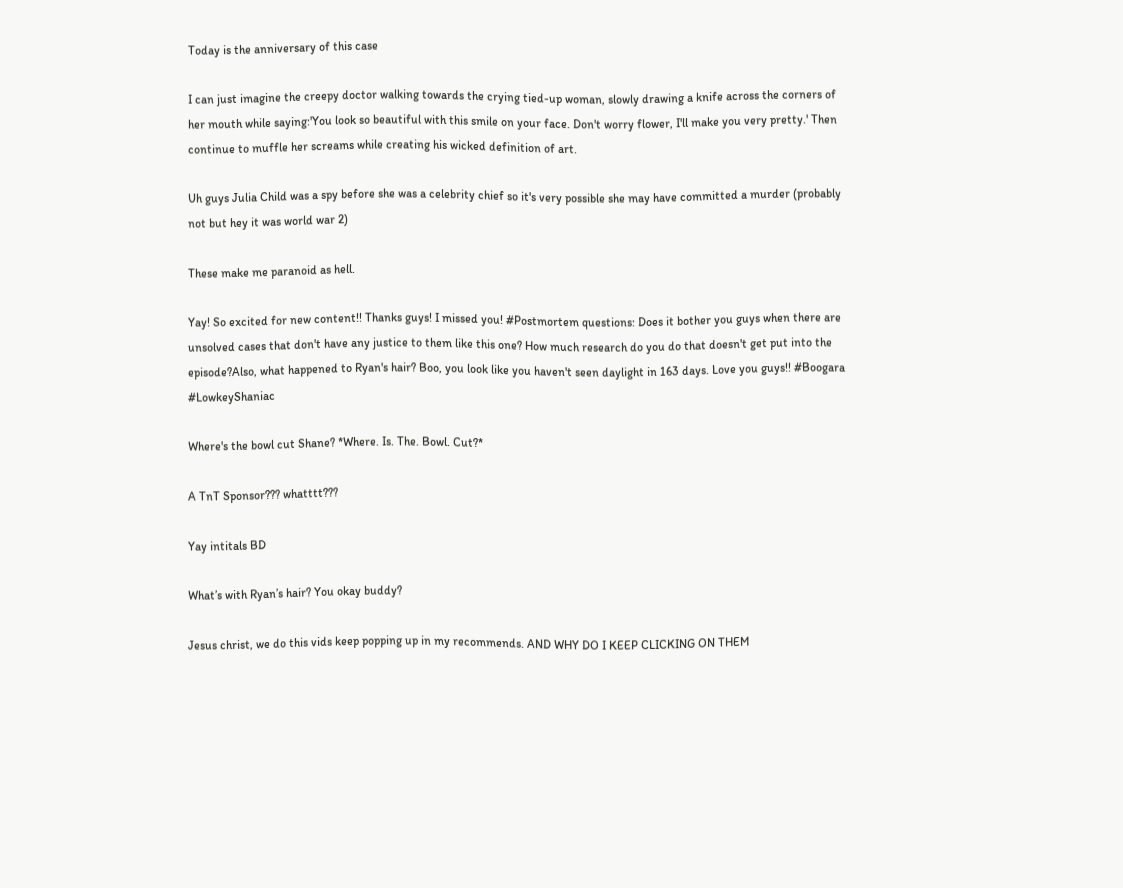Today is the anniversary of this case

I can just imagine the creepy doctor walking towards the crying tied-up woman, slowly drawing a knife across the corners of her mouth while saying:'You look so beautiful with this smile on your face. Don't worry flower, I'll make you very pretty.' Then continue to muffle her screams while creating his wicked definition of art.

Uh guys Julia Child was a spy before she was a celebrity chief so it's very possible she may have committed a murder (probably not but hey it was world war 2)

These make me paranoid as hell.

Yay! So excited for new content!! Thanks guys! I missed you! #Postmortem questions: Does it bother you guys when there are unsolved cases that don't have any justice to them like this one? How much research do you do that doesn't get put into the episode?Also, what happened to Ryan's hair? Boo, you look like you haven't seen daylight in 163 days. Love you guys!! #Boogara #LowkeyShaniac

Where's the bowl cut Shane? *Where. Is. The. Bowl. Cut?*

A TnT Sponsor??? whatttt???

Yay intitals BD

What’s with Ryan’s hair? You okay buddy?

Jesus christ, we do this vids keep popping up in my recommends. AND WHY DO I KEEP CLICKING ON THEM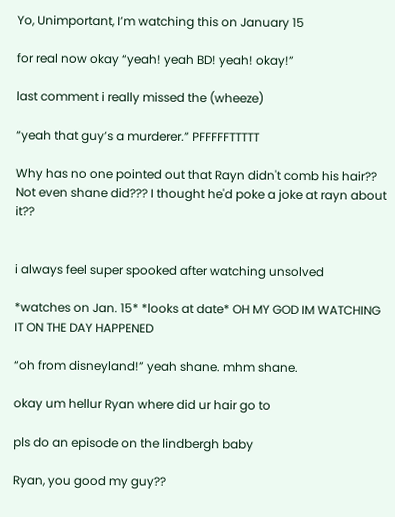Yo, Unimportant, I’m watching this on January 15

for real now okay “yeah! yeah BD! yeah! okay!”

last comment i really missed the (wheeze)

“yeah that guy’s a murderer.” PFFFFFTTTTT

Why has no one pointed out that Rayn didn't comb his hair?? Not even shane did??? I thought he'd poke a joke at rayn about it??


i always feel super spooked after watching unsolved

*watches on Jan. 15* *looks at date* OH MY GOD IM WATCHING IT ON THE DAY HAPPENED

“oh from disneyland!” yeah shane. mhm shane.

okay um hellur Ryan where did ur hair go to

pls do an episode on the lindbergh baby

Ryan, you good my guy??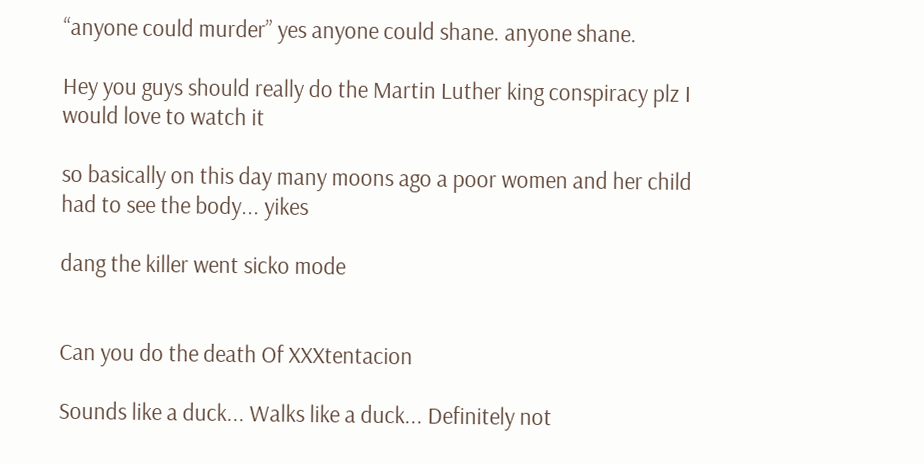“anyone could murder” yes anyone could shane. anyone shane.

Hey you guys should really do the Martin Luther king conspiracy plz I would love to watch it

so basically on this day many moons ago a poor women and her child had to see the body... yikes

dang the killer went sicko mode


Can you do the death Of XXXtentacion

Sounds like a duck... Walks like a duck... Definitely not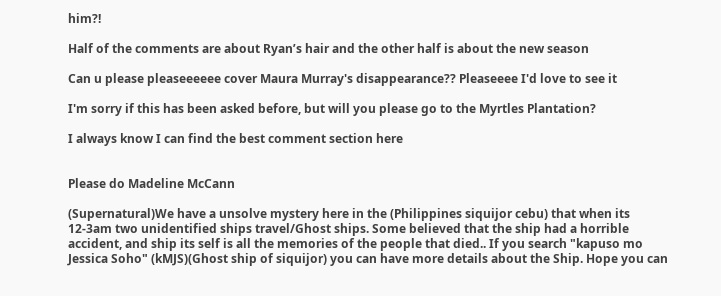him?!

Half of the comments are about Ryan’s hair and the other half is about the new season

Can u please pleaseeeeee cover Maura Murray's disappearance?? Pleaseeee I'd love to see it

I'm sorry if this has been asked before, but will you please go to the Myrtles Plantation?

I always know I can find the best comment section here


Please do Madeline McCann

(Supernatural)We have a unsolve mystery here in the (Philippines siquijor cebu) that when its 12-3am two unidentified ships travel/Ghost ships. Some believed that the ship had a horrible accident, and ship its self is all the memories of the people that died.. If you search "kapuso mo Jessica Soho" (kMJS)(Ghost ship of siquijor) you can have more details about the Ship. Hope you can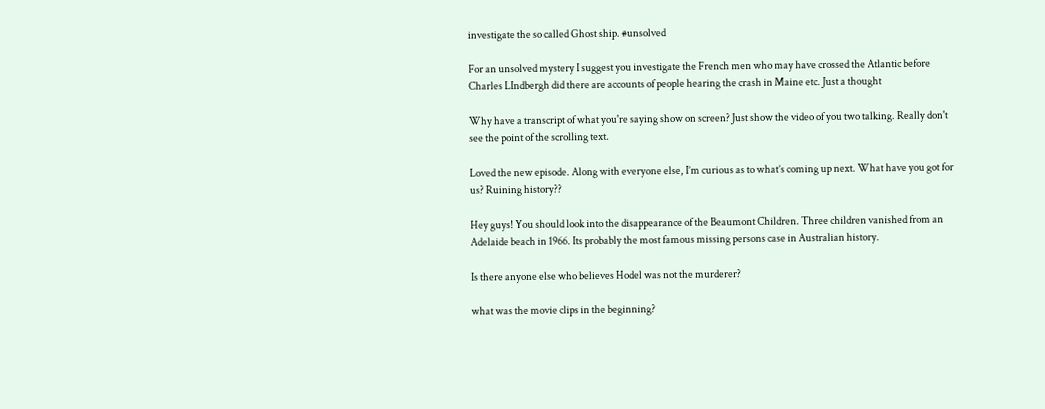investigate the so called Ghost ship. #unsolved

For an unsolved mystery I suggest you investigate the French men who may have crossed the Atlantic before Charles LIndbergh did there are accounts of people hearing the crash in Maine etc. Just a thought

Why have a transcript of what you're saying show on screen? Just show the video of you two talking. Really don't see the point of the scrolling text.

Loved the new episode. Along with everyone else, I’m curious as to what’s coming up next. What have you got for us? Ruining history??

Hey guys! You should look into the disappearance of the Beaumont Children. Three children vanished from an Adelaide beach in 1966. Its probably the most famous missing persons case in Australian history.

Is there anyone else who believes Hodel was not the murderer?

what was the movie clips in the beginning?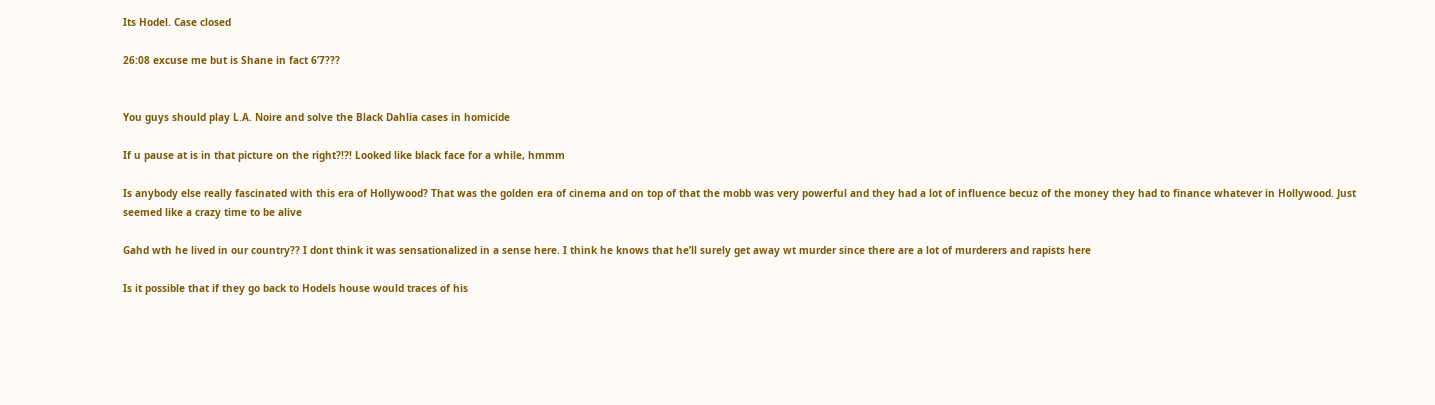Its Hodel. Case closed

26:08 excuse me but is Shane in fact 6’7???


You guys should play L.A. Noire and solve the Black Dahlia cases in homicide

If u pause at is in that picture on the right?!?! Looked like black face for a while, hmmm

Is anybody else really fascinated with this era of Hollywood? That was the golden era of cinema and on top of that the mobb was very powerful and they had a lot of influence becuz of the money they had to finance whatever in Hollywood. Just seemed like a crazy time to be alive

Gahd wth he lived in our country?? I dont think it was sensationalized in a sense here. I think he knows that he’ll surely get away wt murder since there are a lot of murderers and rapists here

Is it possible that if they go back to Hodels house would traces of his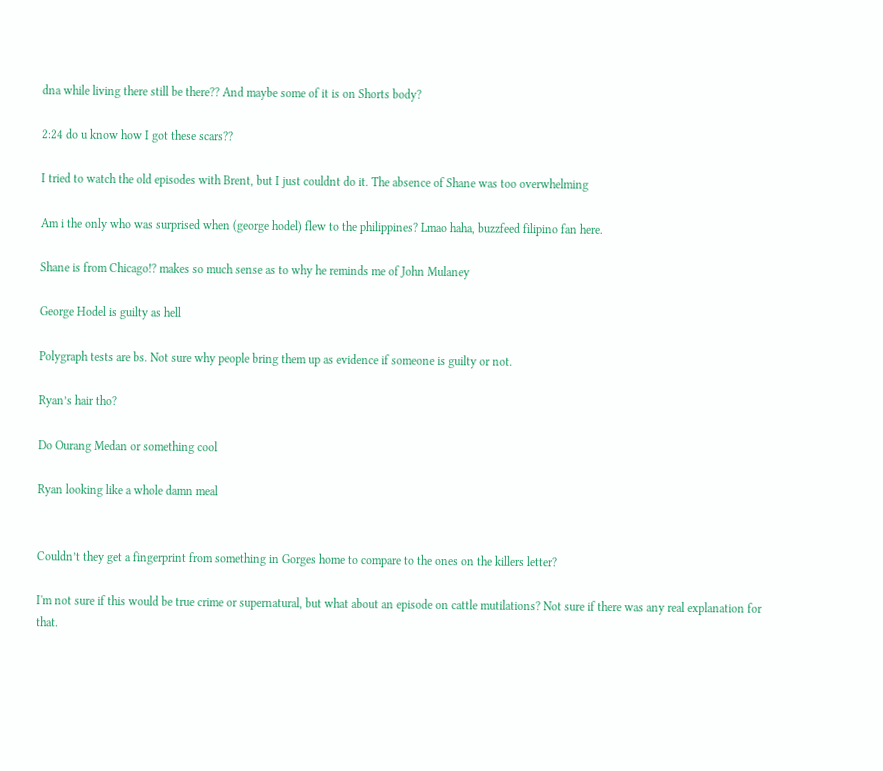dna while living there still be there?? And maybe some of it is on Shorts body?

2:24 do u know how I got these scars??

I tried to watch the old episodes with Brent, but I just couldnt do it. The absence of Shane was too overwhelming

Am i the only who was surprised when (george hodel) flew to the philippines? Lmao haha, buzzfeed filipino fan here.

Shane is from Chicago!? makes so much sense as to why he reminds me of John Mulaney

George Hodel is guilty as hell

Polygraph tests are bs. Not sure why people bring them up as evidence if someone is guilty or not.

Ryan’s hair tho?

Do Ourang Medan or something cool

Ryan looking like a whole damn meal


Couldn’t they get a fingerprint from something in Gorges home to compare to the ones on the killers letter?

I'm not sure if this would be true crime or supernatural, but what about an episode on cattle mutilations? Not sure if there was any real explanation for that.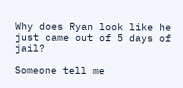Why does Ryan look like he just came out of 5 days of jail?

Someone tell me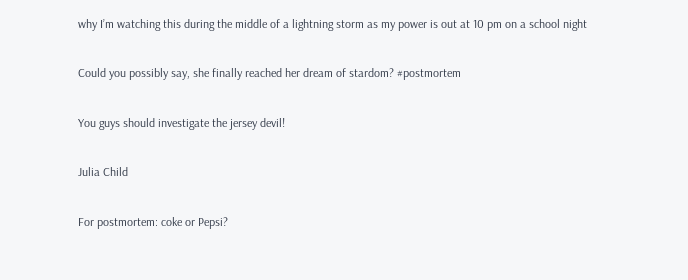why I’m watching this during the middle of a lightning storm as my power is out at 10 pm on a school night

Could you possibly say, she finally reached her dream of stardom? #postmortem

You guys should investigate the jersey devil!

Julia Child

For postmortem: coke or Pepsi?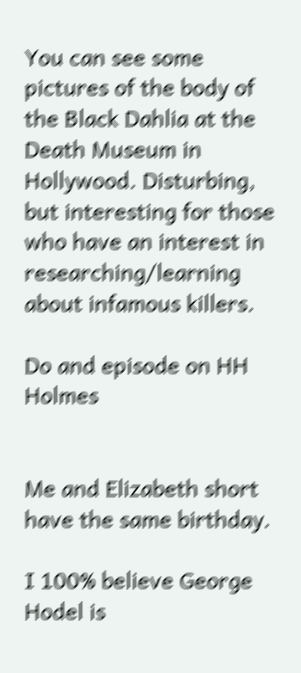You can see some pictures of the body of the Black Dahlia at the Death Museum in Hollywood. Disturbing, but interesting for those who have an interest in researching/learning about infamous killers.

Do and episode on HH Holmes


Me and Elizabeth short have the same birthday.

I 100% believe George Hodel is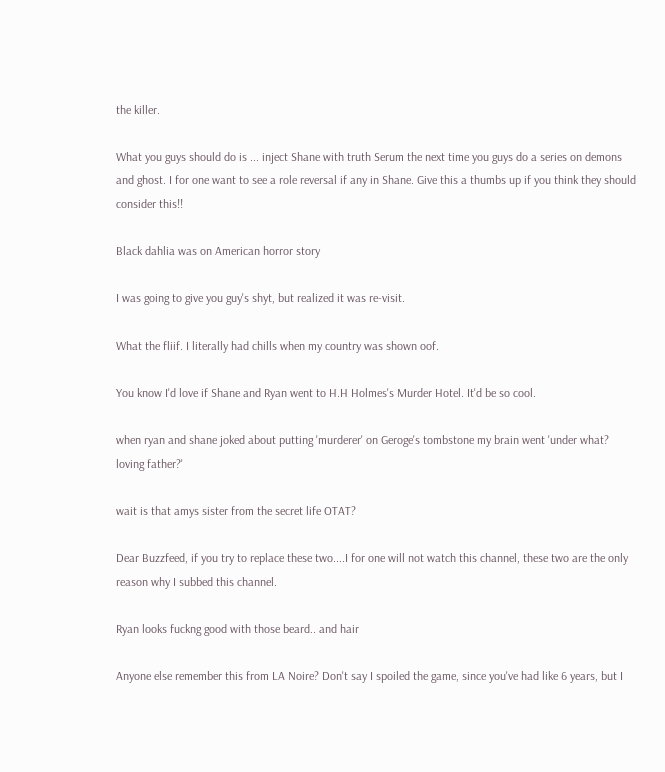the killer.

What you guys should do is ... inject Shane with truth Serum the next time you guys do a series on demons and ghost. I for one want to see a role reversal if any in Shane. Give this a thumbs up if you think they should consider this!!

Black dahlia was on American horror story

I was going to give you guy's shyt, but realized it was re-visit.

What the fliif. I literally had chills when my country was shown oof.

You know I'd love if Shane and Ryan went to H.H Holmes's Murder Hotel. It'd be so cool.

when ryan and shane joked about putting 'murderer' on Geroge's tombstone my brain went 'under what? loving father?'

wait is that amys sister from the secret life OTAT?

Dear Buzzfeed, if you try to replace these two....I for one will not watch this channel, these two are the only reason why I subbed this channel.

Ryan looks fuckng good with those beard.. and hair

Anyone else remember this from LA Noire? Don't say I spoiled the game, since you've had like 6 years, but I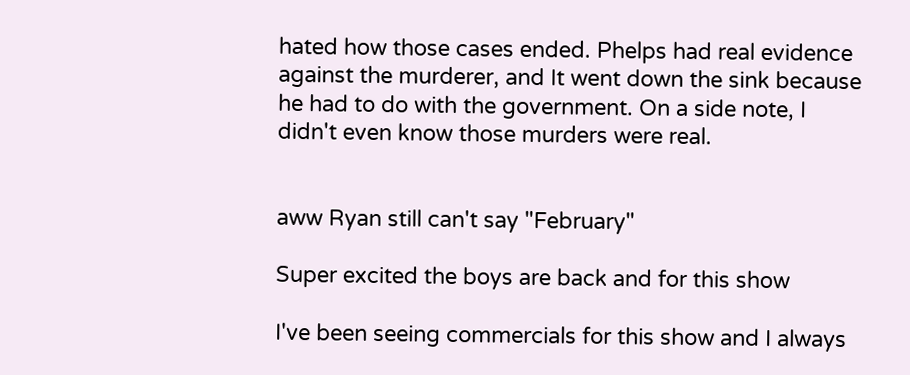hated how those cases ended. Phelps had real evidence against the murderer, and It went down the sink because he had to do with the government. On a side note, I didn't even know those murders were real.


aww Ryan still can't say "February"

Super excited the boys are back and for this show

I've been seeing commercials for this show and I always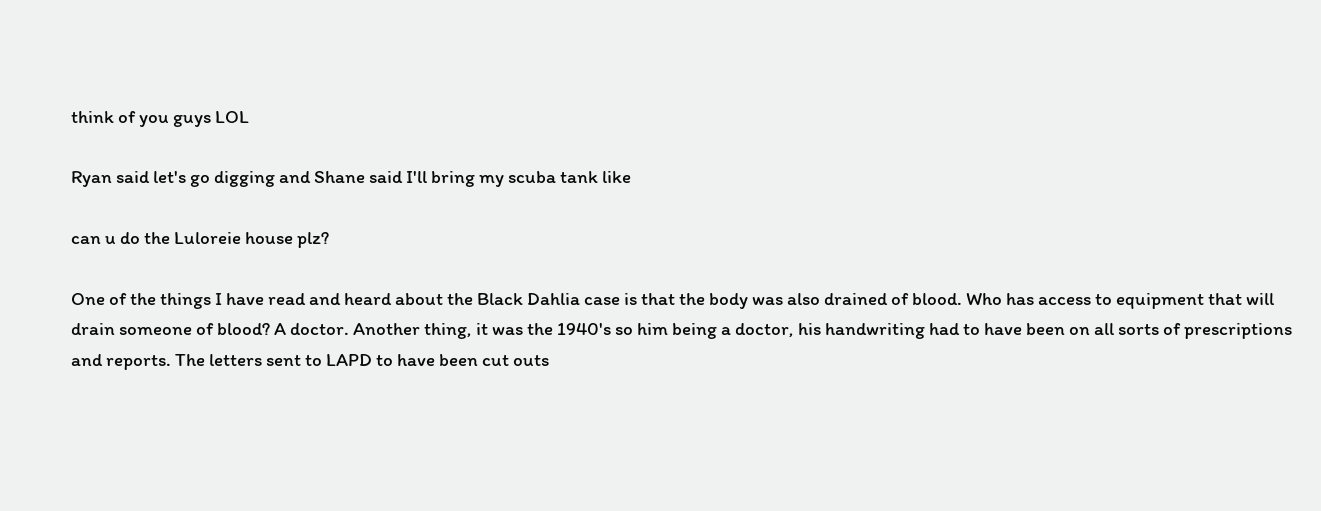think of you guys LOL

Ryan said let's go digging and Shane said I'll bring my scuba tank like

can u do the Luloreie house plz?

One of the things I have read and heard about the Black Dahlia case is that the body was also drained of blood. Who has access to equipment that will drain someone of blood? A doctor. Another thing, it was the 1940's so him being a doctor, his handwriting had to have been on all sorts of prescriptions and reports. The letters sent to LAPD to have been cut outs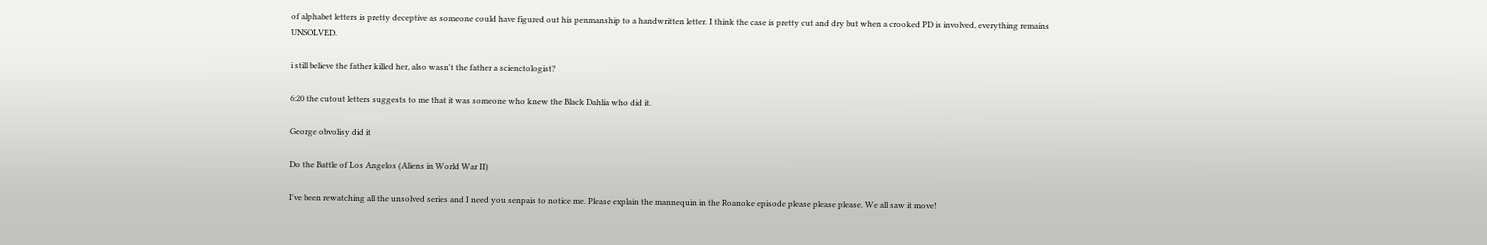of alphabet letters is pretty deceptive as someone could have figured out his penmanship to a handwritten letter. I think the case is pretty cut and dry but when a crooked PD is involved, everything remains UNSOLVED.

i still believe the father killed her, also wasn't the father a scienctologist?

6:20 the cutout letters suggests to me that it was someone who knew the Black Dahlia who did it.

George obvolisy did it

Do the Battle of Los Angelos (Aliens in World War II)

I've been rewatching all the unsolved series and I need you senpais to notice me. Please explain the mannequin in the Roanoke episode please please please. We all saw it move!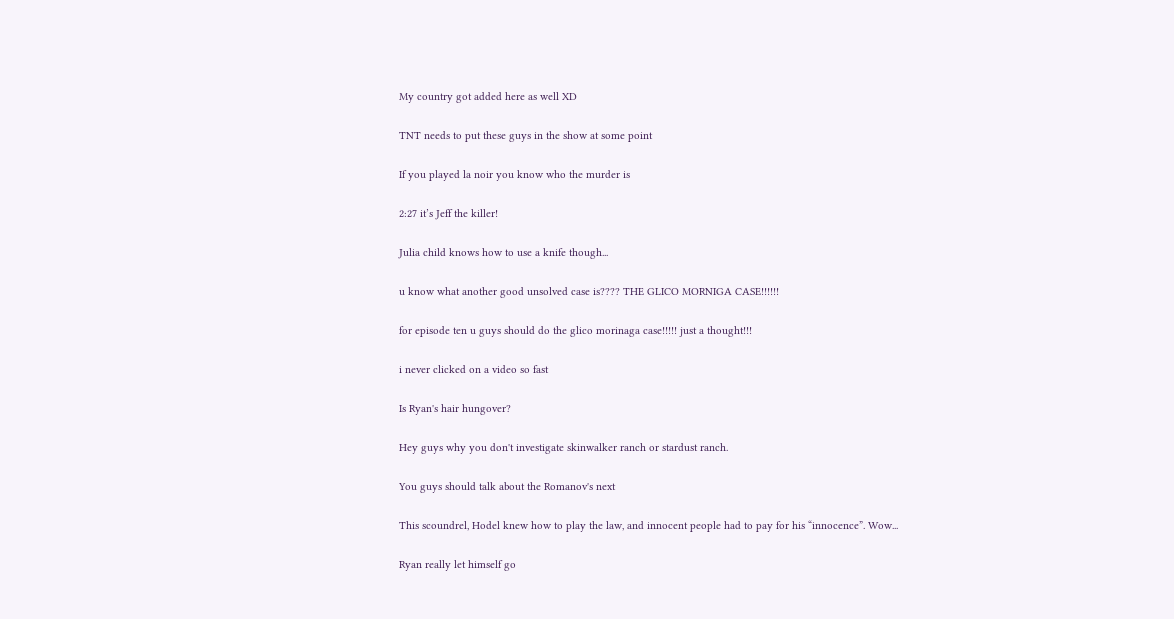My country got added here as well XD

TNT needs to put these guys in the show at some point

If you played la noir you know who the murder is

2:27 it’s Jeff the killer!

Julia child knows how to use a knife though...

u know what another good unsolved case is???? THE GLICO MORNIGA CASE!!!!!!

for episode ten u guys should do the glico morinaga case!!!!! just a thought!!!

i never clicked on a video so fast

Is Ryan's hair hungover?

Hey guys why you don't investigate skinwalker ranch or stardust ranch.

You guys should talk about the Romanov's next

This scoundrel, Hodel knew how to play the law, and innocent people had to pay for his “innocence”. Wow...

Ryan really let himself go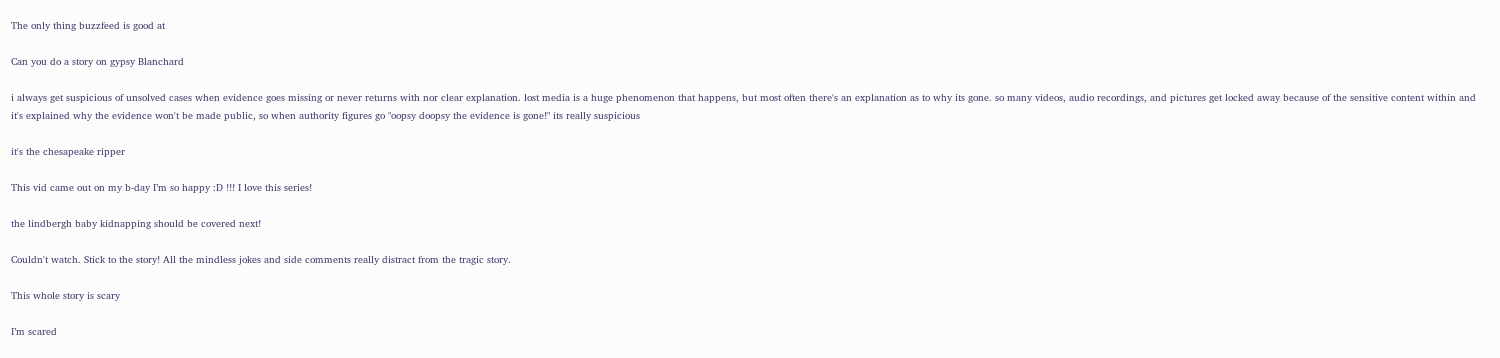The only thing buzzfeed is good at

Can you do a story on gypsy Blanchard

i always get suspicious of unsolved cases when evidence goes missing or never returns with nor clear explanation. lost media is a huge phenomenon that happens, but most often there's an explanation as to why its gone. so many videos, audio recordings, and pictures get locked away because of the sensitive content within and it's explained why the evidence won't be made public, so when authority figures go "oopsy doopsy the evidence is gone!" its really suspicious

it's the chesapeake ripper

This vid came out on my b-day I’m so happy :D !!! I love this series!

the lindbergh baby kidnapping should be covered next!

Couldn't watch. Stick to the story! All the mindless jokes and side comments really distract from the tragic story.

This whole story is scary

I’m scared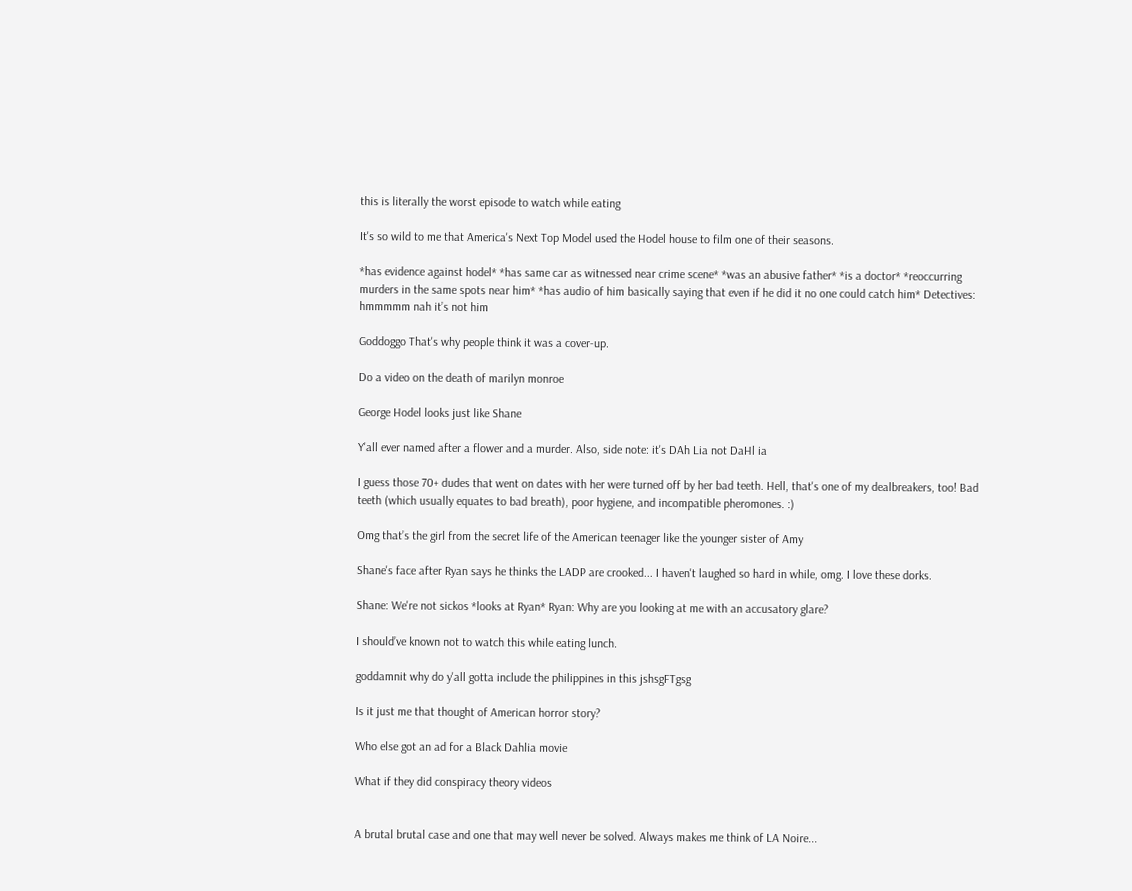this is literally the worst episode to watch while eating

It's so wild to me that America's Next Top Model used the Hodel house to film one of their seasons.

*has evidence against hodel* *has same car as witnessed near crime scene* *was an abusive father* *is a doctor* *reoccurring murders in the same spots near him* *has audio of him basically saying that even if he did it no one could catch him* Detectives: hmmmmm nah it’s not him

Goddoggo That's why people think it was a cover-up.

Do a video on the death of marilyn monroe

George Hodel looks just like Shane

Y'all ever named after a flower and a murder. Also, side note: it's DAh Lia not DaHl ia

I guess those 70+ dudes that went on dates with her were turned off by her bad teeth. Hell, that's one of my dealbreakers, too! Bad teeth (which usually equates to bad breath), poor hygiene, and incompatible pheromones. :)

Omg that’s the girl from the secret life of the American teenager like the younger sister of Amy

Shane's face after Ryan says he thinks the LADP are crooked... I haven't laughed so hard in while, omg. I love these dorks.

Shane: We're not sickos *looks at Ryan* Ryan: Why are you looking at me with an accusatory glare?

I should’ve known not to watch this while eating lunch.

goddamnit why do y'all gotta include the philippines in this jshsgFTgsg

Is it just me that thought of American horror story?

Who else got an ad for a Black Dahlia movie

What if they did conspiracy theory videos


A brutal brutal case and one that may well never be solved. Always makes me think of LA Noire...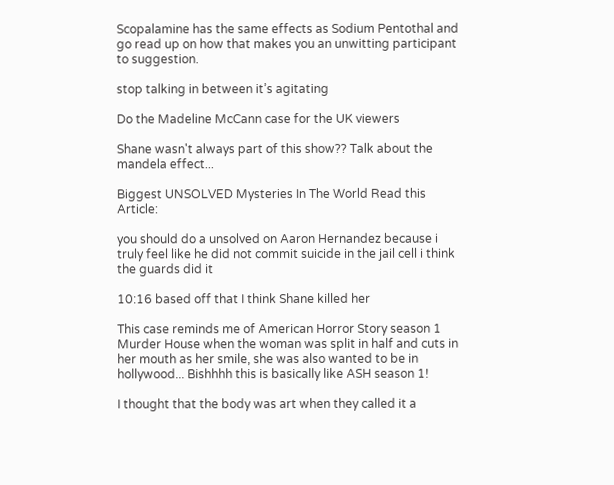Scopalamine has the same effects as Sodium Pentothal and go read up on how that makes you an unwitting participant to suggestion.

stop talking in between it’s agitating

Do the Madeline McCann case for the UK viewers

Shane wasn't always part of this show?? Talk about the mandela effect...

Biggest UNSOLVED Mysteries In The World Read this Article:

you should do a unsolved on Aaron Hernandez because i truly feel like he did not commit suicide in the jail cell i think the guards did it

10:16 based off that I think Shane killed her

This case reminds me of American Horror Story season 1 Murder House when the woman was split in half and cuts in her mouth as her smile, she was also wanted to be in hollywood... Bishhhh this is basically like ASH season 1!

I thought that the body was art when they called it a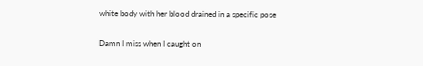white body with her blood drained in a specific pose

Damn I miss when I caught on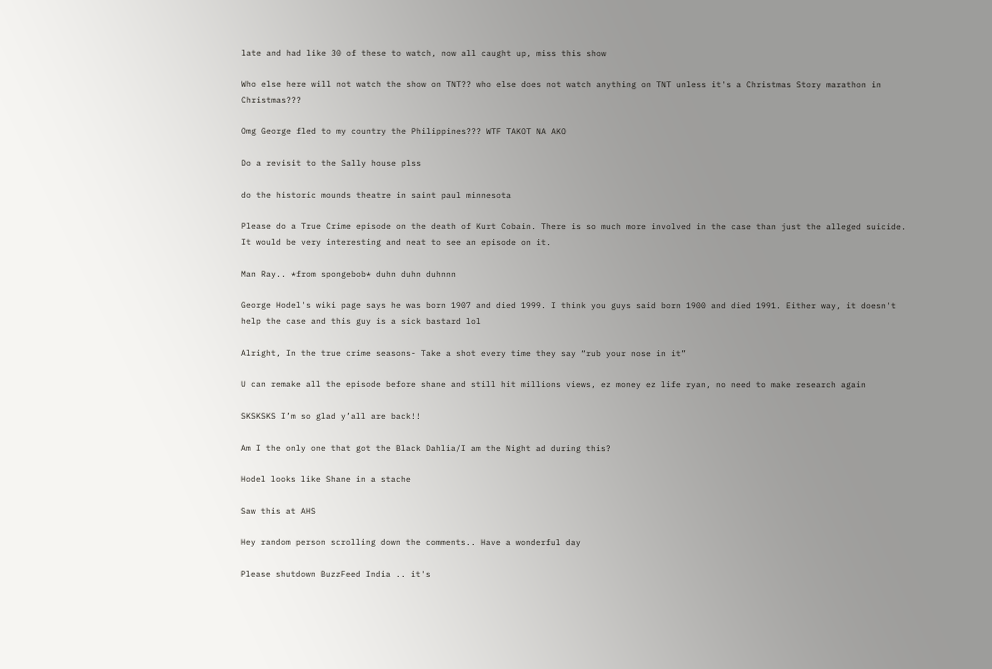late and had like 30 of these to watch, now all caught up, miss this show

Who else here will not watch the show on TNT?? who else does not watch anything on TNT unless it's a Christmas Story marathon in Christmas???

Omg George fled to my country the Philippines??? WTF TAKOT NA AKO

Do a revisit to the Sally house plss

do the historic mounds theatre in saint paul minnesota

Please do a True Crime episode on the death of Kurt Cobain. There is so much more involved in the case than just the alleged suicide. It would be very interesting and neat to see an episode on it.

Man Ray.. *from spongebob* duhn duhn duhnnn

George Hodel's wiki page says he was born 1907 and died 1999. I think you guys said born 1900 and died 1991. Either way, it doesn't help the case and this guy is a sick bastard lol

Alright, In the true crime seasons- Take a shot every time they say “rub your nose in it”

U can remake all the episode before shane and still hit millions views, ez money ez life ryan, no need to make research again

SKSKSKS I’m so glad y’all are back!!

Am I the only one that got the Black Dahlia/I am the Night ad during this?

Hodel looks like Shane in a stache

Saw this at AHS

Hey random person scrolling down the comments.. Have a wonderful day

Please shutdown BuzzFeed India .. it's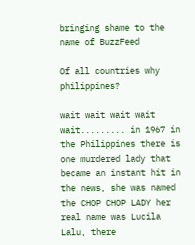bringing shame to the name of BuzzFeed

Of all countries why philippines?

wait wait wait wait wait......... in 1967 in the Philippines there is one murdered lady that became an instant hit in the news, she was named the CHOP CHOP LADY her real name was Lucila Lalu, there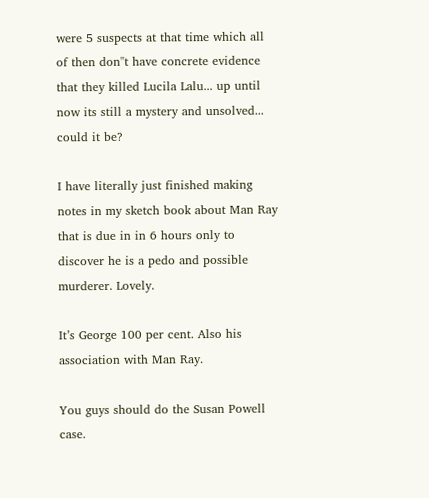were 5 suspects at that time which all of then don''t have concrete evidence that they killed Lucila Lalu... up until now its still a mystery and unsolved... could it be?

I have literally just finished making notes in my sketch book about Man Ray that is due in in 6 hours only to discover he is a pedo and possible murderer. Lovely.

It’s George 100 per cent. Also his association with Man Ray.

You guys should do the Susan Powell case.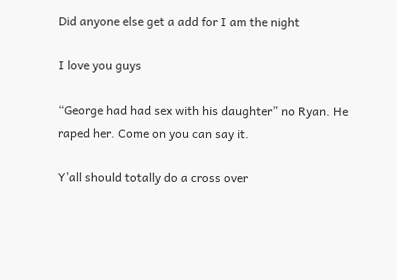Did anyone else get a add for I am the night

I love you guys

“George had had sex with his daughter” no Ryan. He raped her. Come on you can say it.

Y’all should totally do a cross over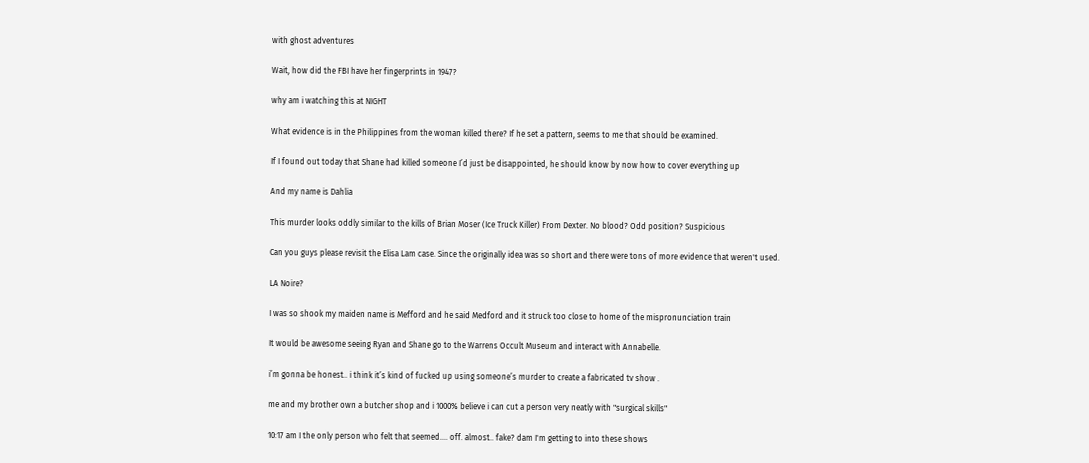with ghost adventures

Wait, how did the FBI have her fingerprints in 1947?

why am i watching this at NIGHT

What evidence is in the Philippines from the woman killed there? If he set a pattern, seems to me that should be examined.

If I found out today that Shane had killed someone I’d just be disappointed, he should know by now how to cover everything up

And my name is Dahlia

This murder looks oddly similar to the kills of Brian Moser (Ice Truck Killer) From Dexter. No blood? Odd position? Suspicious

Can you guys please revisit the Elisa Lam case. Since the originally idea was so short and there were tons of more evidence that weren't used.

LA Noire?

I was so shook my maiden name is Mefford and he said Medford and it struck too close to home of the mispronunciation train

It would be awesome seeing Ryan and Shane go to the Warrens Occult Museum and interact with Annabelle.

i’m gonna be honest.. i think it’s kind of fucked up using someone’s murder to create a fabricated tv show .

me and my brother own a butcher shop and i 1000% believe i can cut a person very neatly with "surgical skills"

10:17 am I the only person who felt that seemed.... off. almost.. fake? dam I'm getting to into these shows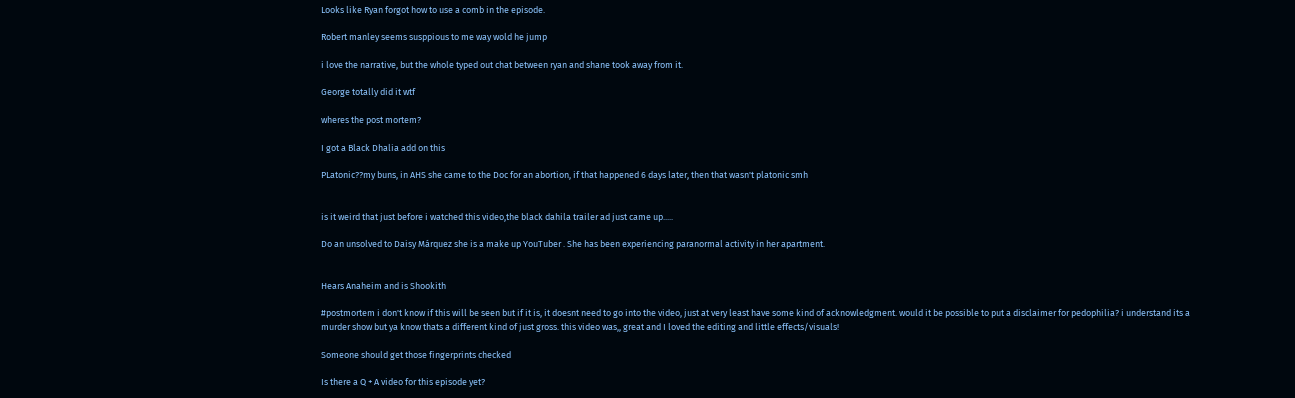Looks like Ryan forgot how to use a comb in the episode.

Robert manley seems susppious to me way wold he jump

i love the narrative, but the whole typed out chat between ryan and shane took away from it.

George totally did it wtf

wheres the post mortem?

I got a Black Dhalia add on this

PLatonic??my buns, in AHS she came to the Doc for an abortion, if that happened 6 days later, then that wasn't platonic smh


is it weird that just before i watched this video,the black dahila trailer ad just came up.....

Do an unsolved to Daisy Márquez she is a make up YouTuber . She has been experiencing paranormal activity in her apartment.


Hears Anaheim and is Shookith

#postmortem i don't know if this will be seen but if it is, it doesnt need to go into the video, just at very least have some kind of acknowledgment. would it be possible to put a disclaimer for pedophilia? i understand its a murder show but ya know thats a different kind of just gross. this video was,, great and I loved the editing and little effects/visuals!

Someone should get those fingerprints checked

Is there a Q + A video for this episode yet?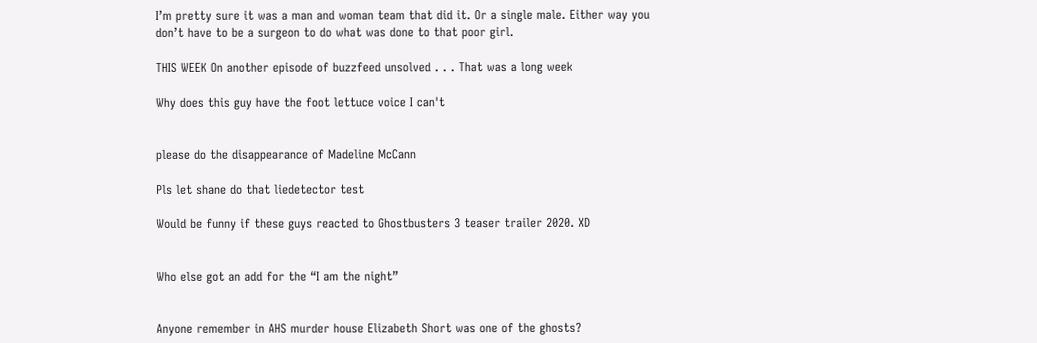I’m pretty sure it was a man and woman team that did it. Or a single male. Either way you don’t have to be a surgeon to do what was done to that poor girl.

THIS WEEK On another episode of buzzfeed unsolved . . . That was a long week

Why does this guy have the foot lettuce voice I can't


please do the disappearance of Madeline McCann

Pls let shane do that liedetector test

Would be funny if these guys reacted to Ghostbusters 3 teaser trailer 2020. XD


Who else got an add for the “I am the night”


Anyone remember in AHS murder house Elizabeth Short was one of the ghosts?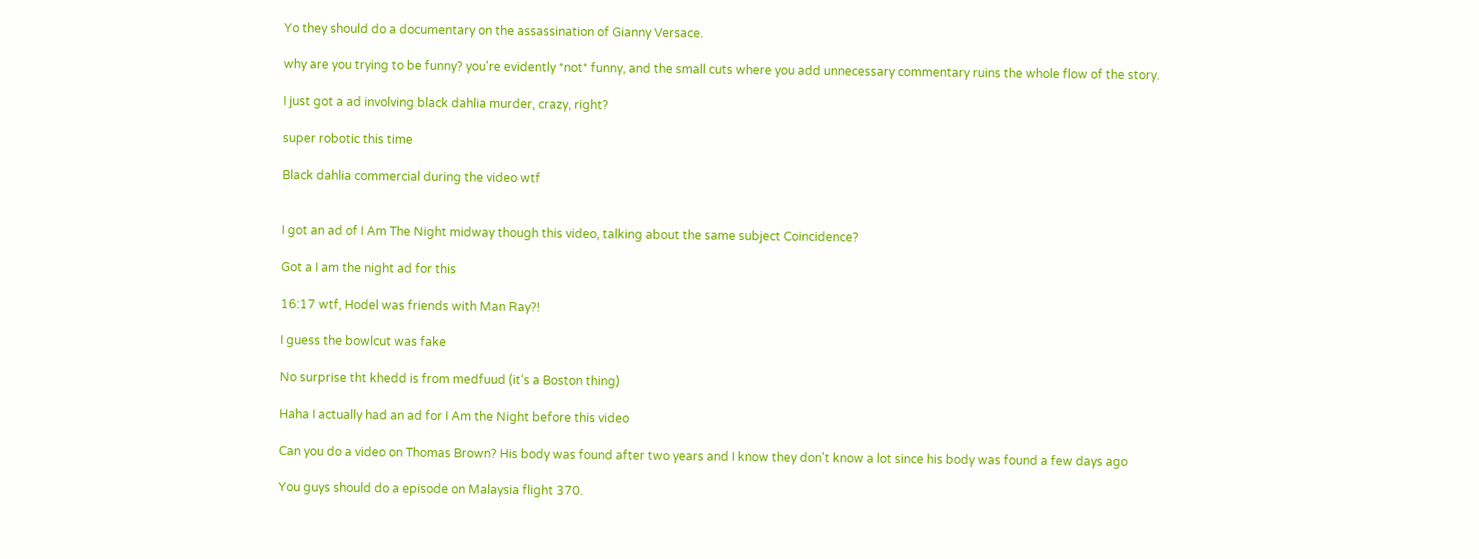Yo they should do a documentary on the assassination of Gianny Versace.

why are you trying to be funny? you're evidently *not* funny, and the small cuts where you add unnecessary commentary ruins the whole flow of the story.

I just got a ad involving black dahlia murder, crazy, right?

super robotic this time

Black dahlia commercial during the video wtf


I got an ad of I Am The Night midway though this video, talking about the same subject Coincidence?

Got a I am the night ad for this

16:17 wtf, Hodel was friends with Man Ray?!

I guess the bowlcut was fake

No surprise tht khedd is from medfuud (it’s a Boston thing)

Haha I actually had an ad for I Am the Night before this video

Can you do a video on Thomas Brown? His body was found after two years and I know they don't know a lot since his body was found a few days ago

You guys should do a episode on Malaysia flight 370.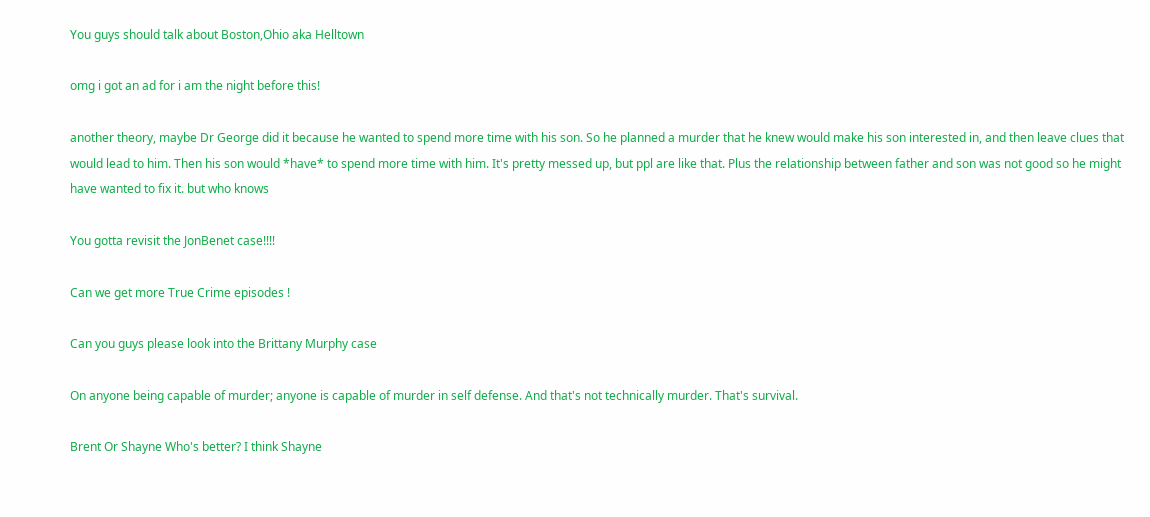You guys should talk about Boston,Ohio aka Helltown

omg i got an ad for i am the night before this!

another theory, maybe Dr George did it because he wanted to spend more time with his son. So he planned a murder that he knew would make his son interested in, and then leave clues that would lead to him. Then his son would *have* to spend more time with him. It's pretty messed up, but ppl are like that. Plus the relationship between father and son was not good so he might have wanted to fix it. but who knows

You gotta revisit the JonBenet case!!!!

Can we get more True Crime episodes !

Can you guys please look into the Brittany Murphy case

On anyone being capable of murder; anyone is capable of murder in self defense. And that's not technically murder. That's survival.

Brent Or Shayne Who's better? I think Shayne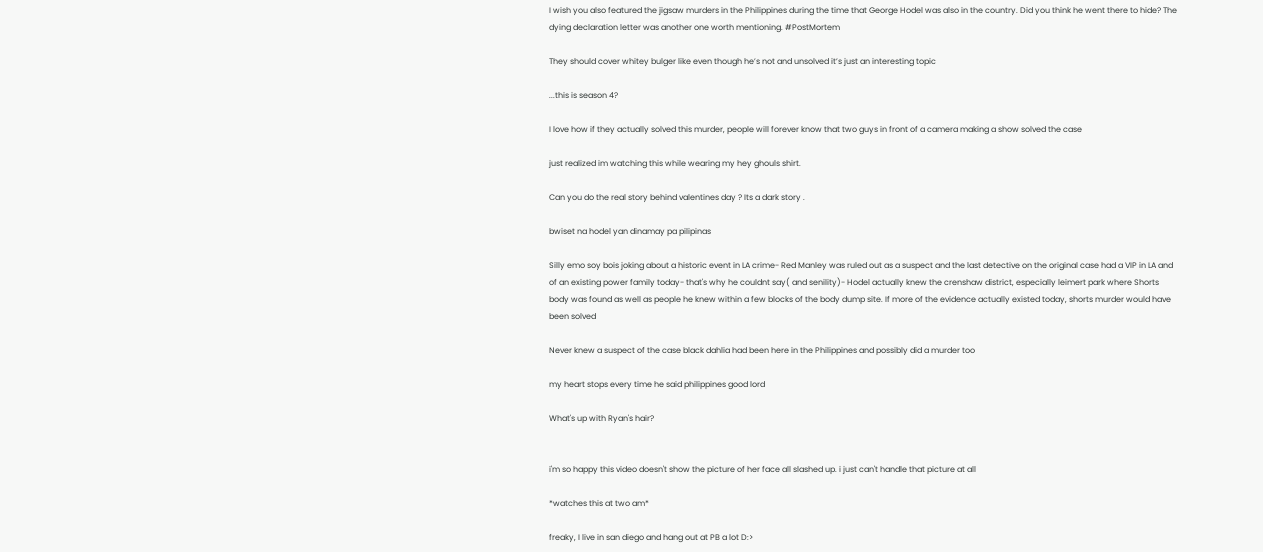I wish you also featured the jigsaw murders in the Philippines during the time that George Hodel was also in the country. Did you think he went there to hide? The dying declaration letter was another one worth mentioning. #PostMortem

They should cover whitey bulger like even though he’s not and unsolved it’s just an interesting topic

...this is season 4?

I love how if they actually solved this murder, people will forever know that two guys in front of a camera making a show solved the case

just realized im watching this while wearing my hey ghouls shirt.

Can you do the real story behind valentines day ? Its a dark story .

bwiset na hodel yan dinamay pa pilipinas

Silly emo soy bois joking about a historic event in LA crime- Red Manley was ruled out as a suspect and the last detective on the original case had a VIP in LA and of an existing power family today- that's why he couldnt say( and senility)- Hodel actually knew the crenshaw district, especially leimert park where Shorts body was found as well as people he knew within a few blocks of the body dump site. If more of the evidence actually existed today, shorts murder would have been solved

Never knew a suspect of the case black dahlia had been here in the Philippines and possibly did a murder too

my heart stops every time he said philippines good lord

What's up with Ryan's hair?


i'm so happy this video doesn't show the picture of her face all slashed up. i just can't handle that picture at all

*watches this at two am*

freaky, I live in san diego and hang out at PB a lot D:>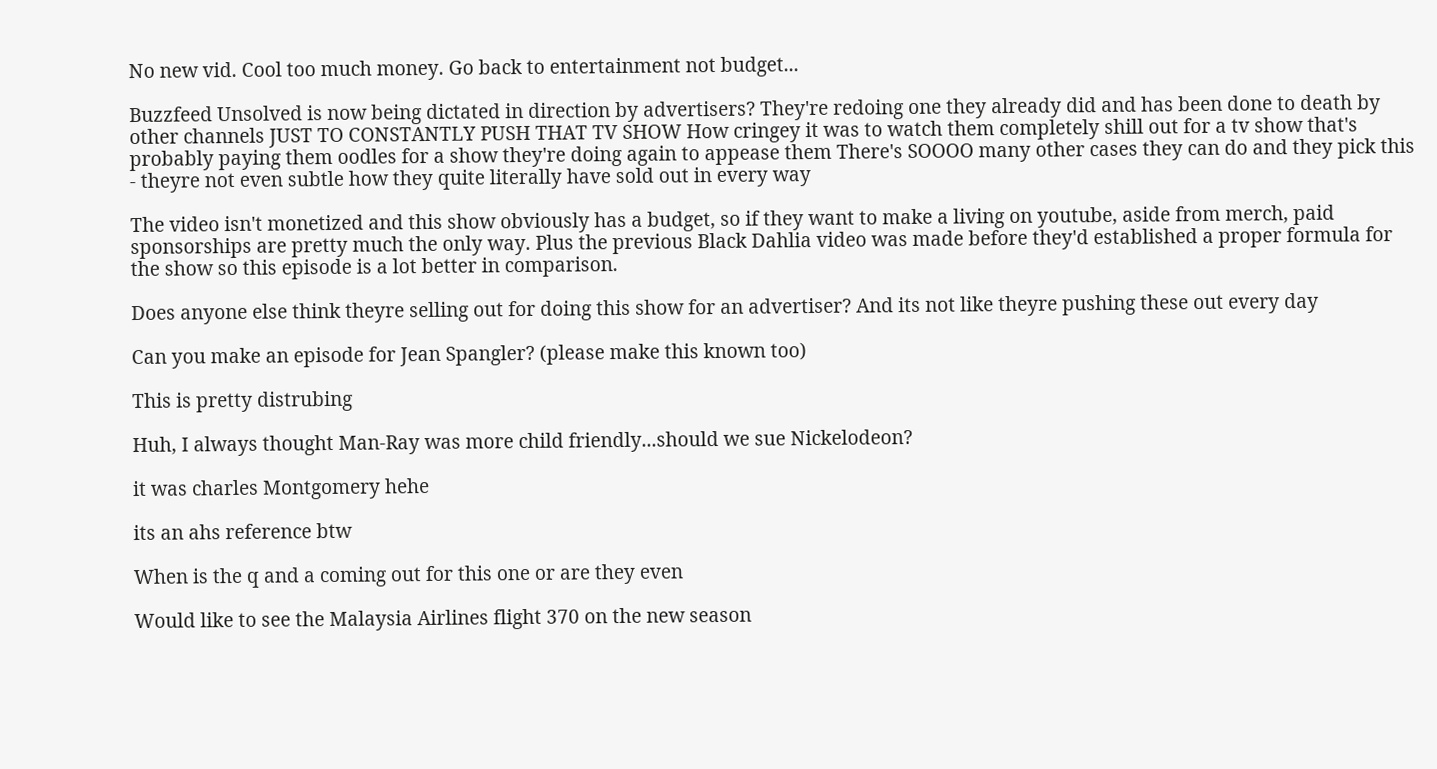No new vid. Cool too much money. Go back to entertainment not budget...

Buzzfeed Unsolved is now being dictated in direction by advertisers? They're redoing one they already did and has been done to death by other channels JUST TO CONSTANTLY PUSH THAT TV SHOW How cringey it was to watch them completely shill out for a tv show that's probably paying them oodles for a show they're doing again to appease them There's SOOOO many other cases they can do and they pick this - theyre not even subtle how they quite literally have sold out in every way

The video isn't monetized and this show obviously has a budget, so if they want to make a living on youtube, aside from merch, paid sponsorships are pretty much the only way. Plus the previous Black Dahlia video was made before they'd established a proper formula for the show so this episode is a lot better in comparison.

Does anyone else think theyre selling out for doing this show for an advertiser? And its not like theyre pushing these out every day

Can you make an episode for Jean Spangler? (please make this known too)

This is pretty distrubing

Huh, I always thought Man-Ray was more child friendly...should we sue Nickelodeon?

it was charles Montgomery hehe

its an ahs reference btw

When is the q and a coming out for this one or are they even

Would like to see the Malaysia Airlines flight 370 on the new season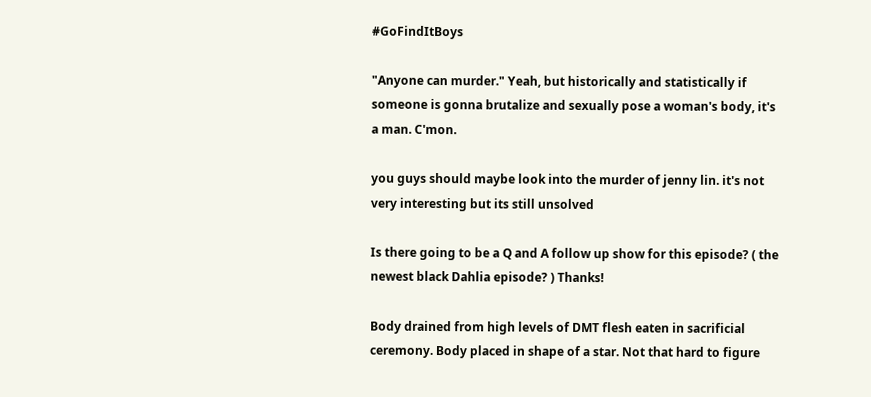#GoFindItBoys

"Anyone can murder." Yeah, but historically and statistically if someone is gonna brutalize and sexually pose a woman's body, it's a man. C'mon.

you guys should maybe look into the murder of jenny lin. it's not very interesting but its still unsolved

Is there going to be a Q and A follow up show for this episode? ( the newest black Dahlia episode? ) Thanks!

Body drained from high levels of DMT flesh eaten in sacrificial ceremony. Body placed in shape of a star. Not that hard to figure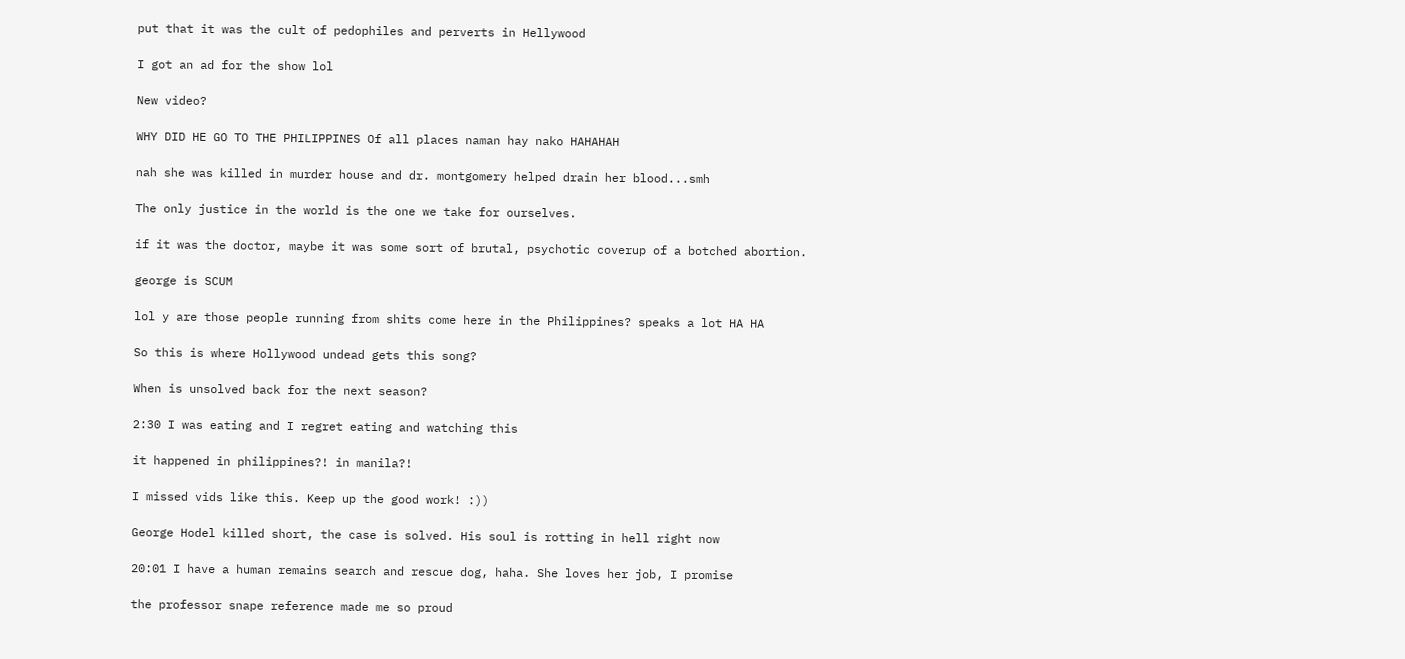put that it was the cult of pedophiles and perverts in Hellywood

I got an ad for the show lol

New video?

WHY DID HE GO TO THE PHILIPPINES Of all places naman hay nako HAHAHAH

nah she was killed in murder house and dr. montgomery helped drain her blood...smh

The only justice in the world is the one we take for ourselves.

if it was the doctor, maybe it was some sort of brutal, psychotic coverup of a botched abortion.

george is SCUM

lol y are those people running from shits come here in the Philippines? speaks a lot HA HA

So this is where Hollywood undead gets this song?

When is unsolved back for the next season?

2:30 I was eating and I regret eating and watching this

it happened in philippines?! in manila?!

I missed vids like this. Keep up the good work! :))

George Hodel killed short, the case is solved. His soul is rotting in hell right now

20:01 I have a human remains search and rescue dog, haha. She loves her job, I promise

the professor snape reference made me so proud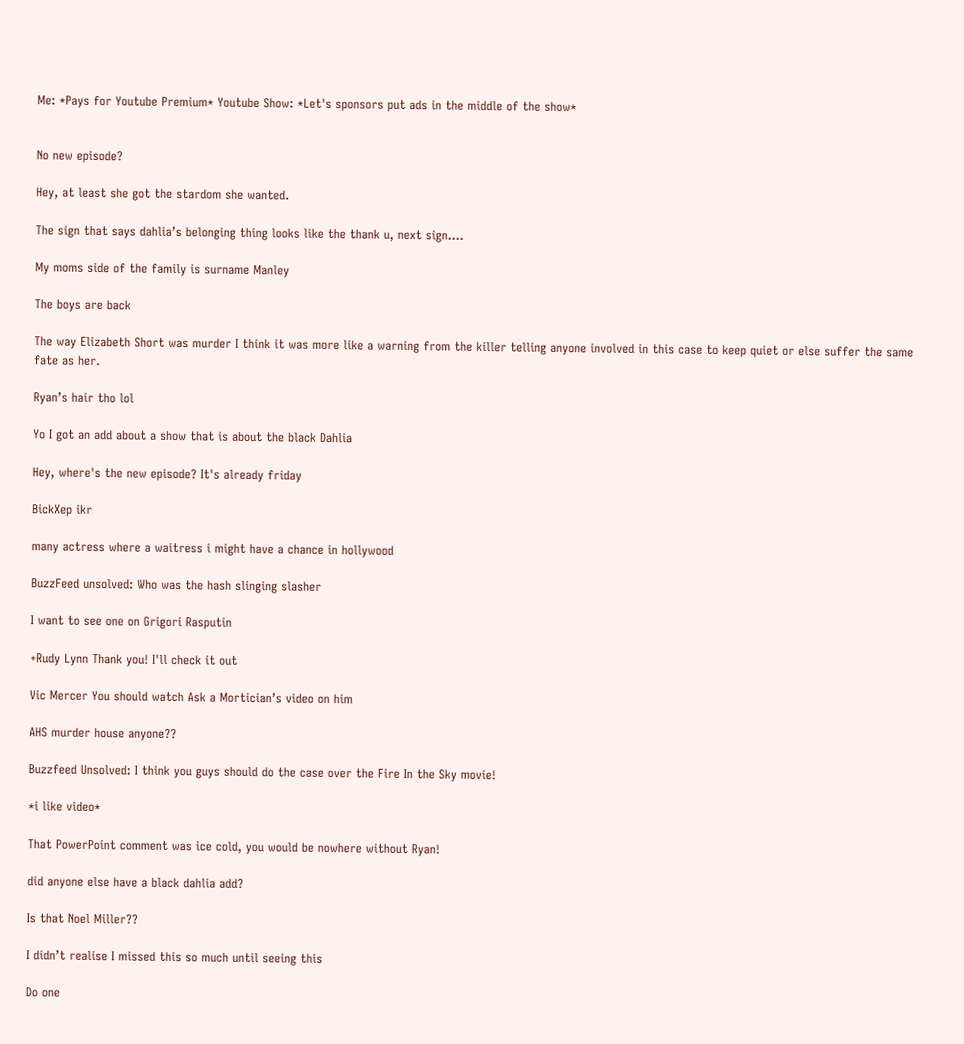Me: *Pays for Youtube Premium* Youtube Show: *Let's sponsors put ads in the middle of the show*


No new episode?

Hey, at least she got the stardom she wanted.

The sign that says dahlia’s belonging thing looks like the thank u, next sign....

My moms side of the family is surname Manley

The boys are back

The way Elizabeth Short was murder I think it was more like a warning from the killer telling anyone involved in this case to keep quiet or else suffer the same fate as her.

Ryan’s hair tho lol

Yo I got an add about a show that is about the black Dahlia

Hey, where's the new episode? It's already friday

BickXep ikr

many actress where a waitress i might have a chance in hollywood

BuzzFeed unsolved: Who was the hash slinging slasher

I want to see one on Grigori Rasputin

+Rudy Lynn Thank you! I'll check it out

Vic Mercer You should watch Ask a Mortician’s video on him

AHS murder house anyone??

Buzzfeed Unsolved: I think you guys should do the case over the Fire In the Sky movie!

*i like video*

That PowerPoint comment was ice cold, you would be nowhere without Ryan!

did anyone else have a black dahlia add?

Is that Noel Miller??

I didn’t realise I missed this so much until seeing this

Do one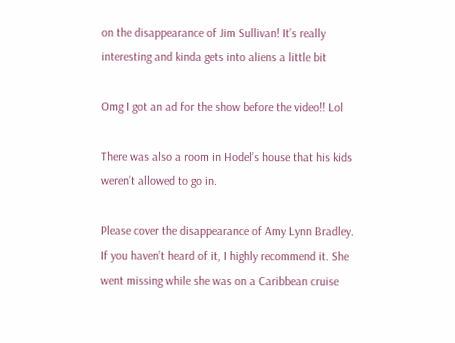on the disappearance of Jim Sullivan! It’s really interesting and kinda gets into aliens a little bit

Omg I got an ad for the show before the video!! Lol

There was also a room in Hodel’s house that his kids weren’t allowed to go in.

Please cover the disappearance of Amy Lynn Bradley. If you haven’t heard of it, I highly recommend it. She went missing while she was on a Caribbean cruise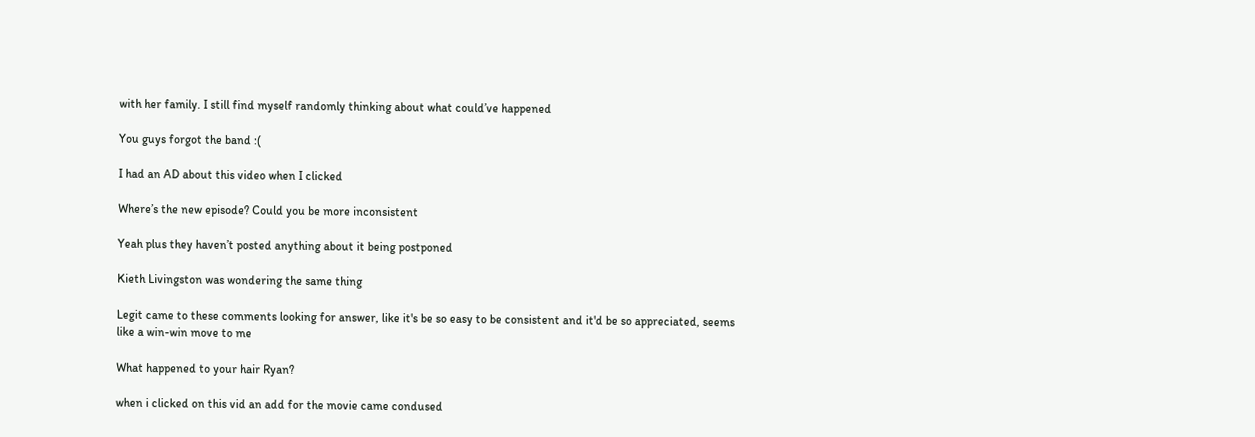with her family. I still find myself randomly thinking about what could’ve happened

You guys forgot the band :(

I had an AD about this video when I clicked

Where’s the new episode? Could you be more inconsistent

Yeah plus they haven’t posted anything about it being postponed

Kieth Livingston was wondering the same thing

Legit came to these comments looking for answer, like it's be so easy to be consistent and it'd be so appreciated, seems like a win-win move to me

What happened to your hair Ryan?

when i clicked on this vid an add for the movie came condused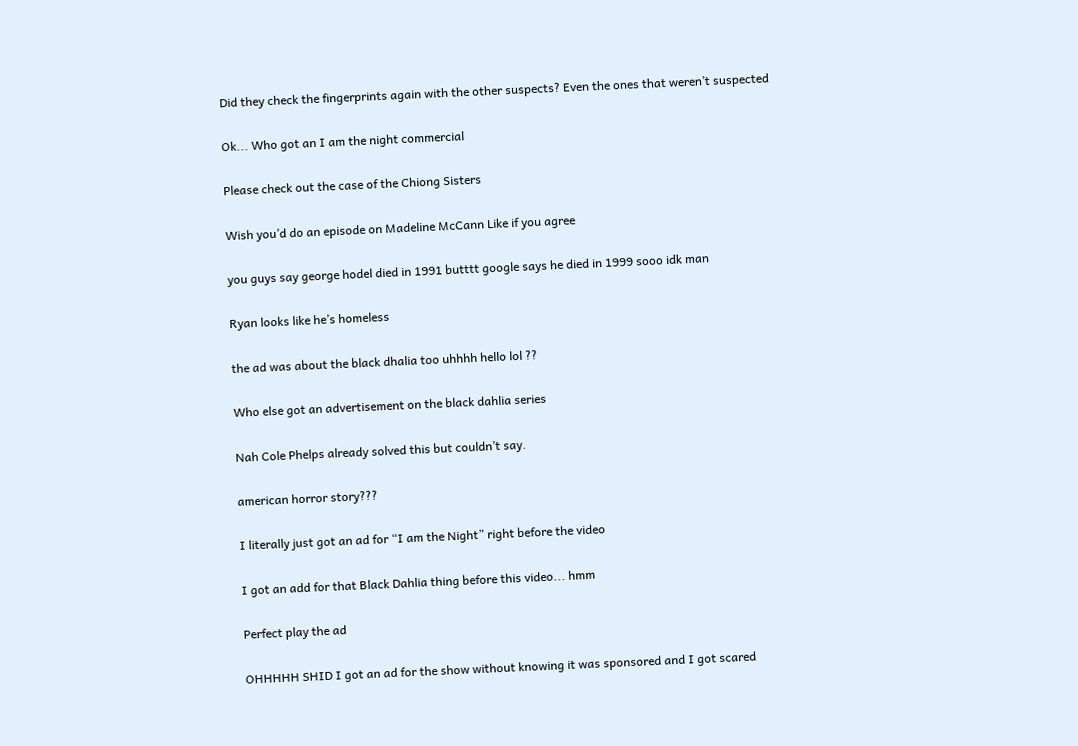Did they check the fingerprints again with the other suspects? Even the ones that weren’t suspected

Ok... Who got an I am the night commercial

Please check out the case of the Chiong Sisters

Wish you’d do an episode on Madeline McCann Like if you agree

you guys say george hodel died in 1991 butttt google says he died in 1999 sooo idk man

Ryan looks like he’s homeless

the ad was about the black dhalia too uhhhh hello lol ??

Who else got an advertisement on the black dahlia series

Nah Cole Phelps already solved this but couldn’t say.

american horror story???

I literally just got an ad for “I am the Night” right before the video

I got an add for that Black Dahlia thing before this video... hmm

Perfect play the ad

OHHHHH SHID I got an ad for the show without knowing it was sponsored and I got scared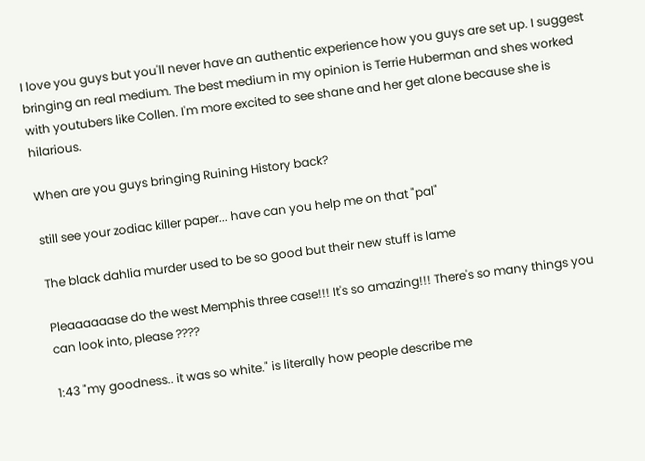I love you guys but you'll never have an authentic experience how you guys are set up. I suggest bringing an real medium. The best medium in my opinion is Terrie Huberman and shes worked with youtubers like Collen. I'm more excited to see shane and her get alone because she is hilarious.

When are you guys bringing Ruining History back?

still see your zodiac killer paper... have can you help me on that "pal"

The black dahlia murder used to be so good but their new stuff is lame

Pleaaaaaase do the west Memphis three case!!! It's so amazing!!! There's so many things you can look into, please ????

1:43 "my goodness.. it was so white." is literally how people describe me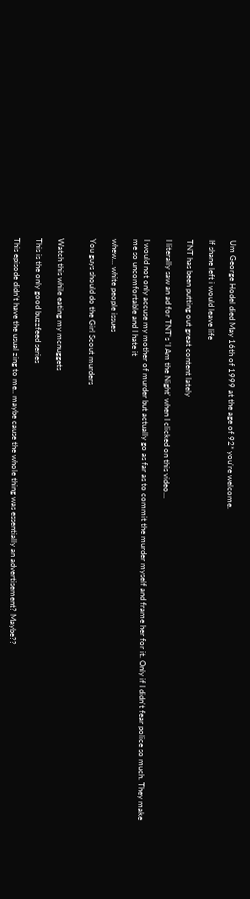Um George Hodel died May 16th of 1999 at the age of 92* you’re welcome.

If shane left i would leave life

TNT has been putting out great content lately

I literally saw an ad for TNT's 'I Am the Night' when I clicked on this video...

I would not only accuse my mother of murder but actually go as far as to commit the murder myself and frame her for it. Only if I didn't fear police so much. They make me so uncomfortable and I hate it

whew... white people issues

You guys should do the Girl Scout murders


Watch this while eating my mcnuggets

This is the only good buzzfeed series

This episode didn’t have the usual zing to me.. maybe cause the whole thing was essentially an advertisement? Maybe??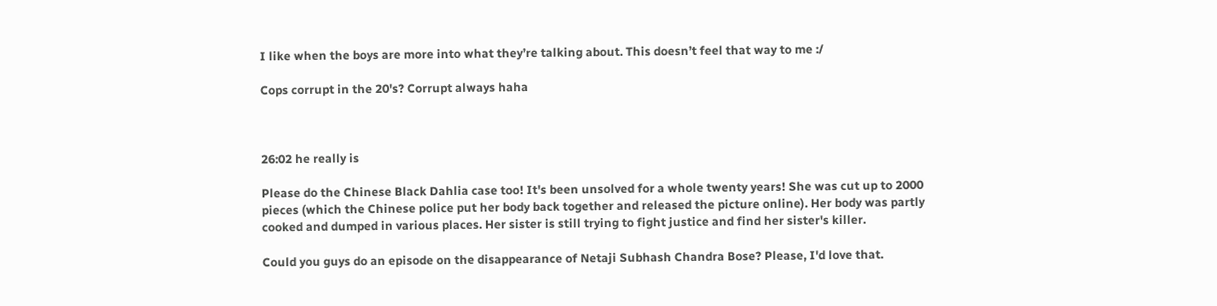I like when the boys are more into what they’re talking about. This doesn’t feel that way to me :/

Cops corrupt in the 20's? Corrupt always haha



26:02 he really is

Please do the Chinese Black Dahlia case too! It's been unsolved for a whole twenty years! She was cut up to 2000 pieces (which the Chinese police put her body back together and released the picture online). Her body was partly cooked and dumped in various places. Her sister is still trying to fight justice and find her sister's killer.

Could you guys do an episode on the disappearance of Netaji Subhash Chandra Bose? Please, I'd love that.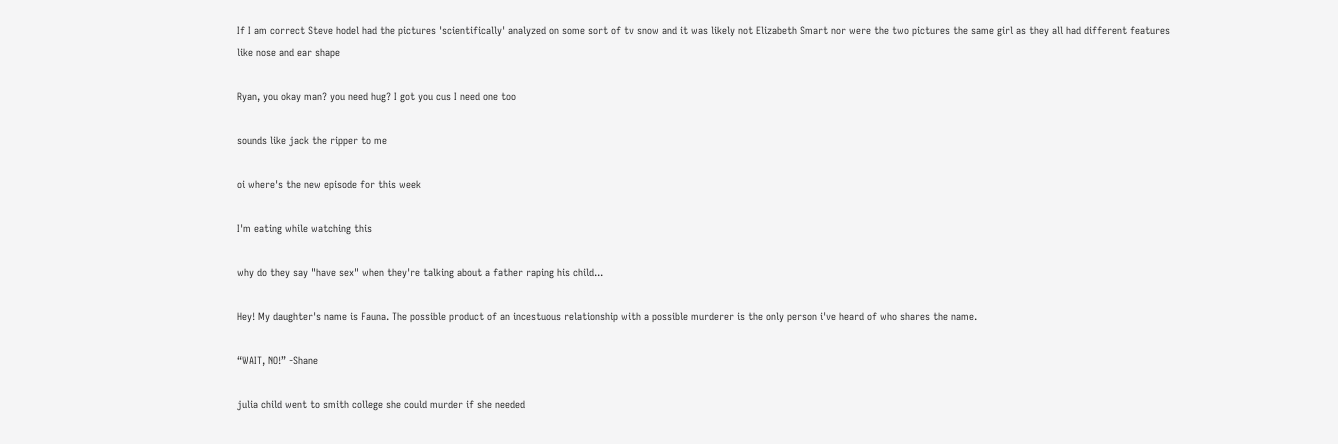If I am correct Steve hodel had the pictures 'scientifically' analyzed on some sort of tv snow and it was likely not Elizabeth Smart nor were the two pictures the same girl as they all had different features like nose and ear shape

Ryan, you okay man? you need hug? I got you cus I need one too

sounds like jack the ripper to me

oi where's the new episode for this week

I'm eating while watching this

why do they say "have sex" when they're talking about a father raping his child...

Hey! My daughter's name is Fauna. The possible product of an incestuous relationship with a possible murderer is the only person i've heard of who shares the name.

“WAIT, NO!” -Shane

julia child went to smith college she could murder if she needed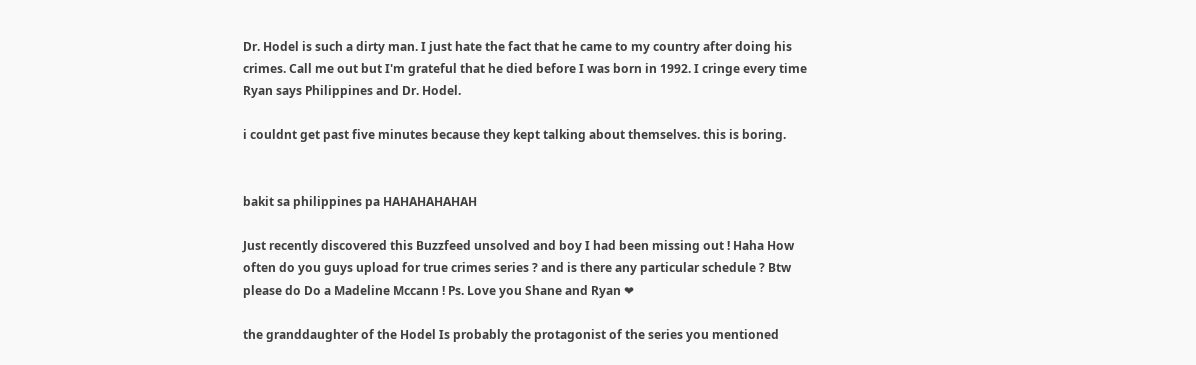Dr. Hodel is such a dirty man. I just hate the fact that he came to my country after doing his crimes. Call me out but I'm grateful that he died before I was born in 1992. I cringe every time Ryan says Philippines and Dr. Hodel.

i couldnt get past five minutes because they kept talking about themselves. this is boring.


bakit sa philippines pa HAHAHAHAHAH

Just recently discovered this Buzzfeed unsolved and boy I had been missing out ! Haha How often do you guys upload for true crimes series ? and is there any particular schedule ? Btw please do Do a Madeline Mccann ! Ps. Love you Shane and Ryan ❤

the granddaughter of the Hodel Is probably the protagonist of the series you mentioned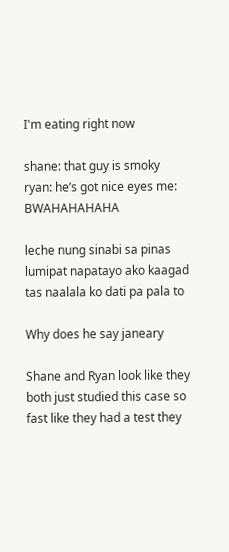I'm eating right now

shane: that guy is smoky ryan: he’s got nice eyes me: BWAHAHAHAHA

leche nung sinabi sa pinas lumipat napatayo ako kaagad tas naalala ko dati pa pala to

Why does he say janeary

Shane and Ryan look like they both just studied this case so fast like they had a test they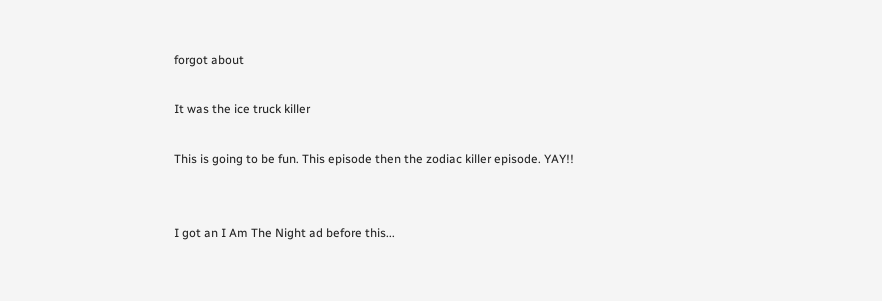forgot about

It was the ice truck killer

This is going to be fun. This episode then the zodiac killer episode. YAY!!


I got an I Am The Night ad before this...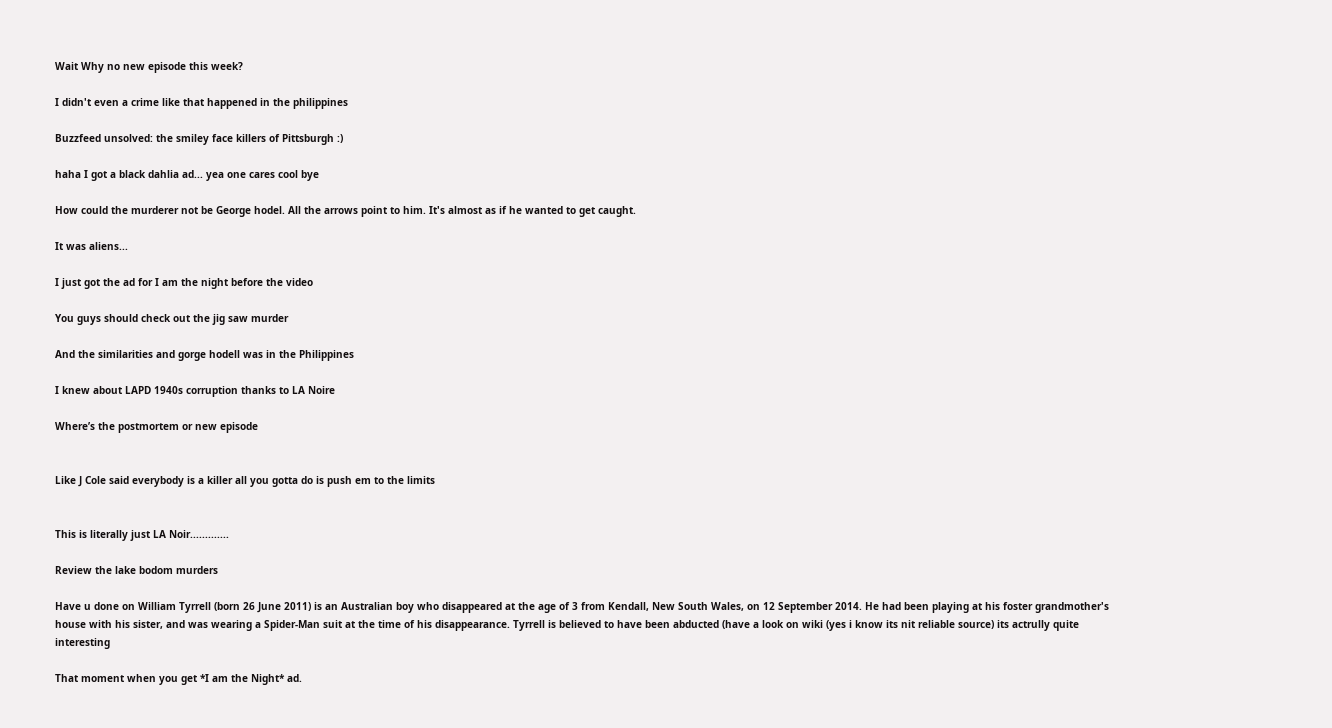Wait Why no new episode this week?

I didn't even a crime like that happened in the philippines

Buzzfeed unsolved: the smiley face killers of Pittsburgh :)

haha I got a black dahlia ad... yea one cares cool bye

How could the murderer not be George hodel. All the arrows point to him. It's almost as if he wanted to get caught.

It was aliens...

I just got the ad for I am the night before the video

You guys should check out the jig saw murder

And the similarities and gorge hodell was in the Philippines

I knew about LAPD 1940s corruption thanks to LA Noire

Where’s the postmortem or new episode


Like J Cole said everybody is a killer all you gotta do is push em to the limits


This is literally just LA Noir.............

Review the lake bodom murders

Have u done on William Tyrrell (born 26 June 2011) is an Australian boy who disappeared at the age of 3 from Kendall, New South Wales, on 12 September 2014. He had been playing at his foster grandmother's house with his sister, and was wearing a Spider-Man suit at the time of his disappearance. Tyrrell is believed to have been abducted (have a look on wiki (yes i know its nit reliable source) its actrully quite interesting

That moment when you get *I am the Night* ad.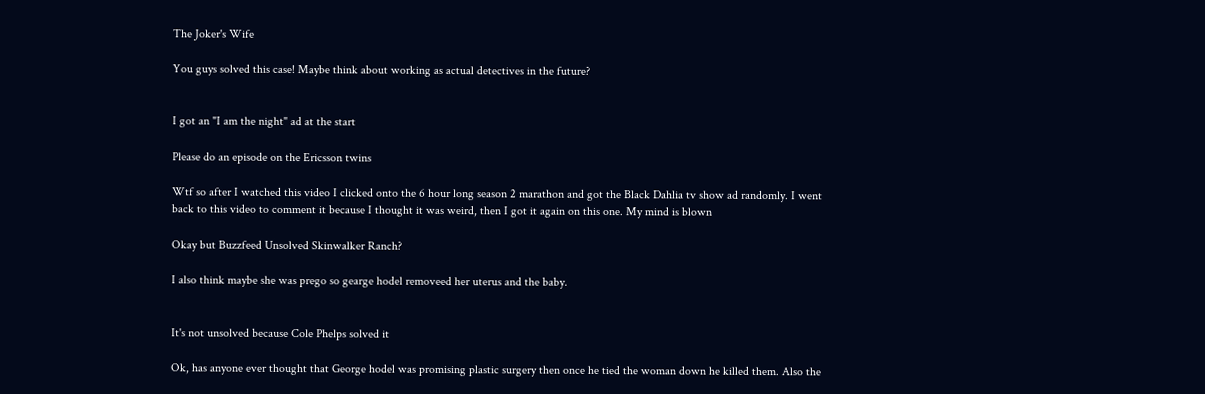The Joker's Wife

You guys solved this case! Maybe think about working as actual detectives in the future?


I got an "I am the night" ad at the start

Please do an episode on the Ericsson twins

Wtf so after I watched this video I clicked onto the 6 hour long season 2 marathon and got the Black Dahlia tv show ad randomly. I went back to this video to comment it because I thought it was weird, then I got it again on this one. My mind is blown

Okay but Buzzfeed Unsolved Skinwalker Ranch?

I also think maybe she was prego so gearge hodel removeed her uterus and the baby.


It's not unsolved because Cole Phelps solved it

Ok, has anyone ever thought that George hodel was promising plastic surgery then once he tied the woman down he killed them. Also the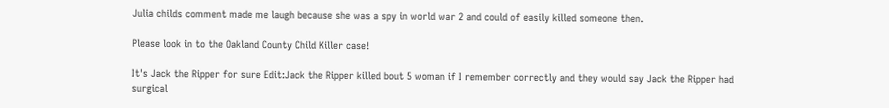Julia childs comment made me laugh because she was a spy in world war 2 and could of easily killed someone then.

Please look in to the Oakland County Child Killer case!

It's Jack the Ripper for sure Edit:Jack the Ripper killed bout 5 woman if I remember correctly and they would say Jack the Ripper had surgical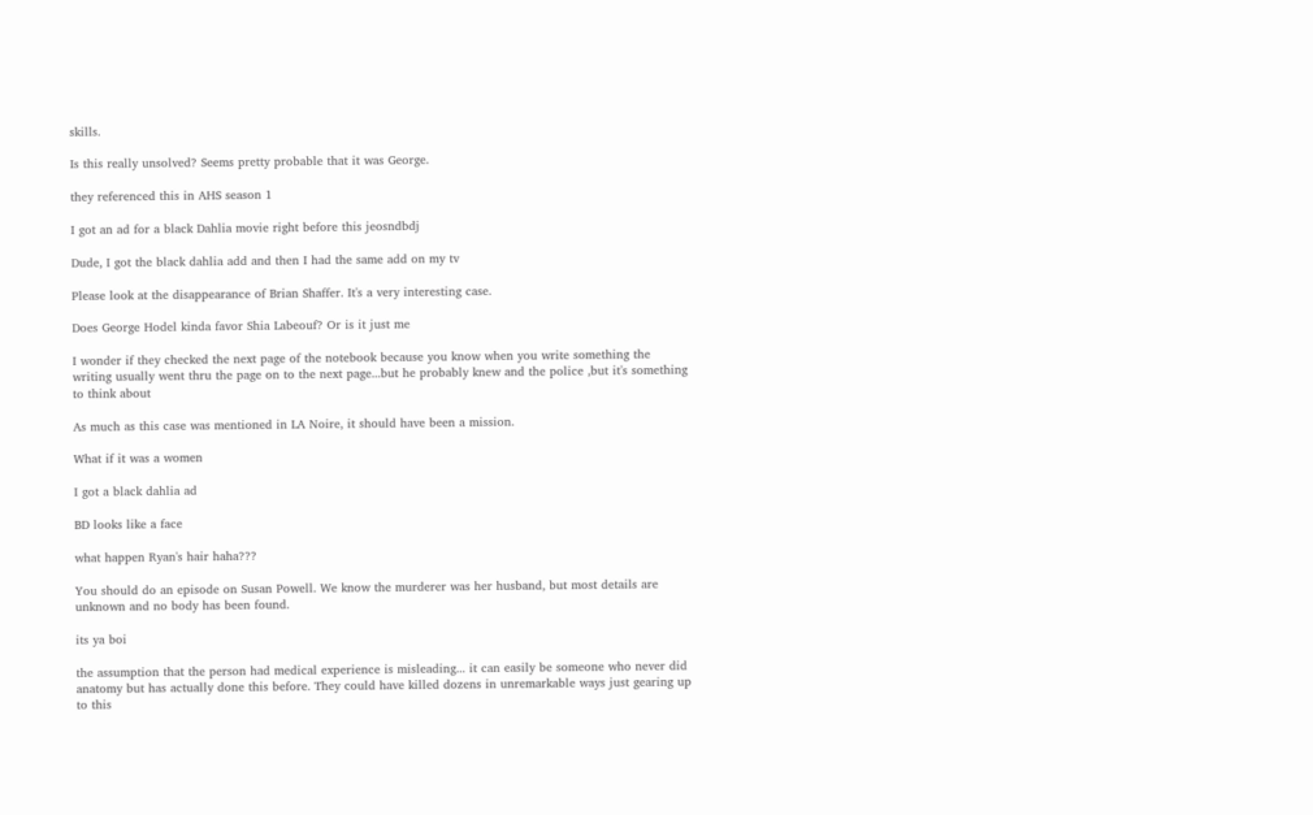skills.

Is this really unsolved? Seems pretty probable that it was George.

they referenced this in AHS season 1

I got an ad for a black Dahlia movie right before this jeosndbdj

Dude, I got the black dahlia add and then I had the same add on my tv

Please look at the disappearance of Brian Shaffer. It's a very interesting case.

Does George Hodel kinda favor Shia Labeouf? Or is it just me

I wonder if they checked the next page of the notebook because you know when you write something the writing usually went thru the page on to the next page...but he probably knew and the police ,but it's something to think about

As much as this case was mentioned in LA Noire, it should have been a mission.

What if it was a women

I got a black dahlia ad

BD looks like a face

what happen Ryan's hair haha???

You should do an episode on Susan Powell. We know the murderer was her husband, but most details are unknown and no body has been found.

its ya boi

the assumption that the person had medical experience is misleading... it can easily be someone who never did anatomy but has actually done this before. They could have killed dozens in unremarkable ways just gearing up to this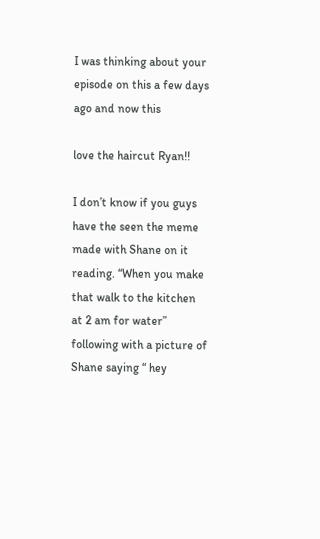I was thinking about your episode on this a few days ago and now this

love the haircut Ryan!!

I don’t know if you guys have the seen the meme made with Shane on it reading. “When you make that walk to the kitchen at 2 am for water” following with a picture of Shane saying “ hey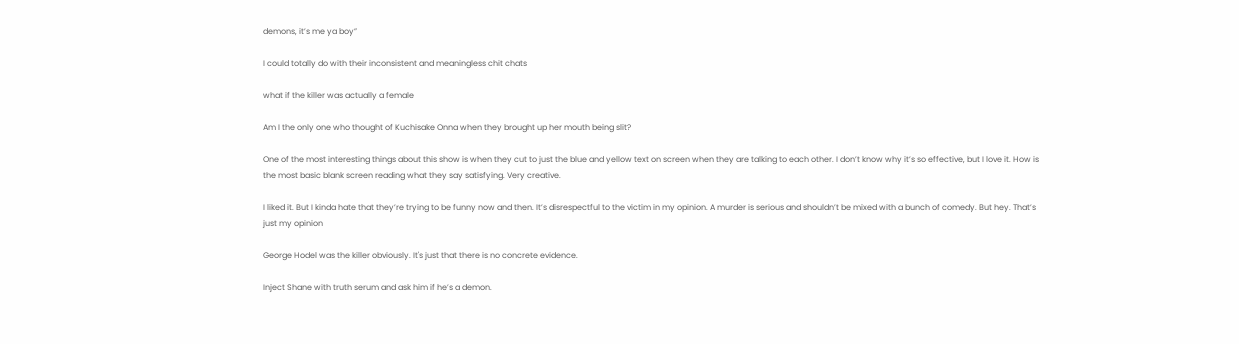demons, it’s me ya boy”

I could totally do with their inconsistent and meaningless chit chats

what if the killer was actually a female

Am I the only one who thought of Kuchisake Onna when they brought up her mouth being slit?

One of the most interesting things about this show is when they cut to just the blue and yellow text on screen when they are talking to each other. I don’t know why it’s so effective, but I love it. How is the most basic blank screen reading what they say satisfying. Very creative.

I liked it. But I kinda hate that they’re trying to be funny now and then. It’s disrespectful to the victim in my opinion. A murder is serious and shouldn’t be mixed with a bunch of comedy. But hey. That’s just my opinion

George Hodel was the killer obviously. It's just that there is no concrete evidence.

Inject Shane with truth serum and ask him if he’s a demon.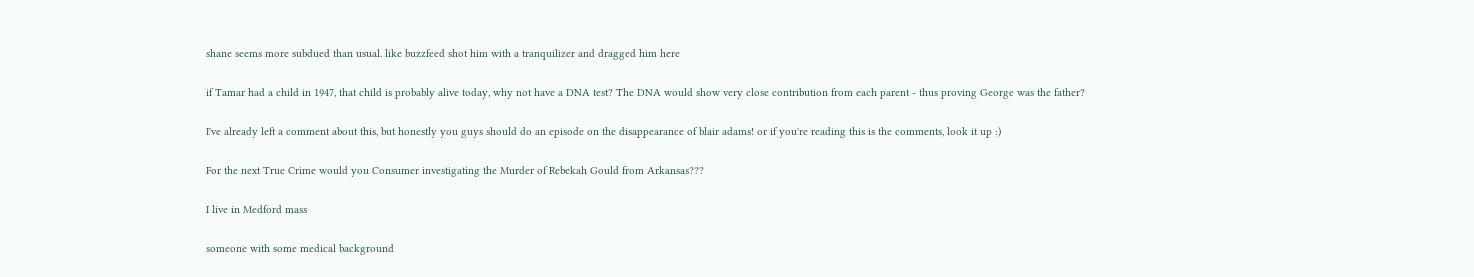shane seems more subdued than usual. like buzzfeed shot him with a tranquilizer and dragged him here

if Tamar had a child in 1947, that child is probably alive today, why not have a DNA test? The DNA would show very close contribution from each parent - thus proving George was the father?

I've already left a comment about this, but honestly you guys should do an episode on the disappearance of blair adams! or if you're reading this is the comments, look it up :)

For the next True Crime would you Consumer investigating the Murder of Rebekah Gould from Arkansas???

I live in Medford mass

someone with some medical background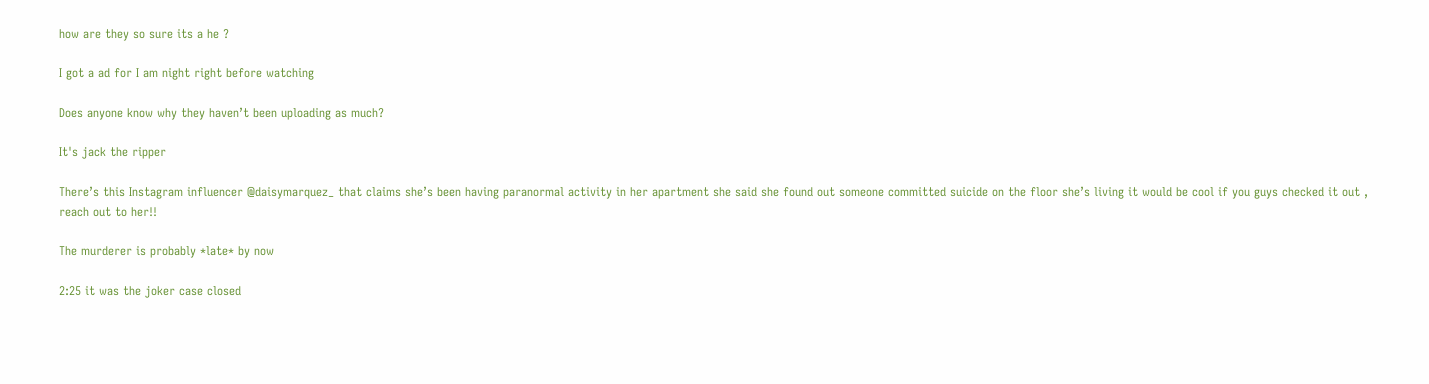how are they so sure its a he ?

I got a ad for I am night right before watching

Does anyone know why they haven’t been uploading as much?

It's jack the ripper

There’s this Instagram influencer @daisymarquez_ that claims she’s been having paranormal activity in her apartment she said she found out someone committed suicide on the floor she’s living it would be cool if you guys checked it out , reach out to her!!

The murderer is probably *late* by now

2:25 it was the joker case closed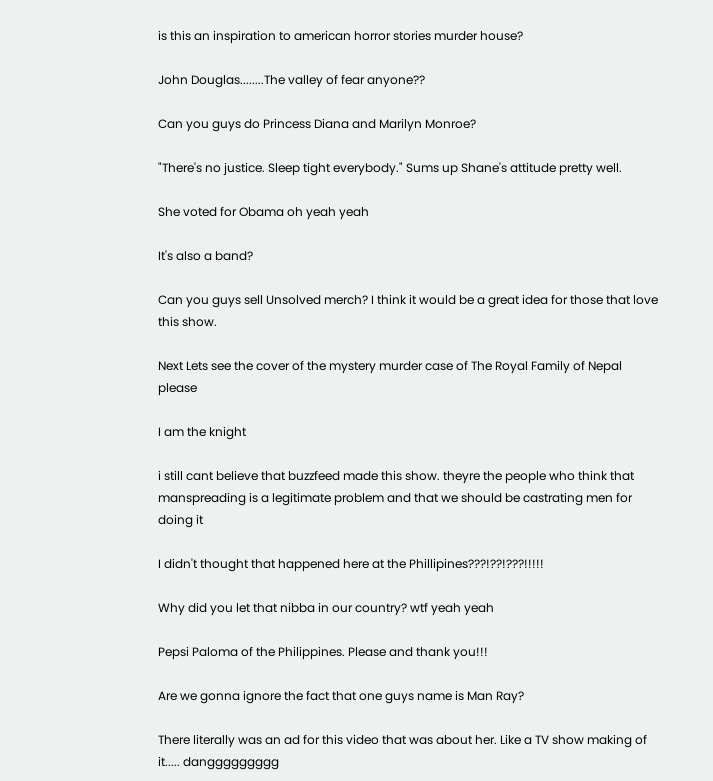is this an inspiration to american horror stories murder house?

John Douglas........The valley of fear anyone??

Can you guys do Princess Diana and Marilyn Monroe?

"There's no justice. Sleep tight everybody." Sums up Shane's attitude pretty well.

She voted for Obama oh yeah yeah

It's also a band?

Can you guys sell Unsolved merch? I think it would be a great idea for those that love this show.

Next Lets see the cover of the mystery murder case of The Royal Family of Nepal please

I am the knight

i still cant believe that buzzfeed made this show. theyre the people who think that manspreading is a legitimate problem and that we should be castrating men for doing it

I didn't thought that happened here at the Phillipines???!??!???!!!!!

Why did you let that nibba in our country? wtf yeah yeah

Pepsi Paloma of the Philippines. Please and thank you!!!

Are we gonna ignore the fact that one guys name is Man Ray?

There literally was an ad for this video that was about her. Like a TV show making of it..... danggggggggg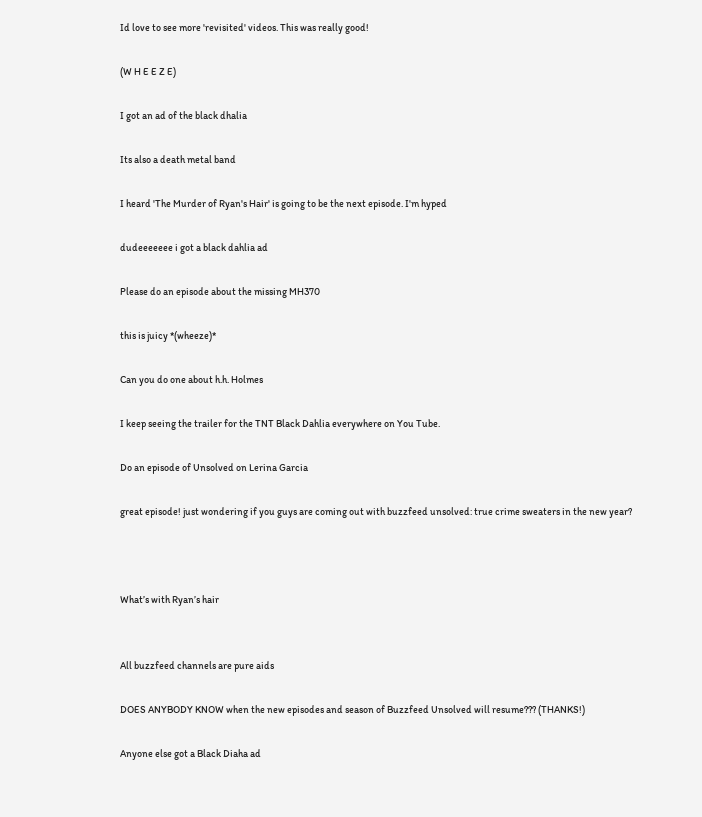Id love to see more 'revisited' videos. This was really good!

(W H E E Z E)

I got an ad of the black dhalia

Its also a death metal band

I heard 'The Murder of Ryan's Hair' is going to be the next episode. I'm hyped

dudeeeeeee i got a black dahlia ad

Please do an episode about the missing MH370

this is juicy *(wheeze)*

Can you do one about h.h. Holmes

I keep seeing the trailer for the TNT Black Dahlia everywhere on You Tube.

Do an episode of Unsolved on Lerina Garcia

great episode! just wondering if you guys are coming out with buzzfeed unsolved: true crime sweaters in the new year?



What’s with Ryan’s hair


All buzzfeed channels are pure aids

DOES ANYBODY KNOW when the new episodes and season of Buzzfeed Unsolved will resume??? (THANKS!)

Anyone else got a Black Diaha ad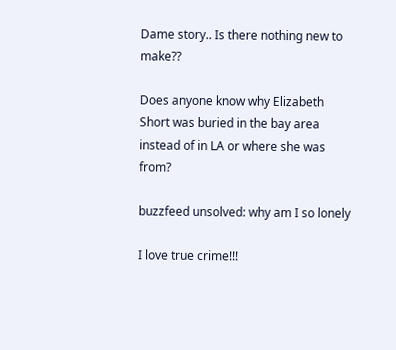Dame story.. Is there nothing new to make??

Does anyone know why Elizabeth Short was buried in the bay area instead of in LA or where she was from?

buzzfeed unsolved: why am I so lonely

I love true crime!!!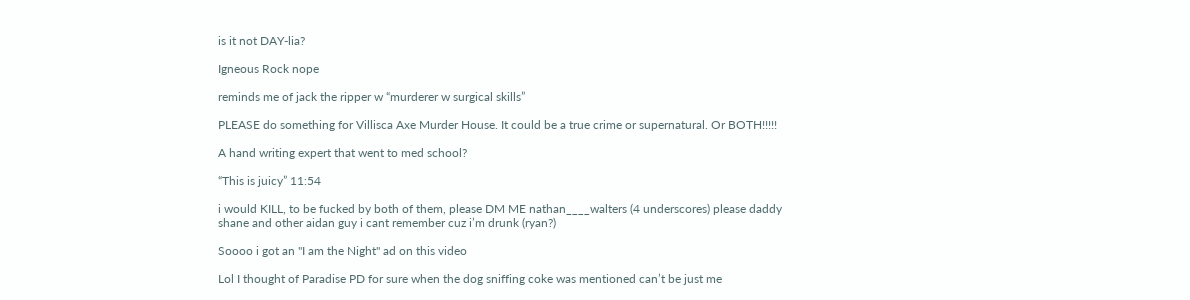is it not DAY-lia?

Igneous Rock nope

reminds me of jack the ripper w “murderer w surgical skills”

PLEASE do something for Villisca Axe Murder House. It could be a true crime or supernatural. Or BOTH!!!!!

A hand writing expert that went to med school?

“This is juicy” 11:54

i would KILL, to be fucked by both of them, please DM ME nathan____walters (4 underscores) please daddy shane and other aidan guy i cant remember cuz i’m drunk (ryan?)

Soooo i got an "I am the Night" ad on this video

Lol I thought of Paradise PD for sure when the dog sniffing coke was mentioned can’t be just me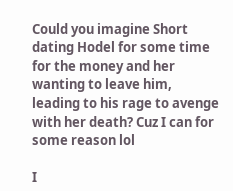Could you imagine Short dating Hodel for some time for the money and her wanting to leave him, leading to his rage to avenge with her death? Cuz I can for some reason lol

I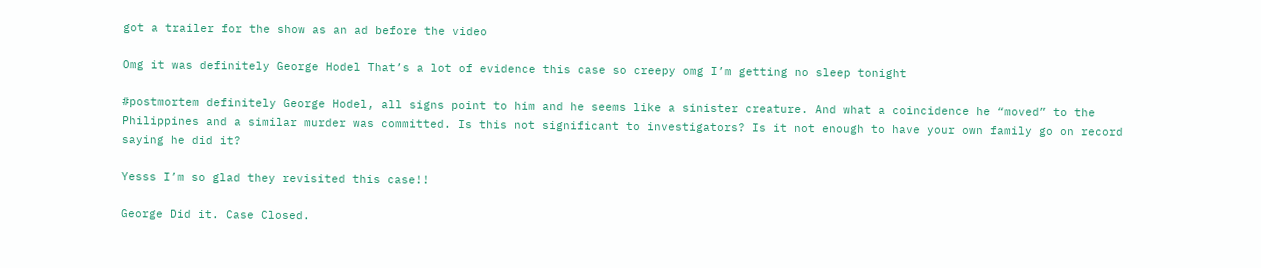got a trailer for the show as an ad before the video

Omg it was definitely George Hodel That’s a lot of evidence this case so creepy omg I’m getting no sleep tonight

#postmortem definitely George Hodel, all signs point to him and he seems like a sinister creature. And what a coincidence he “moved” to the Philippines and a similar murder was committed. Is this not significant to investigators? Is it not enough to have your own family go on record saying he did it?

Yesss I’m so glad they revisited this case!!

George Did it. Case Closed.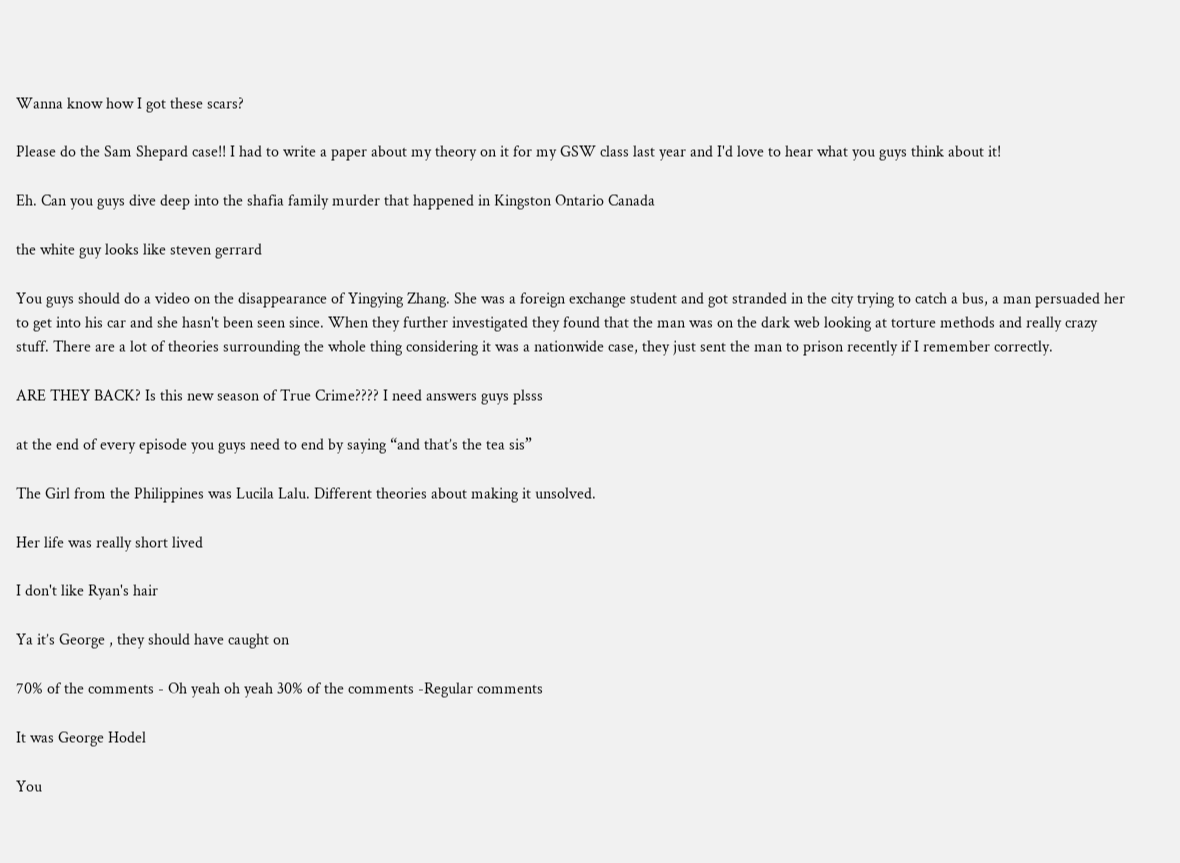Wanna know how I got these scars?

Please do the Sam Shepard case!! I had to write a paper about my theory on it for my GSW class last year and I'd love to hear what you guys think about it!

Eh. Can you guys dive deep into the shafia family murder that happened in Kingston Ontario Canada

the white guy looks like steven gerrard

You guys should do a video on the disappearance of Yingying Zhang. She was a foreign exchange student and got stranded in the city trying to catch a bus, a man persuaded her to get into his car and she hasn't been seen since. When they further investigated they found that the man was on the dark web looking at torture methods and really crazy stuff. There are a lot of theories surrounding the whole thing considering it was a nationwide case, they just sent the man to prison recently if I remember correctly.

ARE THEY BACK? Is this new season of True Crime???? I need answers guys plsss

at the end of every episode you guys need to end by saying “and that’s the tea sis”

The Girl from the Philippines was Lucila Lalu. Different theories about making it unsolved.

Her life was really short lived

I don't like Ryan's hair

Ya it’s George , they should have caught on

70% of the comments - Oh yeah oh yeah 30% of the comments -Regular comments

It was George Hodel

You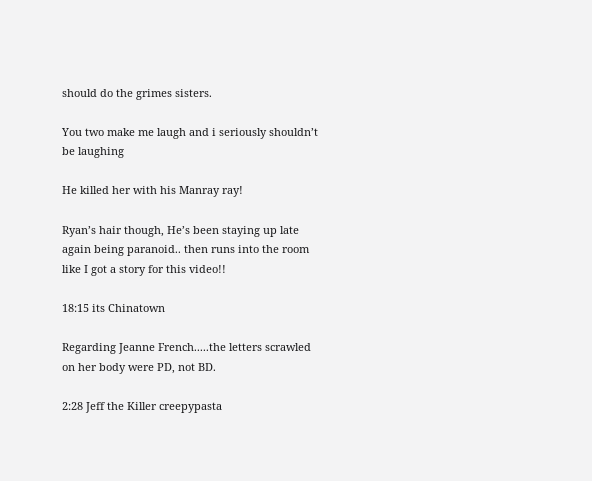should do the grimes sisters.

You two make me laugh and i seriously shouldn’t be laughing

He killed her with his Manray ray!

Ryan’s hair though, He’s been staying up late again being paranoid.. then runs into the room like I got a story for this video!!

18:15 its Chinatown

Regarding Jeanne French.....the letters scrawled on her body were PD, not BD.

2:28 Jeff the Killer creepypasta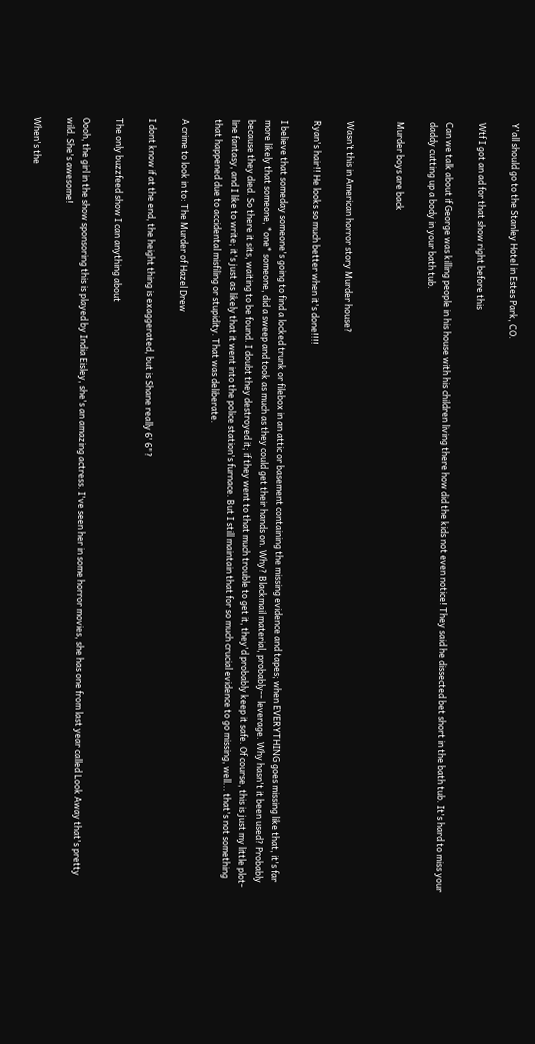Y'all should go to the Stanley Hotel in Estes Park, CO.

Wtf I got an ad for that show right before this

Can we talk about if George was killing people in his house with his children living there how did the kids not even notice! They said he dissected bet short in the bath tub. It's hard to miss your daddy cutting up a body in your bath tub.

Murder boys are back


Wasn’t this in American horror story Murder house?

Ryan's hair!! He looks so much better when it's done!!!!

I believe that someday someone's going to find a locked trunk or filebox in an attic or basement containing the missing evidence and tapes; when EVERYTHING goes missing like that, it's far more likely that someone, *one* someone, did a sweep and took as much as they could get their hands on. Why? Blackmail material, probably-- leverage. Why hasn't it been used? Probably because they died. So there it sits, waiting to be found. I doubt they destroyed it; if they went to that much trouble to get it, they'd probably keep it safe. Of course, this is just my little plot-line fantasy, and I like to write; it's just as likely that it went into the police station's furnace. But I still maintain that for so much crucial evidence to go missing, well... that's not something that happened due to accidental misfiling or stupidity. That was deliberate.

A crime to look in to: The Murder of Hazel Drew

I dont know if at the end, the height thing is exaggerated, but is Shane really 6' 6"?

The only buzzfeed show I can anything about

Oooh, the girl in the show sponsoring this is played by India Eisley, she's an amazing actress. I've seen her in some horror movies, she has one from last year called Look Away that's pretty wild. She's awesome!

When's the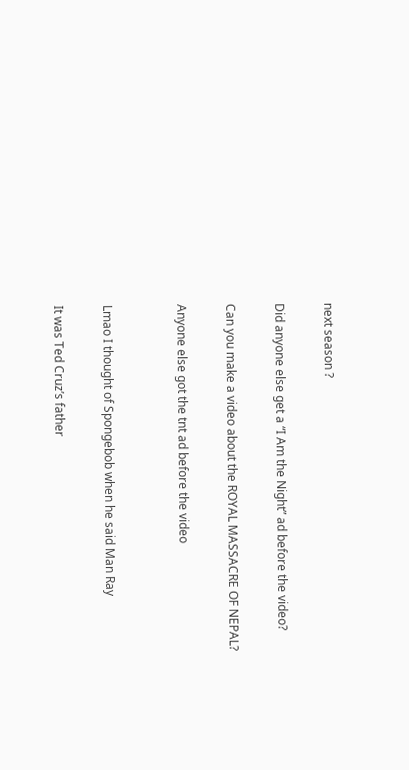next season ?

Did anyone else get a “I Am the Night” ad before the video?

Can you make a video about the ROYAL MASSACRE OF NEPAL?

Anyone else got the tnt ad before the video


Lmao I thought of Spongebob when he said Man Ray

It was Ted Cruz’s father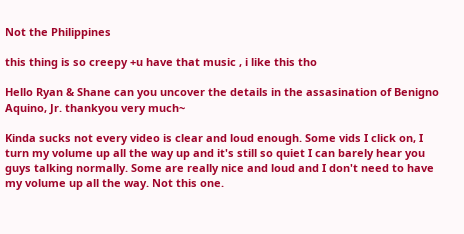Not the Philippines

this thing is so creepy +u have that music , i like this tho

Hello Ryan & Shane can you uncover the details in the assasination of Benigno Aquino, Jr. thankyou very much~

Kinda sucks not every video is clear and loud enough. Some vids I click on, I turn my volume up all the way up and it's still so quiet I can barely hear you guys talking normally. Some are really nice and loud and I don't need to have my volume up all the way. Not this one.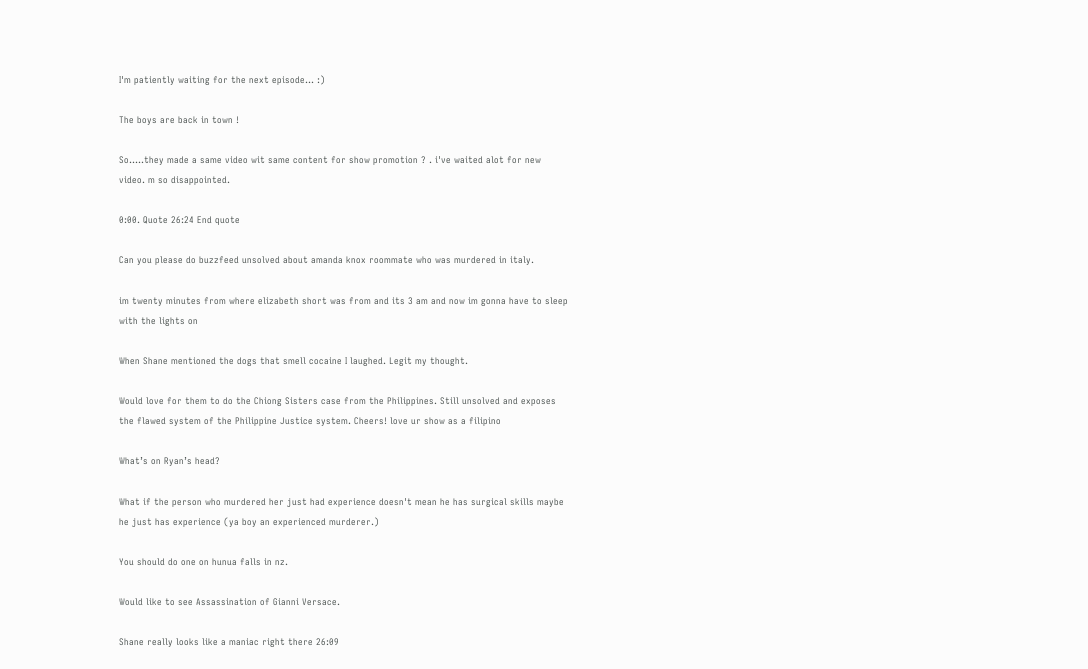I'm patiently waiting for the next episode... :)

The boys are back in town !

So.....they made a same video wit same content for show promotion ? . i've waited alot for new video. m so disappointed.

0:00. Quote 26:24 End quote

Can you please do buzzfeed unsolved about amanda knox roommate who was murdered in italy.

im twenty minutes from where elizabeth short was from and its 3 am and now im gonna have to sleep with the lights on

When Shane mentioned the dogs that smell cocaine I laughed. Legit my thought.

Would love for them to do the Chiong Sisters case from the Philippines. Still unsolved and exposes the flawed system of the Philippine Justice system. Cheers! love ur show as a filipino

What’s on Ryan’s head?

What if the person who murdered her just had experience doesn't mean he has surgical skills maybe he just has experience (ya boy an experienced murderer.)

You should do one on hunua falls in nz.

Would like to see Assassination of Gianni Versace.

Shane really looks like a maniac right there 26:09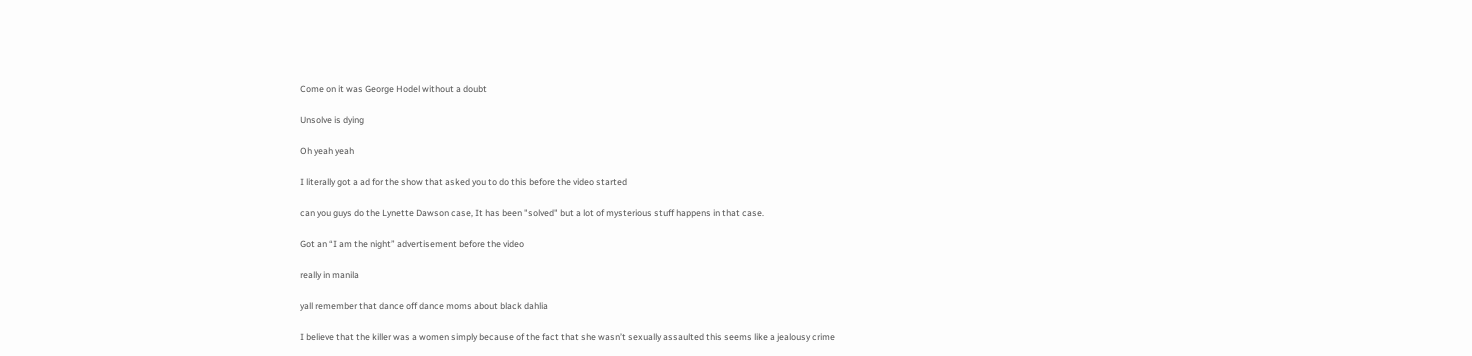Come on it was George Hodel without a doubt

Unsolve is dying

Oh yeah yeah

I literally got a ad for the show that asked you to do this before the video started

can you guys do the Lynette Dawson case, It has been "solved" but a lot of mysterious stuff happens in that case.

Got an “I am the night” advertisement before the video

really in manila

yall remember that dance off dance moms about black dahlia

I believe that the killer was a women simply because of the fact that she wasn’t sexually assaulted this seems like a jealousy crime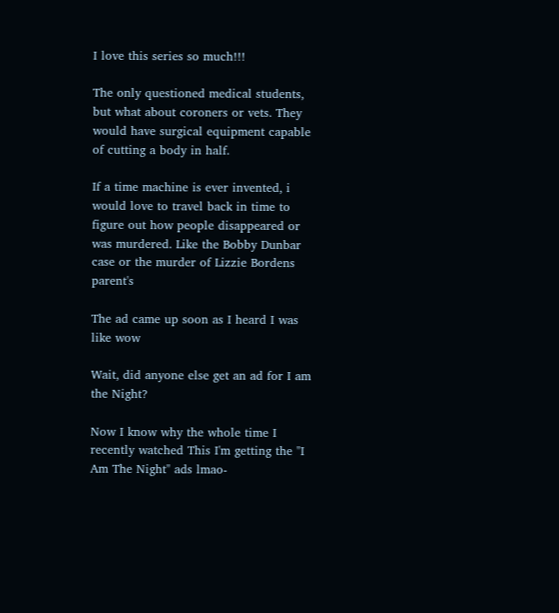I love this series so much!!!

The only questioned medical students, but what about coroners or vets. They would have surgical equipment capable of cutting a body in half.

If a time machine is ever invented, i would love to travel back in time to figure out how people disappeared or was murdered. Like the Bobby Dunbar case or the murder of Lizzie Bordens parent's

The ad came up soon as I heard I was like wow

Wait, did anyone else get an ad for I am the Night?

Now I know why the whole time I recently watched This I'm getting the "I Am The Night" ads lmao-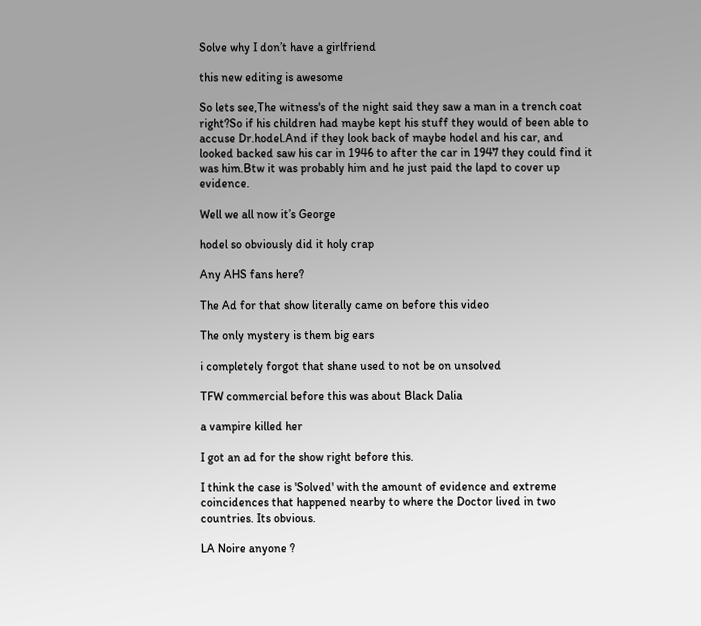Solve why I don’t have a girlfriend

this new editing is awesome

So lets see,The witness's of the night said they saw a man in a trench coat right?So if his children had maybe kept his stuff they would of been able to accuse Dr.hodel.And if they look back of maybe hodel and his car, and looked backed saw his car in 1946 to after the car in 1947 they could find it was him.Btw it was probably him and he just paid the lapd to cover up evidence.

Well we all now it’s George

hodel so obviously did it holy crap

Any AHS fans here?

The Ad for that show literally came on before this video

The only mystery is them big ears

i completely forgot that shane used to not be on unsolved

TFW commercial before this was about Black Dalia

a vampire killed her

I got an ad for the show right before this.

I think the case is 'Solved' with the amount of evidence and extreme coincidences that happened nearby to where the Doctor lived in two countries. Its obvious.

LA Noire anyone ?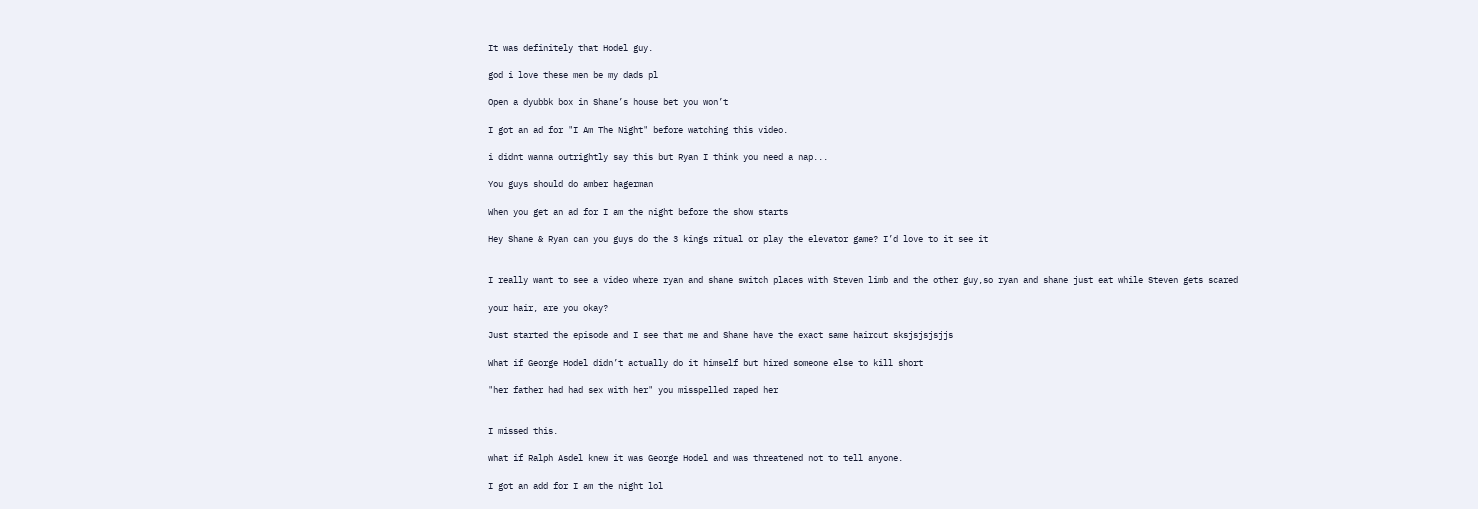It was definitely that Hodel guy.

god i love these men be my dads pl

Open a dyubbk box in Shane’s house bet you won’t

I got an ad for "I Am The Night" before watching this video.

i didnt wanna outrightly say this but Ryan I think you need a nap...

You guys should do amber hagerman

When you get an ad for I am the night before the show starts

Hey Shane & Ryan can you guys do the 3 kings ritual or play the elevator game? I’d love to it see it


I really want to see a video where ryan and shane switch places with Steven limb and the other guy,so ryan and shane just eat while Steven gets scared

your hair, are you okay?

Just started the episode and I see that me and Shane have the exact same haircut sksjsjsjsjjs

What if George Hodel didn’t actually do it himself but hired someone else to kill short

"her father had had sex with her" you misspelled raped her


I missed this.

what if Ralph Asdel knew it was George Hodel and was threatened not to tell anyone.

I got an add for I am the night lol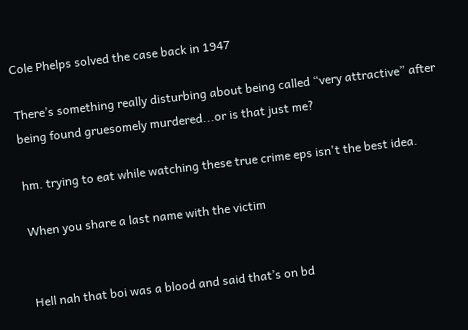Cole Phelps solved the case back in 1947

There’s something really disturbing about being called “very attractive” after being found gruesomely murdered...or is that just me?

hm. trying to eat while watching these true crime eps isn't the best idea.

When you share a last name with the victim


Hell nah that boi was a blood and said that’s on bd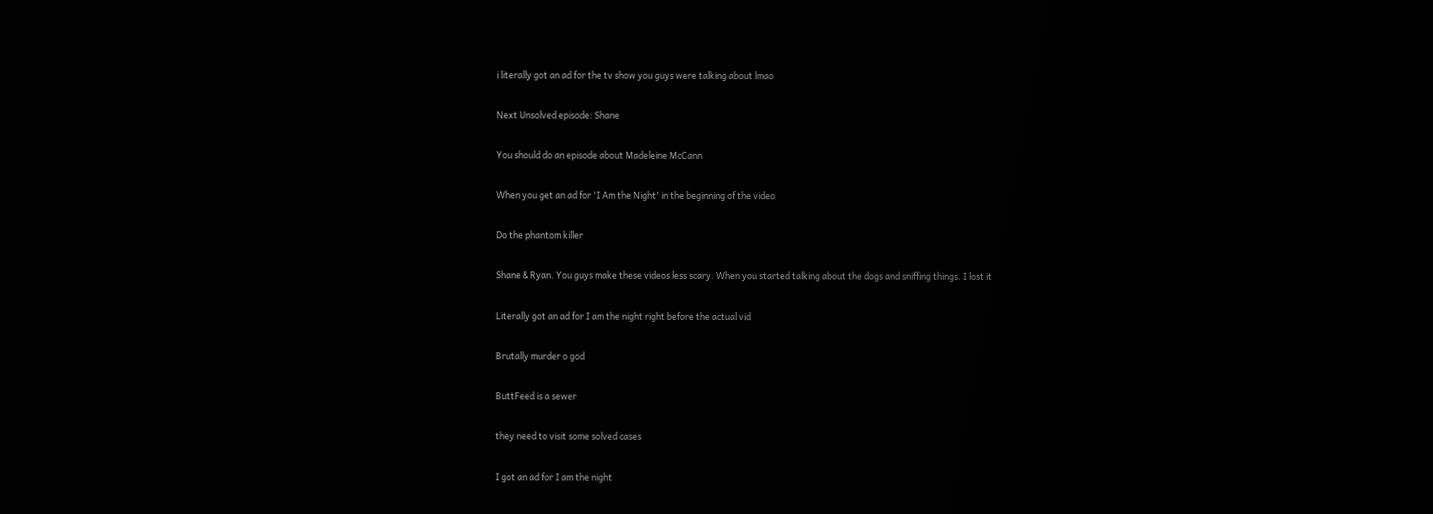i literally got an ad for the tv show you guys were talking about lmao

Next Unsolved episode: Shane

You should do an episode about Madeleine McCann

When you get an ad for 'I Am the Night' in the beginning of the video

Do the phantom killer

Shane & Ryan. You guys make these videos less scary. When you started talking about the dogs and sniffing things. I lost it

Literally got an ad for I am the night right before the actual vid

Brutally murder o god

ButtFeed is a sewer

they need to visit some solved cases

I got an ad for I am the night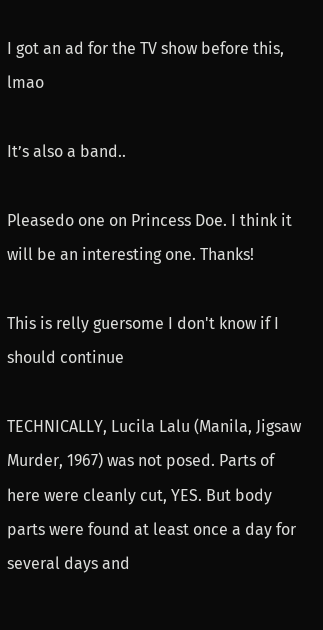I got an ad for the TV show before this, lmao

It’s also a band..

Pleasedo one on Princess Doe. I think it will be an interesting one. Thanks!

This is relly guersome I don't know if I should continue

TECHNICALLY, Lucila Lalu (Manila, Jigsaw Murder, 1967) was not posed. Parts of here were cleanly cut, YES. But body parts were found at least once a day for several days and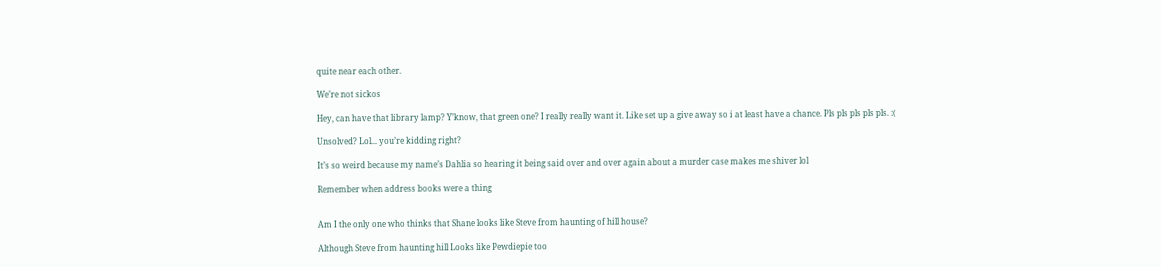quite near each other.

We’re not sickos

Hey, can have that library lamp? Y’know, that green one? I really really want it. Like set up a give away so i at least have a chance. Pls pls pls pls pls. :(

Unsolved? Lol... you’re kidding right?

It’s so weird because my name’s Dahlia so hearing it being said over and over again about a murder case makes me shiver lol

Remember when address books were a thing


Am I the only one who thinks that Shane looks like Steve from haunting of hill house?

Although Steve from haunting hill Looks like Pewdiepie too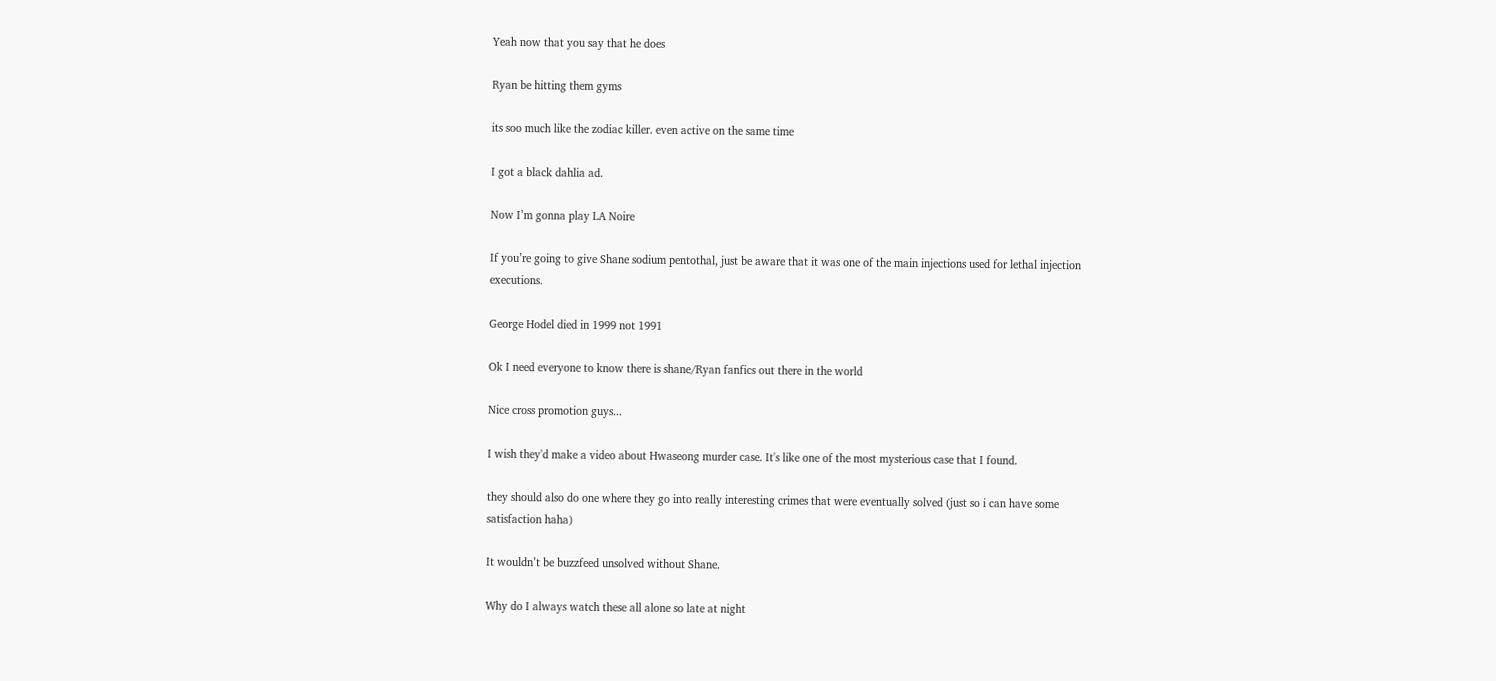Yeah now that you say that he does

Ryan be hitting them gyms

its soo much like the zodiac killer. even active on the same time

I got a black dahlia ad.

Now I’m gonna play LA Noire

If you’re going to give Shane sodium pentothal, just be aware that it was one of the main injections used for lethal injection executions.

George Hodel died in 1999 not 1991

Ok I need everyone to know there is shane/Ryan fanfics out there in the world

Nice cross promotion guys...

I wish they'd make a video about Hwaseong murder case. It's like one of the most mysterious case that I found.

they should also do one where they go into really interesting crimes that were eventually solved (just so i can have some satisfaction haha)

It wouldn’t be buzzfeed unsolved without Shane.

Why do I always watch these all alone so late at night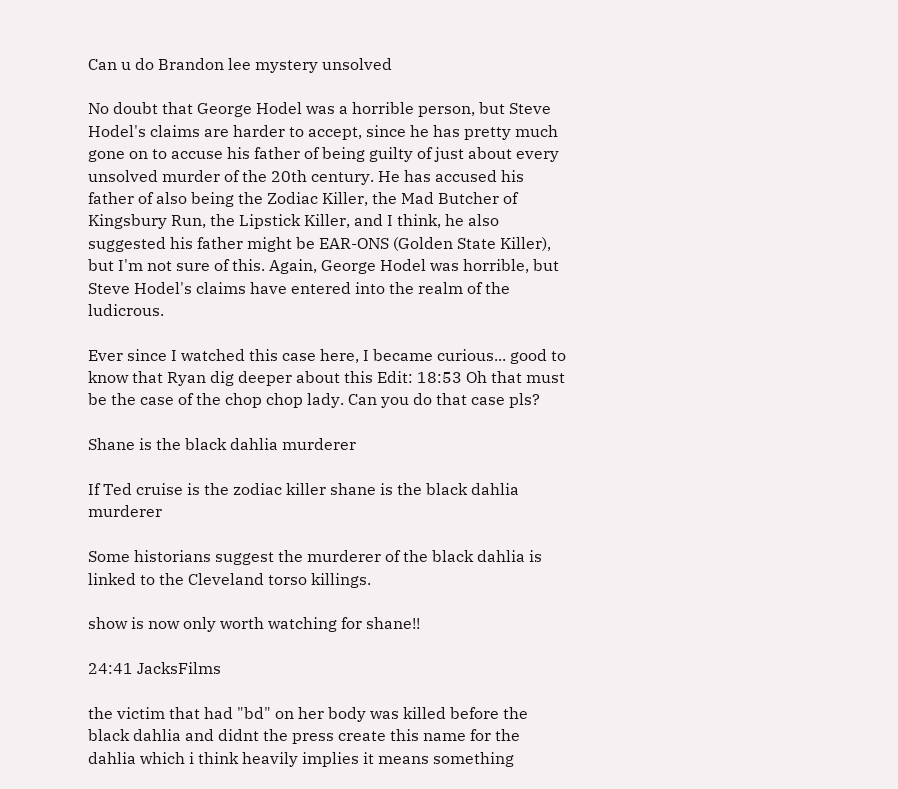Can u do Brandon lee mystery unsolved

No doubt that George Hodel was a horrible person, but Steve Hodel's claims are harder to accept, since he has pretty much gone on to accuse his father of being guilty of just about every unsolved murder of the 20th century. He has accused his father of also being the Zodiac Killer, the Mad Butcher of Kingsbury Run, the Lipstick Killer, and I think, he also suggested his father might be EAR-ONS (Golden State Killer), but I'm not sure of this. Again, George Hodel was horrible, but Steve Hodel's claims have entered into the realm of the ludicrous.

Ever since I watched this case here, I became curious... good to know that Ryan dig deeper about this Edit: 18:53 Oh that must be the case of the chop chop lady. Can you do that case pls?

Shane is the black dahlia murderer

If Ted cruise is the zodiac killer shane is the black dahlia murderer

Some historians suggest the murderer of the black dahlia is linked to the Cleveland torso killings.

show is now only worth watching for shane!!

24:41 JacksFilms

the victim that had "bd" on her body was killed before the black dahlia and didnt the press create this name for the dahlia which i think heavily implies it means something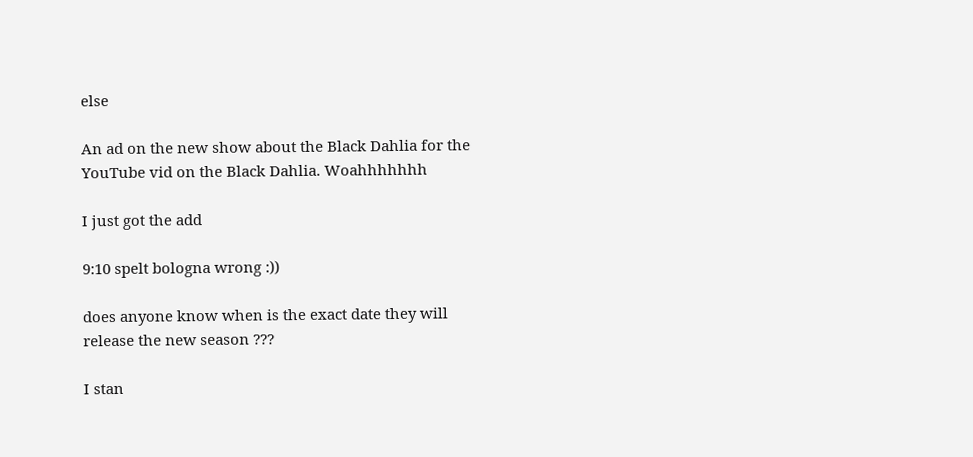else

An ad on the new show about the Black Dahlia for the YouTube vid on the Black Dahlia. Woahhhhhhh

I just got the add

9:10 spelt bologna wrong :))

does anyone know when is the exact date they will release the new season ???

I stan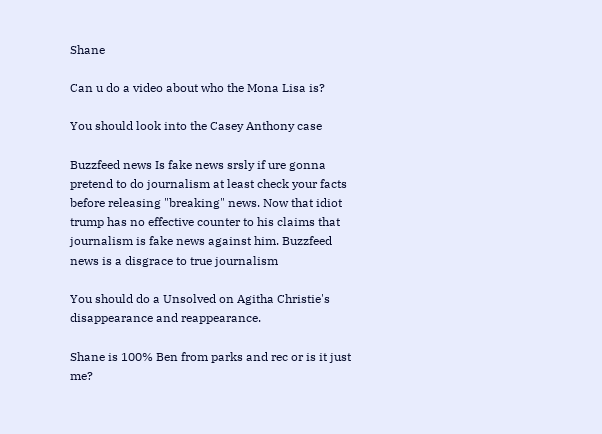Shane

Can u do a video about who the Mona Lisa is?

You should look into the Casey Anthony case

Buzzfeed news Is fake news srsly if ure gonna pretend to do journalism at least check your facts before releasing "breaking" news. Now that idiot trump has no effective counter to his claims that journalism is fake news against him. Buzzfeed news is a disgrace to true journalism

You should do a Unsolved on Agitha Christie's disappearance and reappearance.

Shane is 100% Ben from parks and rec or is it just me?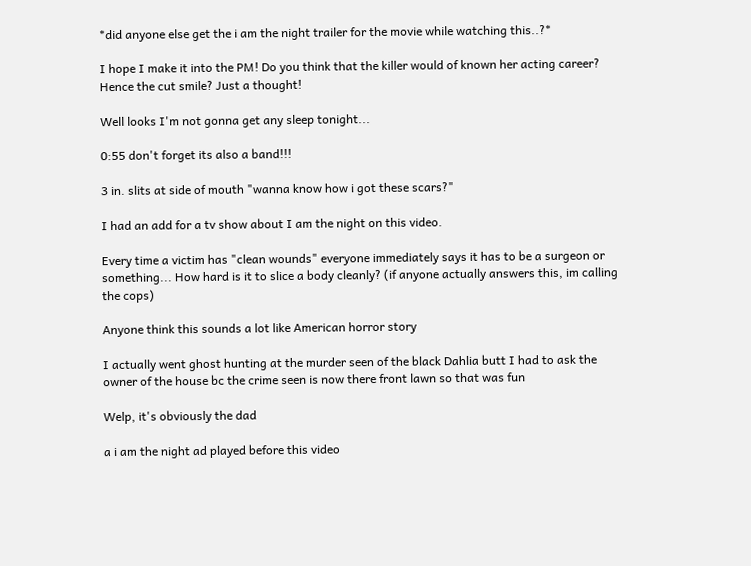*did anyone else get the i am the night trailer for the movie while watching this..?*

I hope I make it into the PM! Do you think that the killer would of known her acting career? Hence the cut smile? Just a thought!

Well looks I'm not gonna get any sleep tonight...

0:55 don't forget its also a band!!!

3 in. slits at side of mouth "wanna know how i got these scars?"

I had an add for a tv show about I am the night on this video.

Every time a victim has "clean wounds" everyone immediately says it has to be a surgeon or something... How hard is it to slice a body cleanly? (if anyone actually answers this, im calling the cops)

Anyone think this sounds a lot like American horror story

I actually went ghost hunting at the murder seen of the black Dahlia butt I had to ask the owner of the house bc the crime seen is now there front lawn so that was fun

Welp, it's obviously the dad

a i am the night ad played before this video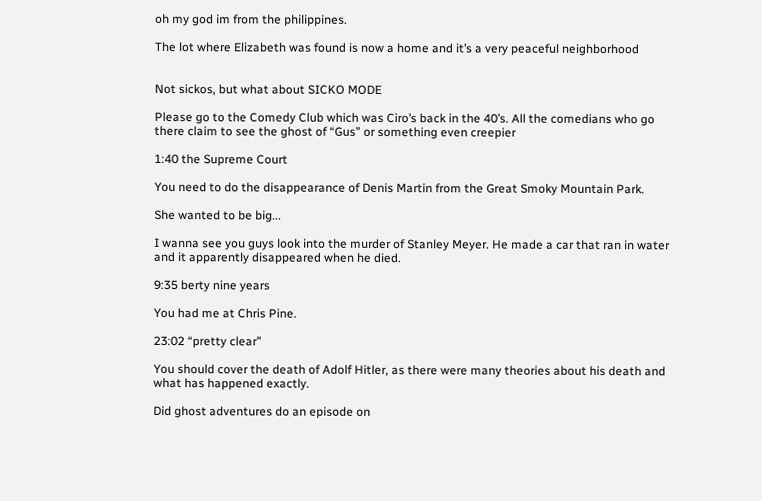oh my god im from the philippines.

The lot where Elizabeth was found is now a home and it’s a very peaceful neighborhood


Not sickos, but what about SICKO MODE

Please go to the Comedy Club which was Ciro’s back in the 40’s. All the comedians who go there claim to see the ghost of “Gus” or something even creepier

1:40 the Supreme Court

You need to do the disappearance of Denis Martin from the Great Smoky Mountain Park.

She wanted to be big...

I wanna see you guys look into the murder of Stanley Meyer. He made a car that ran in water and it apparently disappeared when he died.

9:35 berty nine years

You had me at Chris Pine.

23:02 “pretty clear”

You should cover the death of Adolf Hitler, as there were many theories about his death and what has happened exactly.

Did ghost adventures do an episode on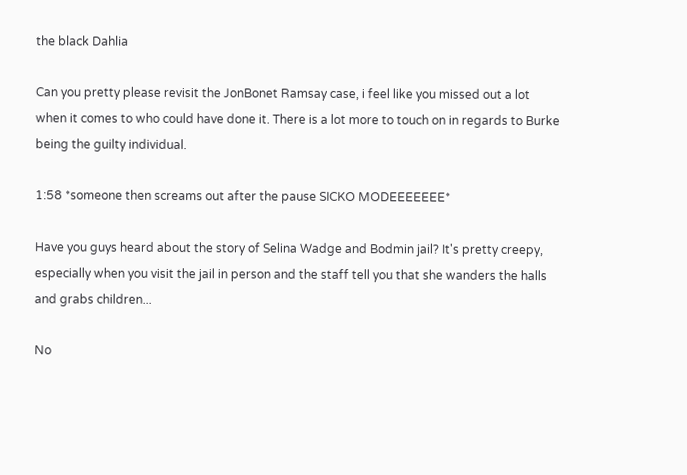the black Dahlia

Can you pretty please revisit the JonBonet Ramsay case, i feel like you missed out a lot when it comes to who could have done it. There is a lot more to touch on in regards to Burke being the guilty individual.

1:58 *someone then screams out after the pause SICKO MODEEEEEEE*

Have you guys heard about the story of Selina Wadge and Bodmin jail? It's pretty creepy, especially when you visit the jail in person and the staff tell you that she wanders the halls and grabs children...

No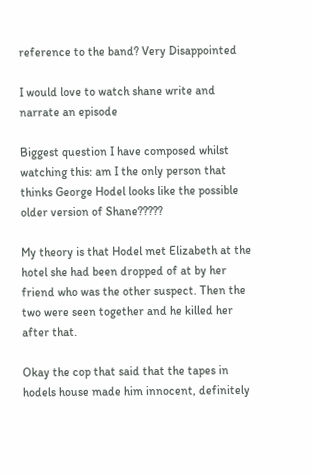reference to the band? Very Disappointed

I would love to watch shane write and narrate an episode

Biggest question I have composed whilst watching this: am I the only person that thinks George Hodel looks like the possible older version of Shane?????

My theory is that Hodel met Elizabeth at the hotel she had been dropped of at by her friend who was the other suspect. Then the two were seen together and he killed her after that.

Okay the cop that said that the tapes in hodels house made him innocent, definitely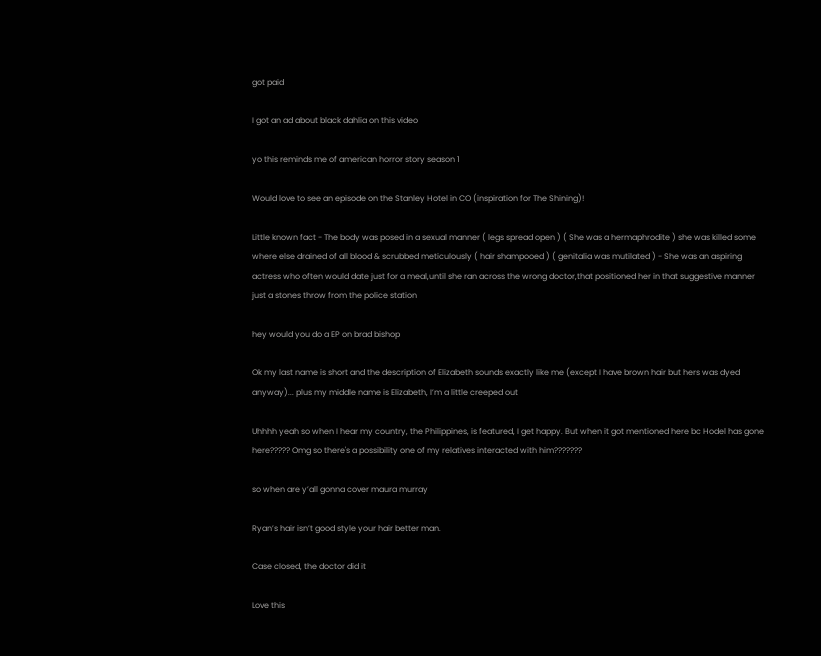got paid

I got an ad about black dahlia on this video

yo this reminds me of american horror story season 1

Would love to see an episode on the Stanley Hotel in CO (inspiration for The Shining)!

Little known fact - The body was posed in a sexual manner ( legs spread open ) ( She was a hermaphrodite ) she was killed some where else drained of all blood & scrubbed meticulously ( hair shampooed ) ( genitalia was mutilated ) - She was an aspiring actress who often would date just for a meal,until she ran across the wrong doctor,that positioned her in that suggestive manner just a stones throw from the police station

hey would you do a EP on brad bishop

Ok my last name is short and the description of Elizabeth sounds exactly like me (except I have brown hair but hers was dyed anyway)... plus my middle name is Elizabeth, I’m a little creeped out

Uhhhh yeah so when I hear my country, the Philippines, is featured, I get happy. But when it got mentioned here bc Hodel has gone here????? Omg so there's a possibility one of my relatives interacted with him???????

so when are y’all gonna cover maura murray

Ryan’s hair isn’t good style your hair better man.

Case closed, the doctor did it

Love this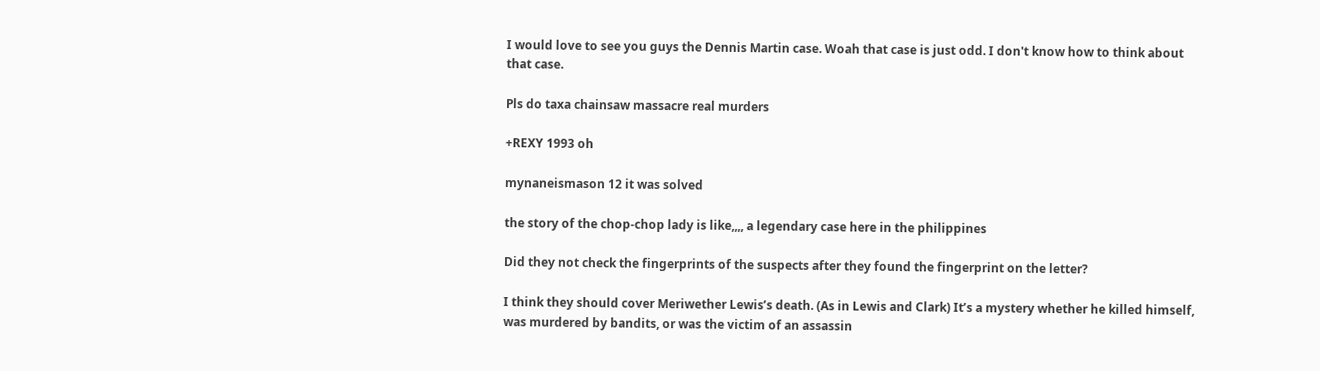I would love to see you guys the Dennis Martin case. Woah that case is just odd. I don't know how to think about that case.

Pls do taxa chainsaw massacre real murders

+REXY 1993 oh

mynaneismason 12 it was solved

the story of the chop-chop lady is like,,,, a legendary case here in the philippines

Did they not check the fingerprints of the suspects after they found the fingerprint on the letter?

I think they should cover Meriwether Lewis’s death. (As in Lewis and Clark) It’s a mystery whether he killed himself, was murdered by bandits, or was the victim of an assassin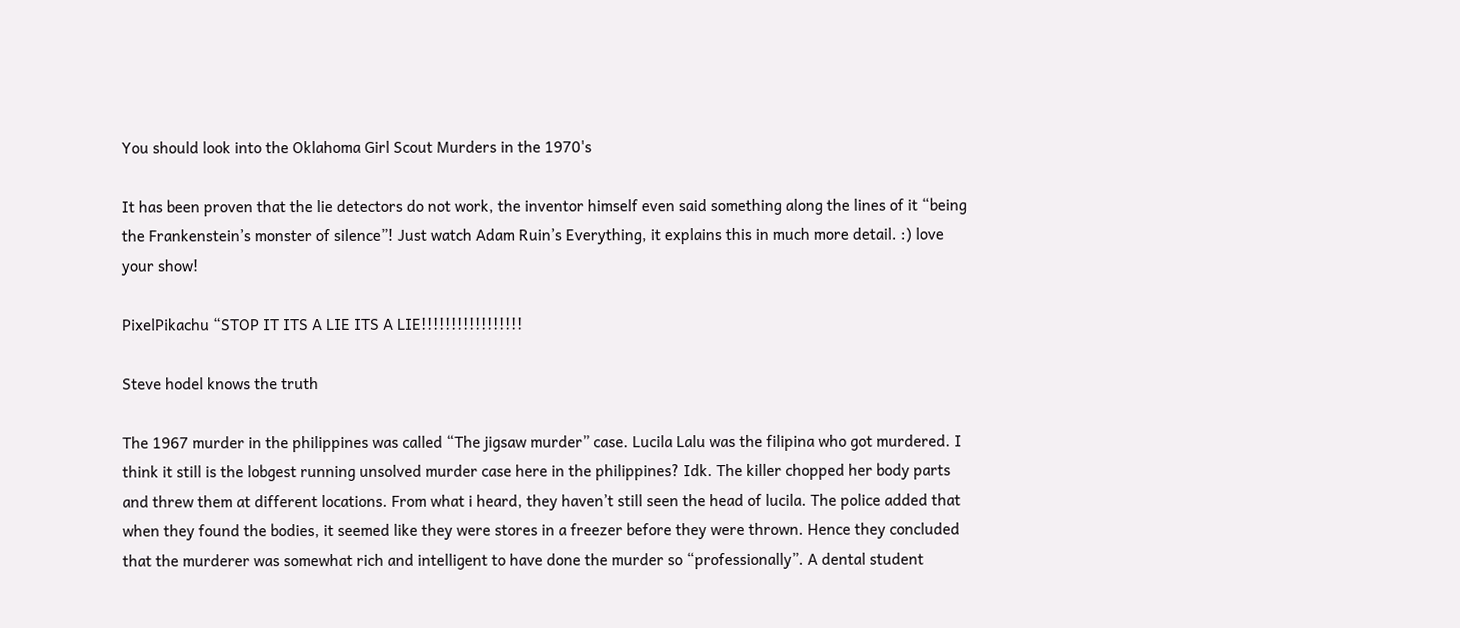You should look into the Oklahoma Girl Scout Murders in the 1970's

It has been proven that the lie detectors do not work, the inventor himself even said something along the lines of it “being the Frankenstein’s monster of silence”! Just watch Adam Ruin’s Everything, it explains this in much more detail. :) love your show!

PixelPikachu “STOP IT ITS A LIE ITS A LIE!!!!!!!!!!!!!!!!!

Steve hodel knows the truth

The 1967 murder in the philippines was called “The jigsaw murder” case. Lucila Lalu was the filipina who got murdered. I think it still is the lobgest running unsolved murder case here in the philippines? Idk. The killer chopped her body parts and threw them at different locations. From what i heard, they haven’t still seen the head of lucila. The police added that when they found the bodies, it seemed like they were stores in a freezer before they were thrown. Hence they concluded that the murderer was somewhat rich and intelligent to have done the murder so “professionally”. A dental student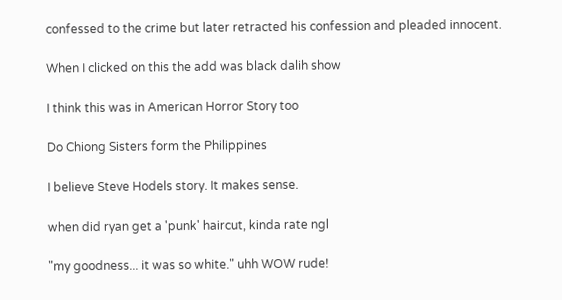confessed to the crime but later retracted his confession and pleaded innocent.

When I clicked on this the add was black dalih show

I think this was in American Horror Story too

Do Chiong Sisters form the Philippines

I believe Steve Hodels story. It makes sense.

when did ryan get a 'punk' haircut, kinda rate ngl

"my goodness... it was so white." uhh WOW rude!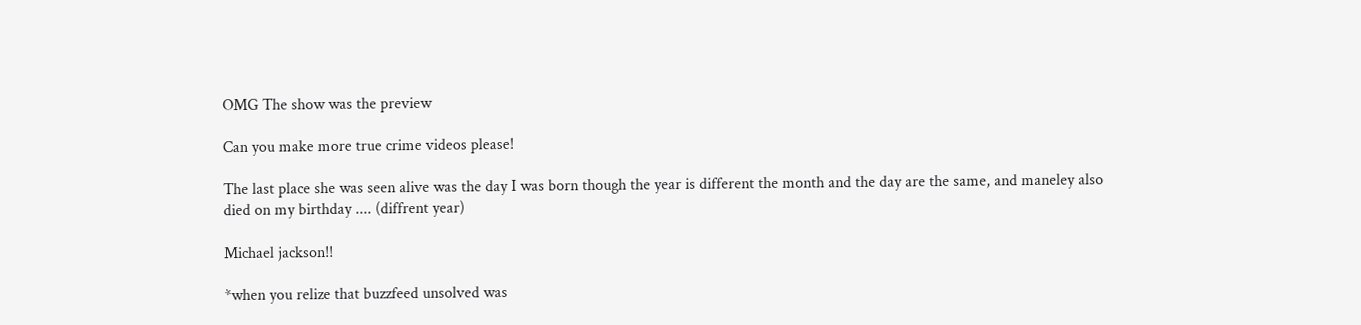OMG The show was the preview

Can you make more true crime videos please!

The last place she was seen alive was the day I was born though the year is different the month and the day are the same, and maneley also died on my birthday .... (diffrent year)

Michael jackson!!

*when you relize that buzzfeed unsolved was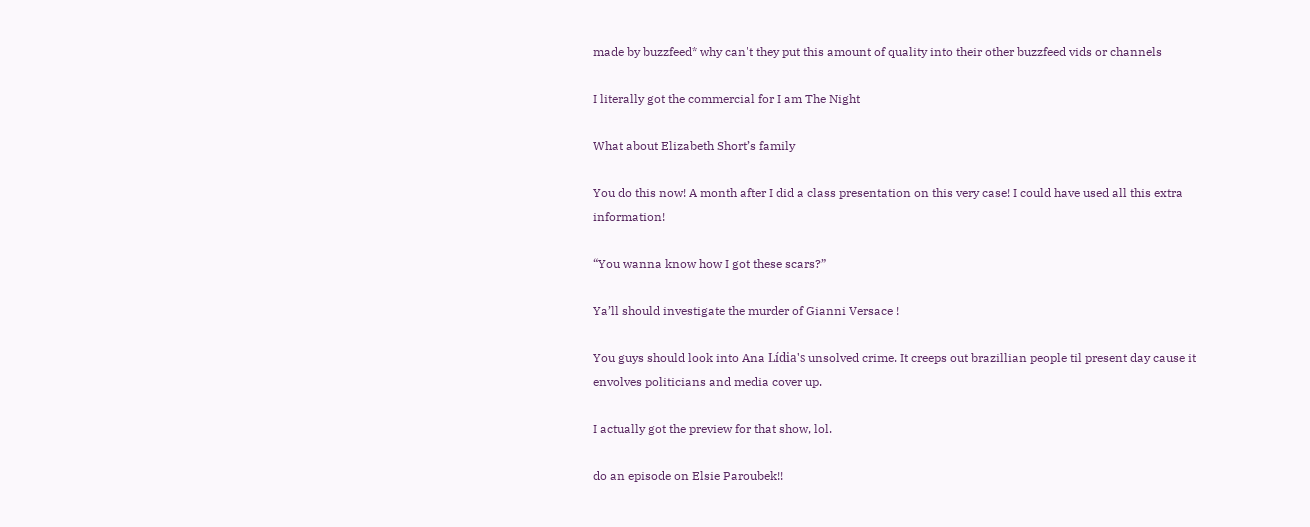made by buzzfeed* why can't they put this amount of quality into their other buzzfeed vids or channels

I literally got the commercial for I am The Night

What about Elizabeth Short’s family

You do this now! A month after I did a class presentation on this very case! I could have used all this extra information!

“You wanna know how I got these scars?”

Ya’ll should investigate the murder of Gianni Versace !

You guys should look into Ana Lídia's unsolved crime. It creeps out brazillian people til present day cause it envolves politicians and media cover up.

I actually got the preview for that show, lol.

do an episode on Elsie Paroubek!!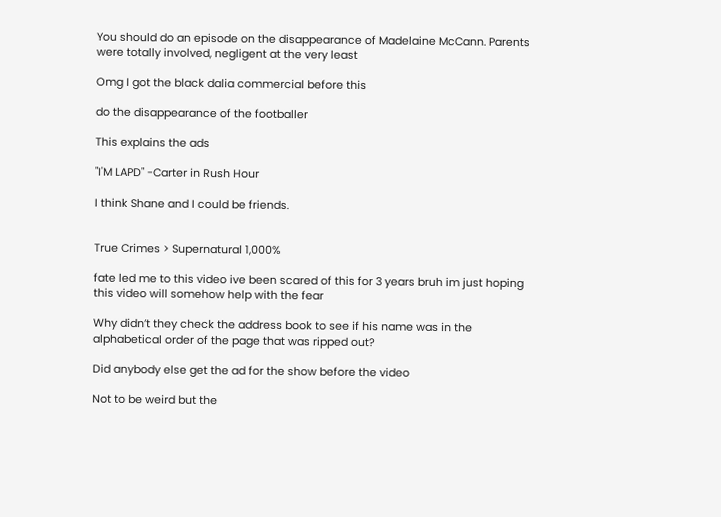You should do an episode on the disappearance of Madelaine McCann. Parents were totally involved, negligent at the very least

Omg I got the black dalia commercial before this

do the disappearance of the footballer

This explains the ads

"I'M LAPD" -Carter in Rush Hour

I think Shane and I could be friends.


True Crimes > Supernatural 1,000%

fate led me to this video ive been scared of this for 3 years bruh im just hoping this video will somehow help with the fear

Why didn’t they check the address book to see if his name was in the alphabetical order of the page that was ripped out?

Did anybody else get the ad for the show before the video

Not to be weird but the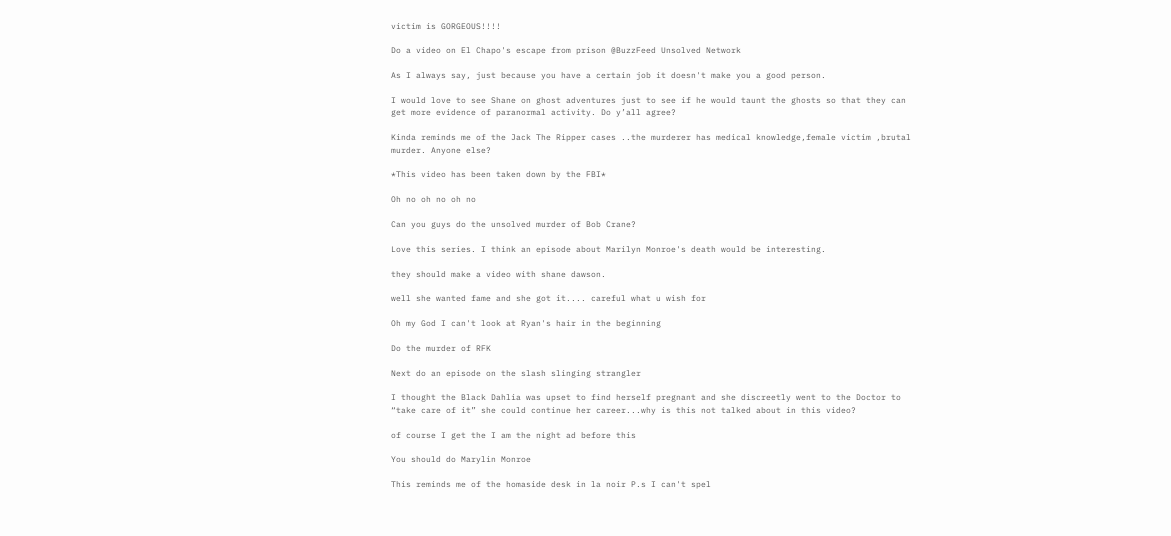victim is GORGEOUS!!!!

Do a video on El Chapo's escape from prison @BuzzFeed Unsolved Network

As I always say, just because you have a certain job it doesn't make you a good person.

I would love to see Shane on ghost adventures just to see if he would taunt the ghosts so that they can get more evidence of paranormal activity. Do y’all agree?

Kinda reminds me of the Jack The Ripper cases ..the murderer has medical knowledge,female victim ,brutal murder. Anyone else?

*This video has been taken down by the FBI*

Oh no oh no oh no

Can you guys do the unsolved murder of Bob Crane?

Love this series. I think an episode about Marilyn Monroe's death would be interesting.

they should make a video with shane dawson.

well she wanted fame and she got it.... careful what u wish for

Oh my God I can't look at Ryan's hair in the beginning

Do the murder of RFK

Next do an episode on the slash slinging strangler

I thought the Black Dahlia was upset to find herself pregnant and she discreetly went to the Doctor to “take care of it” she could continue her career...why is this not talked about in this video?

of course I get the I am the night ad before this

You should do Marylin Monroe

This reminds me of the homaside desk in la noir P.s I can't spel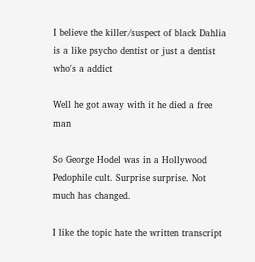I believe the killer/suspect of black Dahlia is a like psycho dentist or just a dentist who's a addict

Well he got away with it he died a free man

So George Hodel was in a Hollywood Pedophile cult. Surprise surprise. Not much has changed.

I like the topic hate the written transcript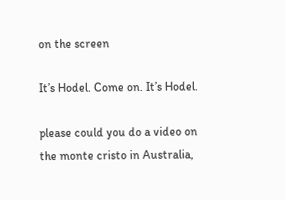on the screen

It’s Hodel. Come on. It’s Hodel.

please could you do a video on the monte cristo in Australia,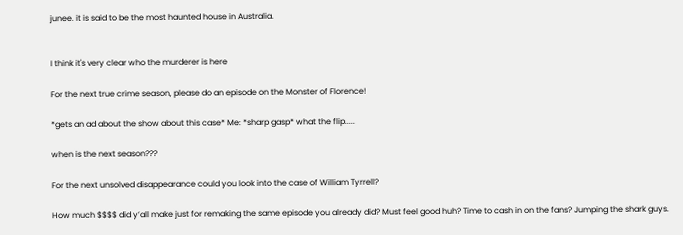junee. it is said to be the most haunted house in Australia.


I think it's very clear who the murderer is here

For the next true crime season, please do an episode on the Monster of Florence!

*gets an ad about the show about this case* Me: *sharp gasp* what the flip.....

when is the next season???

For the next unsolved disappearance could you look into the case of William Tyrrell?

How much $$$$ did y’all make just for remaking the same episode you already did? Must feel good huh? Time to cash in on the fans? Jumping the shark guys.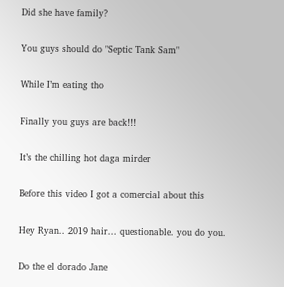Did she have family?

You guys should do "Septic Tank Sam"

While I’m eating tho

Finally you guys are back!!!

It’s the chilling hot daga mirder

Before this video I got a comercial about this

Hey Ryan.. 2019 hair... questionable. you do you.

Do the el dorado Jane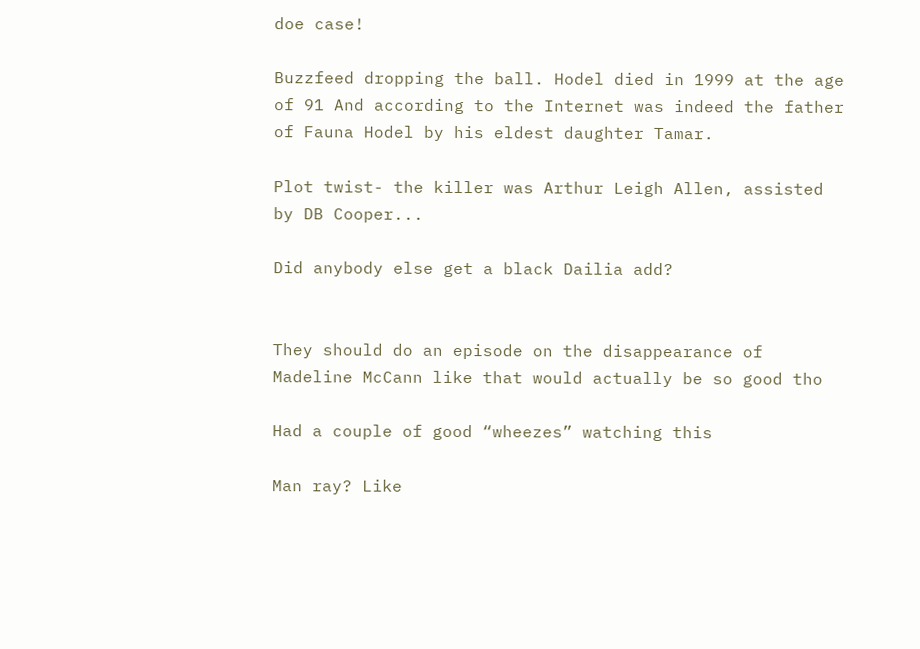doe case!

Buzzfeed dropping the ball. Hodel died in 1999 at the age of 91 And according to the Internet was indeed the father of Fauna Hodel by his eldest daughter Tamar.

Plot twist- the killer was Arthur Leigh Allen, assisted by DB Cooper...

Did anybody else get a black Dailia add?


They should do an episode on the disappearance of Madeline McCann like that would actually be so good tho

Had a couple of good “wheezes” watching this

Man ray? Like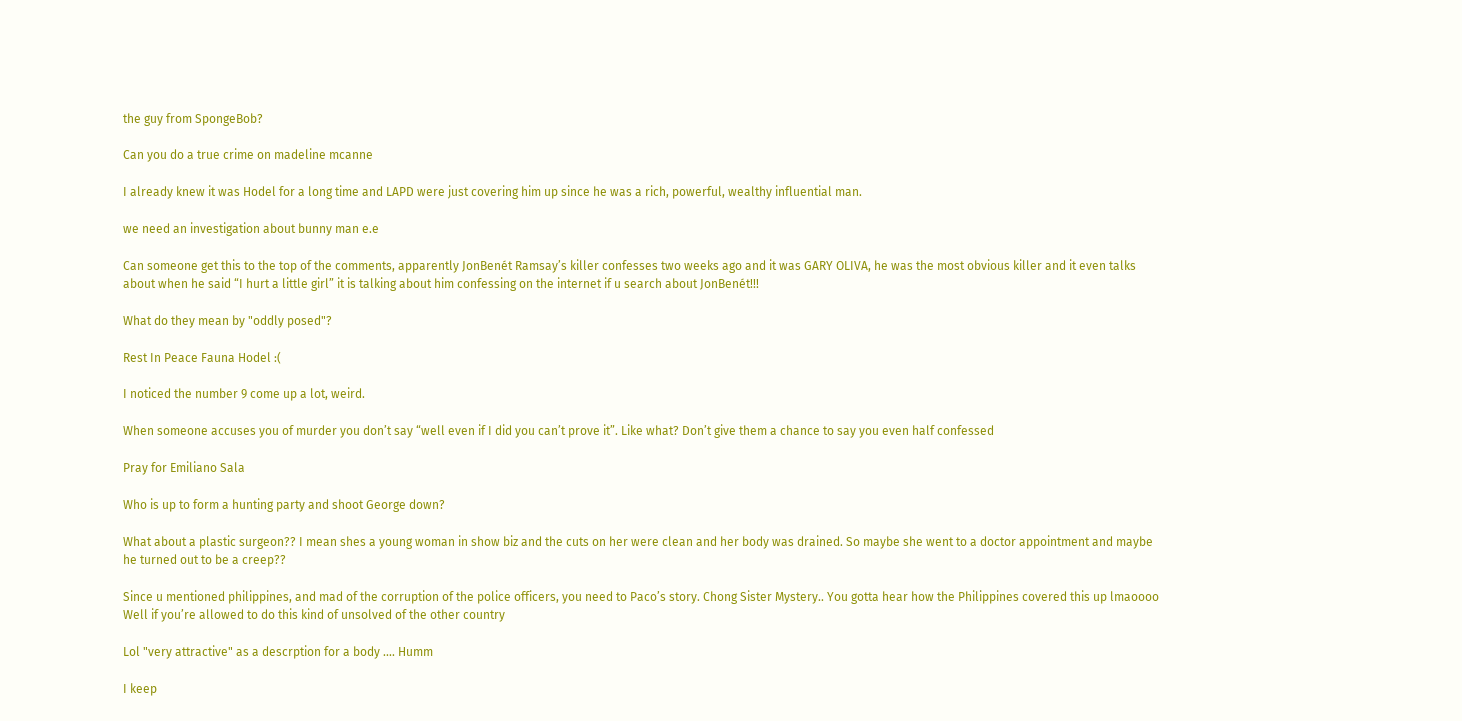the guy from SpongeBob?

Can you do a true crime on madeline mcanne

I already knew it was Hodel for a long time and LAPD were just covering him up since he was a rich, powerful, wealthy influential man.

we need an investigation about bunny man e.e

Can someone get this to the top of the comments, apparently JonBenét Ramsay’s killer confesses two weeks ago and it was GARY OLIVA, he was the most obvious killer and it even talks about when he said “I hurt a little girl” it is talking about him confessing on the internet if u search about JonBenét!!!

What do they mean by "oddly posed"?

Rest In Peace Fauna Hodel :(

I noticed the number 9 come up a lot, weird.

When someone accuses you of murder you don’t say “well even if I did you can’t prove it”. Like what? Don’t give them a chance to say you even half confessed

Pray for Emiliano Sala

Who is up to form a hunting party and shoot George down?

What about a plastic surgeon?? I mean shes a young woman in show biz and the cuts on her were clean and her body was drained. So maybe she went to a doctor appointment and maybe he turned out to be a creep??

Since u mentioned philippines, and mad of the corruption of the police officers, you need to Paco’s story. Chong Sister Mystery.. You gotta hear how the Philippines covered this up lmaoooo Well if you’re allowed to do this kind of unsolved of the other country

Lol "very attractive" as a descrption for a body .... Humm

I keep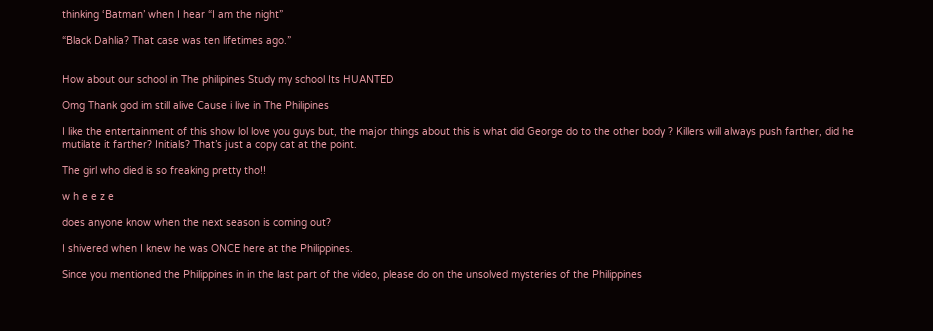thinking ‘Batman’ when I hear “I am the night”

“Black Dahlia? That case was ten lifetimes ago.”


How about our school in The philipines Study my school Its HUANTED

Omg Thank god im still alive Cause i live in The Philipines

I like the entertainment of this show lol love you guys but, the major things about this is what did George do to the other body ? Killers will always push farther, did he mutilate it farther? Initials? That’s just a copy cat at the point.

The girl who died is so freaking pretty tho!!

w h e e z e

does anyone know when the next season is coming out?

I shivered when I knew he was ONCE here at the Philippines.

Since you mentioned the Philippines in in the last part of the video, please do on the unsolved mysteries of the Philippines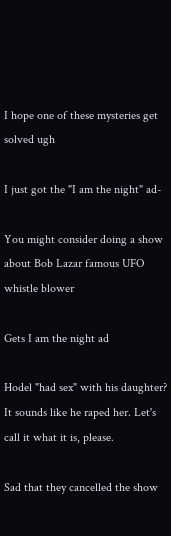I hope one of these mysteries get solved ugh

I just got the "I am the night" ad-

You might consider doing a show about Bob Lazar famous UFO whistle blower

Gets I am the night ad

Hodel "had sex" with his daughter? It sounds like he raped her. Let's call it what it is, please.

Sad that they cancelled the show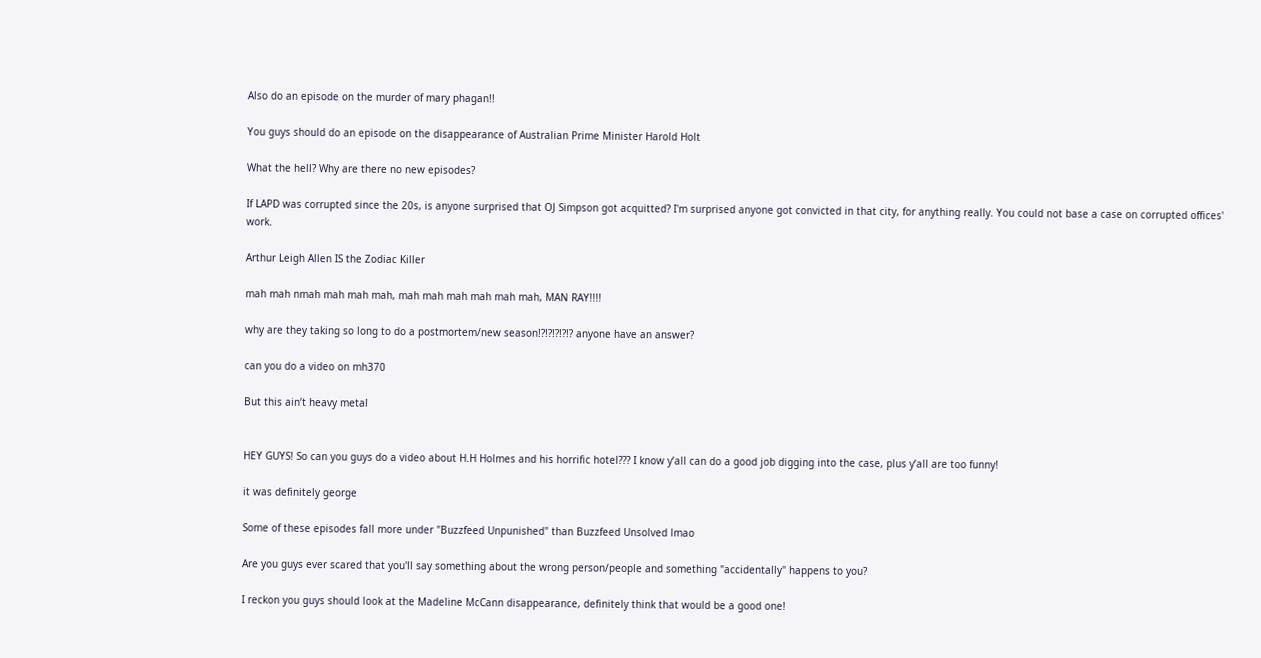Also do an episode on the murder of mary phagan!!

You guys should do an episode on the disappearance of Australian Prime Minister Harold Holt

What the hell? Why are there no new episodes?

If LAPD was corrupted since the 20s, is anyone surprised that OJ Simpson got acquitted? I'm surprised anyone got convicted in that city, for anything really. You could not base a case on corrupted offices' work.

Arthur Leigh Allen IS the Zodiac Killer

mah mah nmah mah mah mah, mah mah mah mah mah mah, MAN RAY!!!!

why are they taking so long to do a postmortem/new season!?!?!?!?!? anyone have an answer?

can you do a video on mh370

But this ain’t heavy metal


HEY GUYS! So can you guys do a video about H.H Holmes and his horrific hotel??? I know y’all can do a good job digging into the case, plus y’all are too funny!

it was definitely george

Some of these episodes fall more under "Buzzfeed Unpunished" than Buzzfeed Unsolved lmao

Are you guys ever scared that you'll say something about the wrong person/people and something "accidentally" happens to you?

I reckon you guys should look at the Madeline McCann disappearance, definitely think that would be a good one!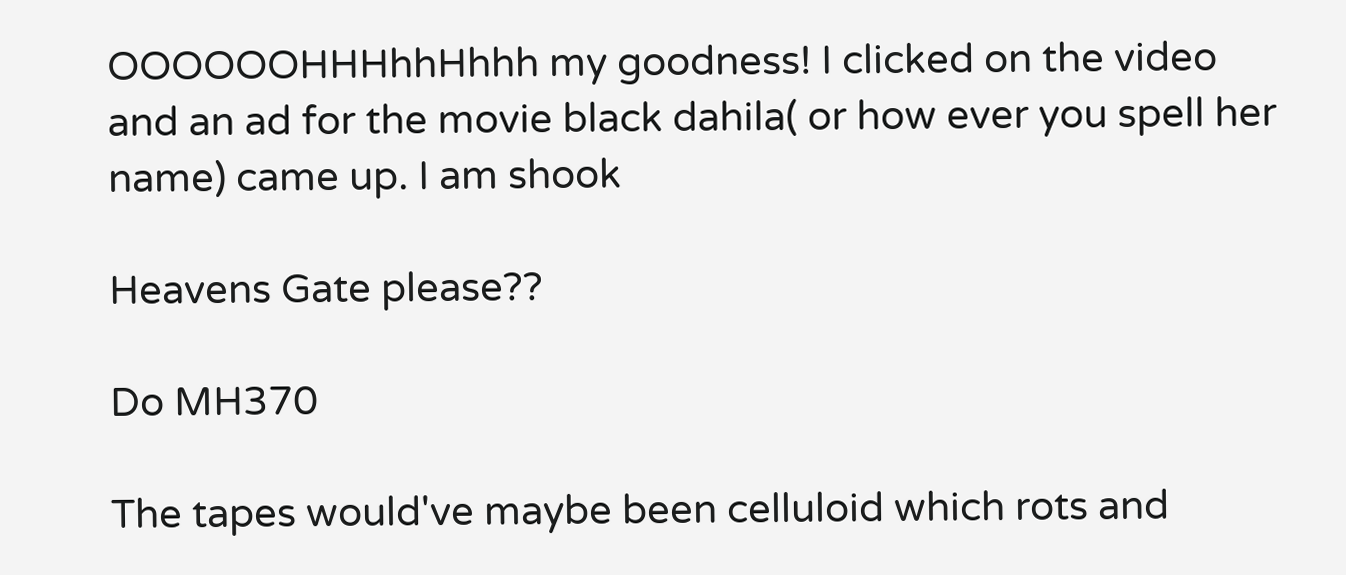OOOOOOHHHhhHhhh my goodness! I clicked on the video and an ad for the movie black dahila( or how ever you spell her name) came up. I am shook

Heavens Gate please??

Do MH370

The tapes would've maybe been celluloid which rots and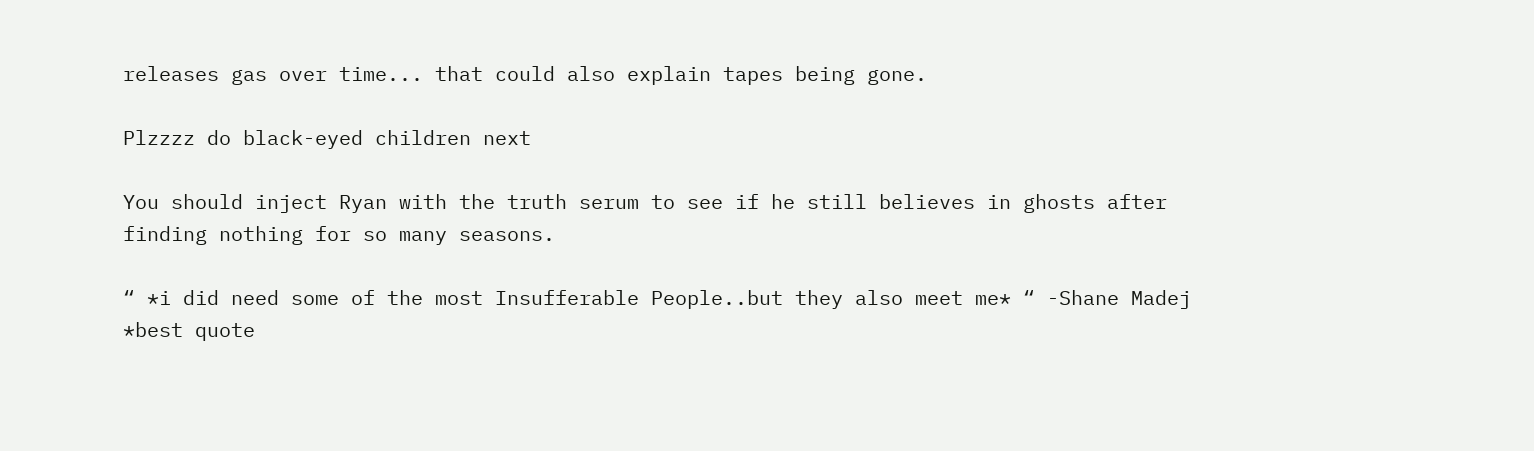releases gas over time... that could also explain tapes being gone.

Plzzzz do black-eyed children next

You should inject Ryan with the truth serum to see if he still believes in ghosts after finding nothing for so many seasons.

“ *i did need some of the most Insufferable People..but they also meet me* “ -Shane Madej *best quote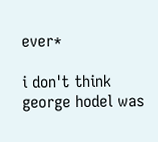ever*

i don't think george hodel was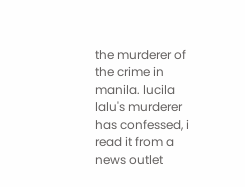the murderer of the crime in manila. lucila lalu's murderer has confessed, i read it from a news outlet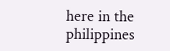here in the philippines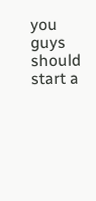you guys should start a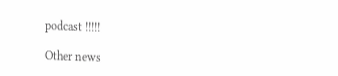podcast !!!!!

Other news